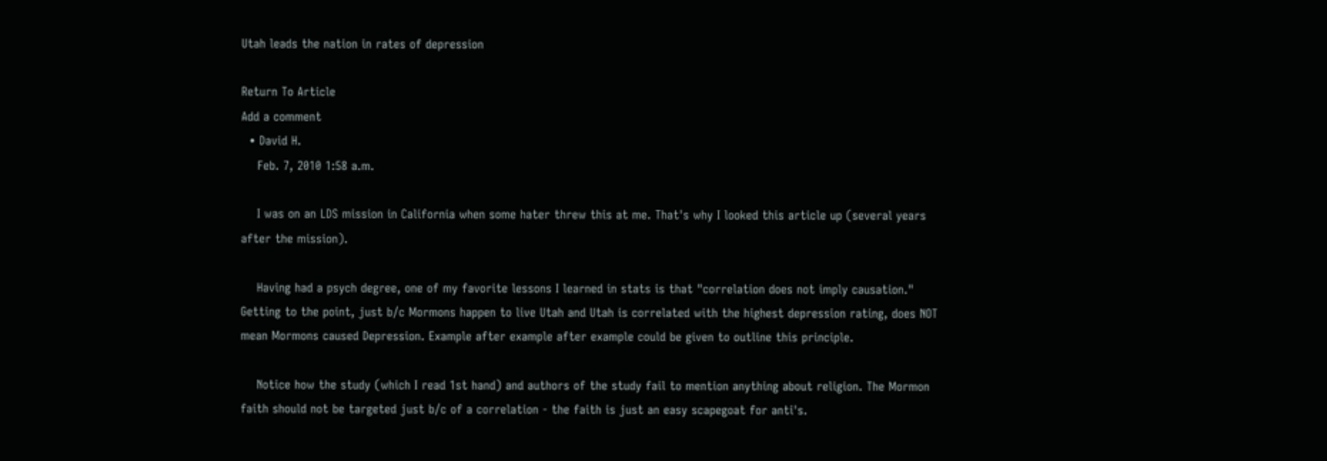Utah leads the nation in rates of depression

Return To Article
Add a comment
  • David H.
    Feb. 7, 2010 1:58 a.m.

    I was on an LDS mission in California when some hater threw this at me. That's why I looked this article up (several years after the mission).

    Having had a psych degree, one of my favorite lessons I learned in stats is that "correlation does not imply causation." Getting to the point, just b/c Mormons happen to live Utah and Utah is correlated with the highest depression rating, does NOT mean Mormons caused Depression. Example after example after example could be given to outline this principle.

    Notice how the study (which I read 1st hand) and authors of the study fail to mention anything about religion. The Mormon faith should not be targeted just b/c of a correlation - the faith is just an easy scapegoat for anti's.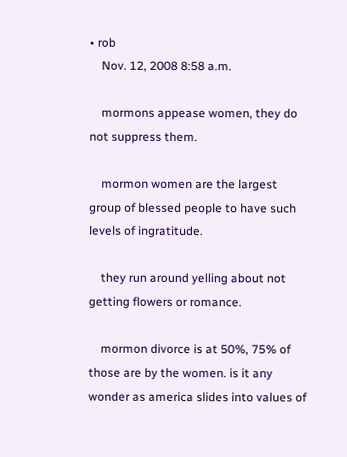• rob
    Nov. 12, 2008 8:58 a.m.

    mormons appease women, they do not suppress them.

    mormon women are the largest group of blessed people to have such levels of ingratitude.

    they run around yelling about not getting flowers or romance.

    mormon divorce is at 50%, 75% of those are by the women. is it any wonder as america slides into values of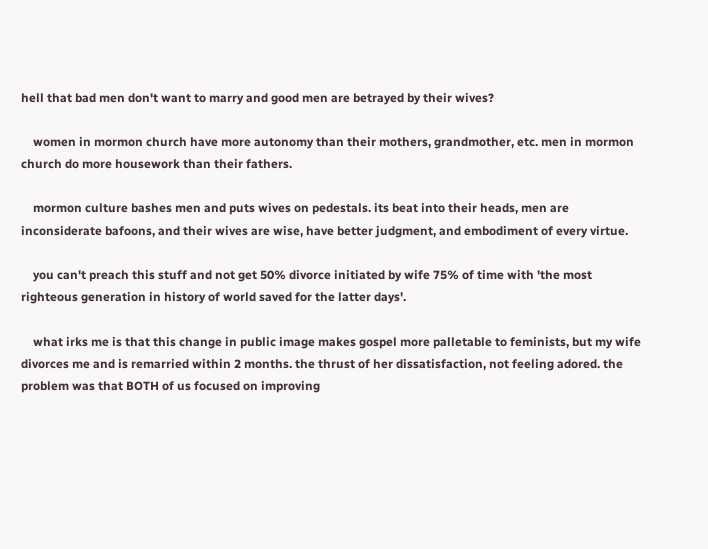hell that bad men don't want to marry and good men are betrayed by their wives?

    women in mormon church have more autonomy than their mothers, grandmother, etc. men in mormon church do more housework than their fathers.

    mormon culture bashes men and puts wives on pedestals. its beat into their heads, men are inconsiderate bafoons, and their wives are wise, have better judgment, and embodiment of every virtue.

    you can't preach this stuff and not get 50% divorce initiated by wife 75% of time with 'the most righteous generation in history of world saved for the latter days'.

    what irks me is that this change in public image makes gospel more palletable to feminists, but my wife divorces me and is remarried within 2 months. the thrust of her dissatisfaction, not feeling adored. the problem was that BOTH of us focused on improving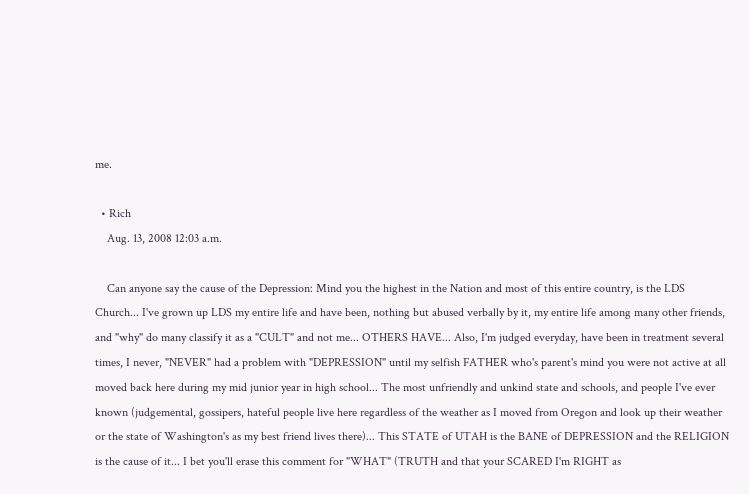me.

  • Rich
    Aug. 13, 2008 12:03 a.m.

    Can anyone say the cause of the Depression: Mind you the highest in the Nation and most of this entire country, is the LDS Church... I've grown up LDS my entire life and have been, nothing but abused verbally by it, my entire life among many other friends, and "why" do many classify it as a "CULT" and not me... OTHERS HAVE... Also, I'm judged everyday, have been in treatment several times, I never, "NEVER" had a problem with "DEPRESSION" until my selfish FATHER who's parent's mind you were not active at all moved back here during my mid junior year in high school... The most unfriendly and unkind state and schools, and people I've ever known (judgemental, gossipers, hateful people live here regardless of the weather as I moved from Oregon and look up their weather or the state of Washington's as my best friend lives there)... This STATE of UTAH is the BANE of DEPRESSION and the RELIGION is the cause of it... I bet you'll erase this comment for "WHAT" (TRUTH and that your SCARED I'm RIGHT as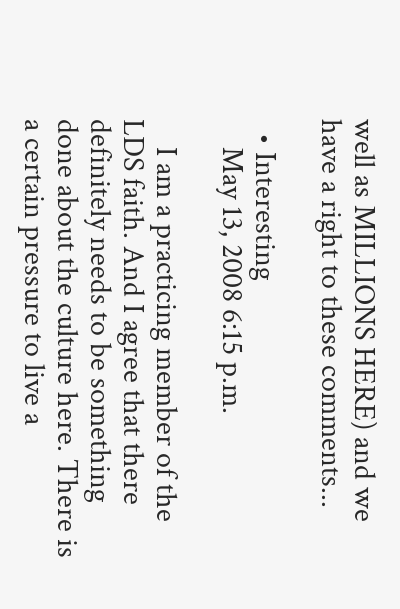well as MILLIONS HERE) and we have a right to these comments...

  • Interesting
    May 13, 2008 6:15 p.m.

    I am a practicing member of the LDS faith. And I agree that there definitely needs to be something done about the culture here. There is a certain pressure to live a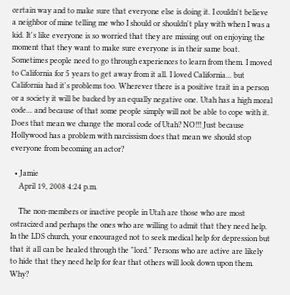certain way and to make sure that everyone else is doing it. I couldn't believe a neighbor of mine telling me who I should or shouldn't play with when I was a kid. It's like everyone is so worried that they are missing out on enjoying the moment that they want to make sure everyone is in their same boat. Sometimes people need to go through experiences to learn from them. I moved to California for 5 years to get away from it all. I loved California... but California had it's problems too. Wherever there is a positive trait in a person or a society it will be backed by an equally negative one. Utah has a high moral code... and because of that some people simply will not be able to cope with it. Does that mean we change the moral code of Utah? NO!!! Just because Hollywood has a problem with narcissism does that mean we should stop everyone from becoming an actor?

  • Jamie
    April 19, 2008 4:24 p.m.

    The non-members or inactive people in Utah are those who are most ostracized and perhaps the ones who are willing to admit that they need help. In the LDS church, your encouraged not to seek medical help for depression but that it all can be healed through the "lord." Persons who are active are likely to hide that they need help for fear that others will look down upon them. Why?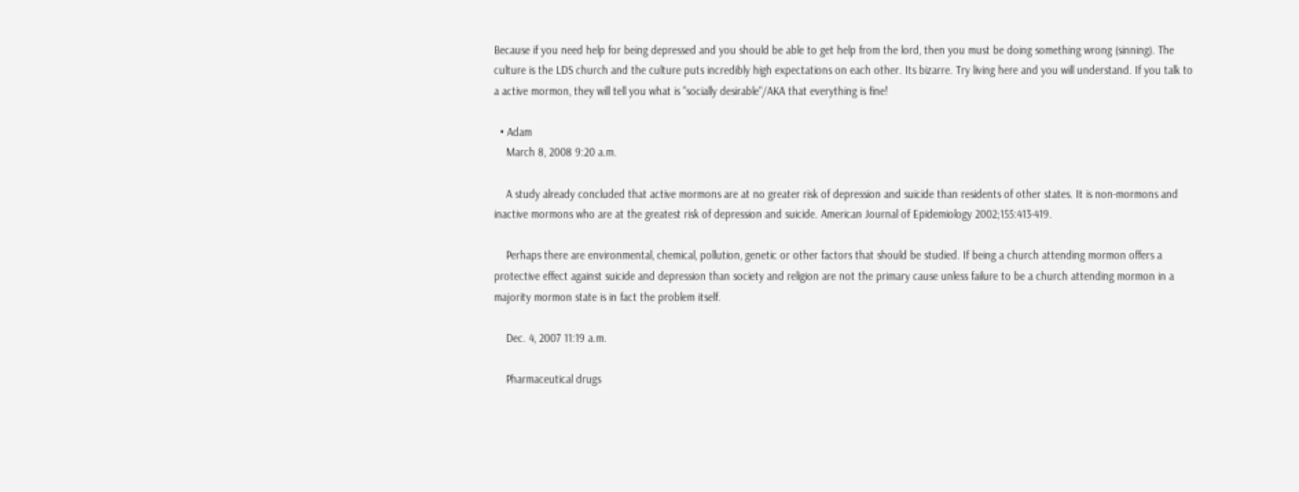Because if you need help for being depressed and you should be able to get help from the lord, then you must be doing something wrong (sinning). The culture is the LDS church and the culture puts incredibly high expectations on each other. Its bizarre. Try living here and you will understand. If you talk to a active mormon, they will tell you what is "socially desirable"/AKA that everything is fine!

  • Adam
    March 8, 2008 9:20 a.m.

    A study already concluded that active mormons are at no greater risk of depression and suicide than residents of other states. It is non-mormons and inactive mormons who are at the greatest risk of depression and suicide. American Journal of Epidemiology 2002;155:413-419.

    Perhaps there are environmental, chemical, pollution, genetic or other factors that should be studied. If being a church attending mormon offers a protective effect against suicide and depression than society and religion are not the primary cause unless failure to be a church attending mormon in a majority mormon state is in fact the problem itself.

    Dec. 4, 2007 11:19 a.m.

    Pharmaceutical drugs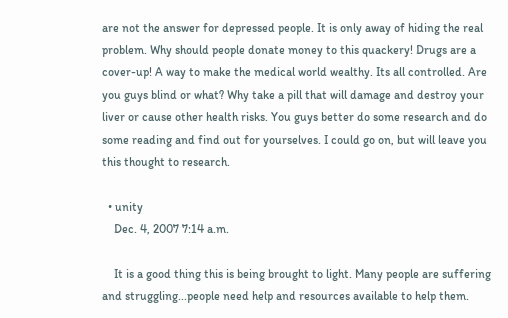are not the answer for depressed people. It is only away of hiding the real problem. Why should people donate money to this quackery! Drugs are a cover-up! A way to make the medical world wealthy. Its all controlled. Are you guys blind or what? Why take a pill that will damage and destroy your liver or cause other health risks. You guys better do some research and do some reading and find out for yourselves. I could go on, but will leave you this thought to research.

  • unity
    Dec. 4, 2007 7:14 a.m.

    It is a good thing this is being brought to light. Many people are suffering and struggling...people need help and resources available to help them.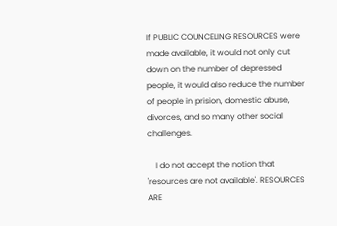If PUBLIC COUNCELING RESOURCES were made available, it would not only cut down on the number of depressed people, it would also reduce the number of people in prision, domestic abuse, divorces, and so many other social challenges.

    I do not accept the notion that 'resources are not available'. RESOURCES ARE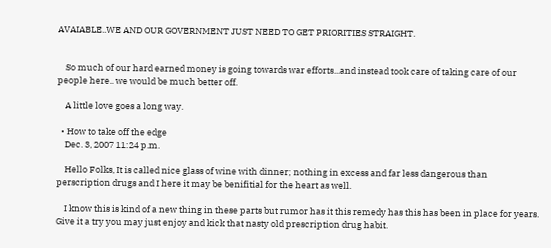AVAIABLE..WE AND OUR GOVERNMENT JUST NEED TO GET PRIORITIES STRAIGHT.


    So much of our hard earned money is going towards war efforts...and instead took care of taking care of our people here.. we would be much better off.

    A little love goes a long way.

  • How to take off the edge
    Dec. 3, 2007 11:24 p.m.

    Hello Folks, It is called nice glass of wine with dinner; nothing in excess and far less dangerous than perscription drugs and I here it may be benifitial for the heart as well.

    I know this is kind of a new thing in these parts but rumor has it this remedy has this has been in place for years. Give it a try you may just enjoy and kick that nasty old prescription drug habit.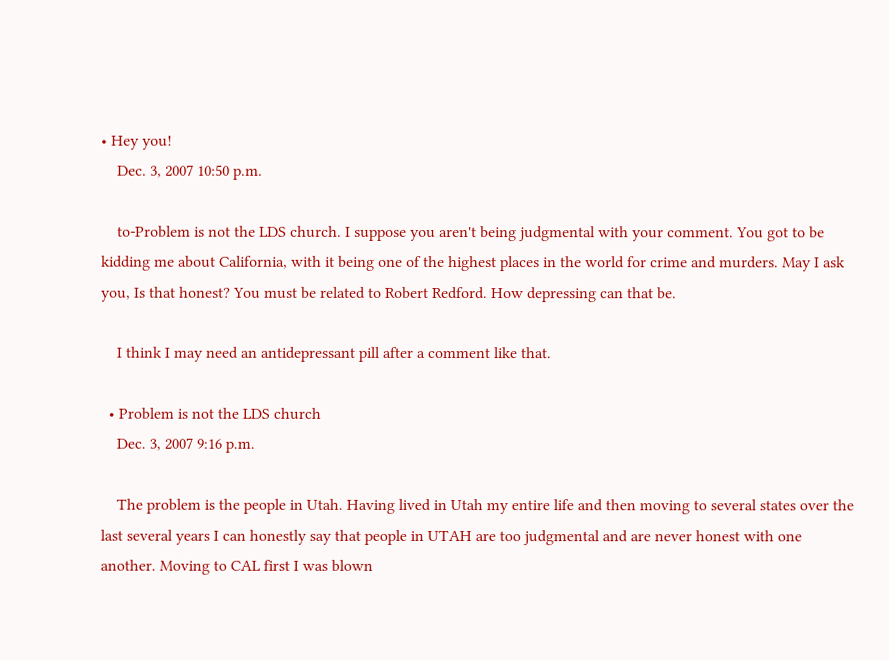• Hey you!
    Dec. 3, 2007 10:50 p.m.

    to-Problem is not the LDS church. I suppose you aren't being judgmental with your comment. You got to be kidding me about California, with it being one of the highest places in the world for crime and murders. May I ask you, Is that honest? You must be related to Robert Redford. How depressing can that be.

    I think I may need an antidepressant pill after a comment like that.

  • Problem is not the LDS church
    Dec. 3, 2007 9:16 p.m.

    The problem is the people in Utah. Having lived in Utah my entire life and then moving to several states over the last several years I can honestly say that people in UTAH are too judgmental and are never honest with one another. Moving to CAL first I was blown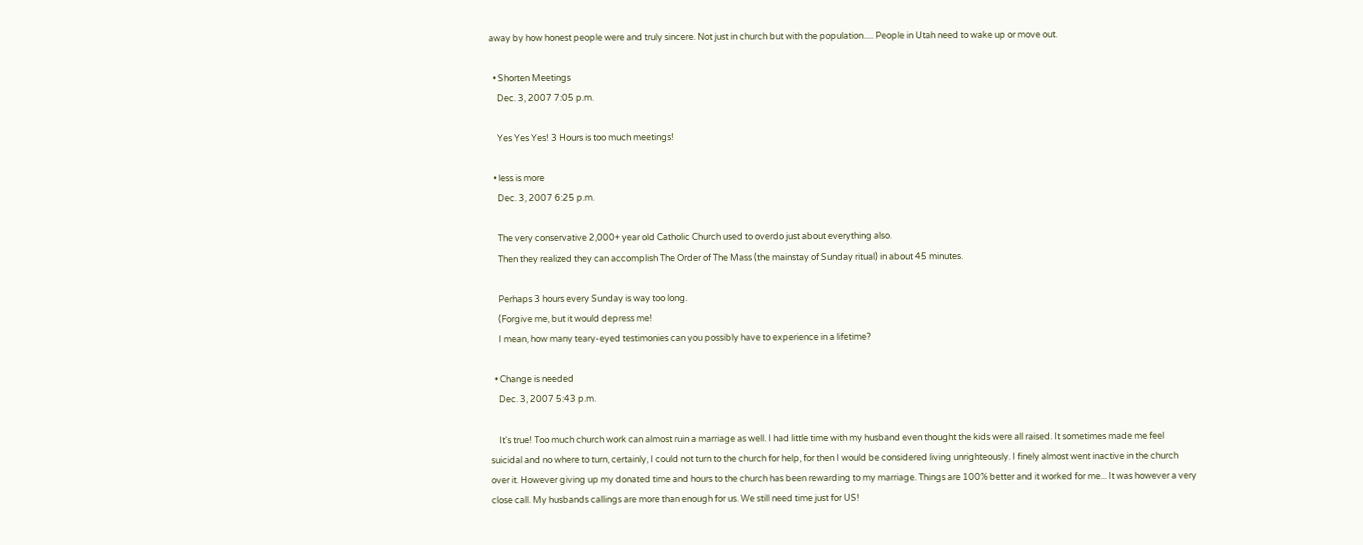away by how honest people were and truly sincere. Not just in church but with the population..... People in Utah need to wake up or move out.

  • Shorten Meetings
    Dec. 3, 2007 7:05 p.m.

    Yes Yes Yes! 3 Hours is too much meetings!

  • less is more
    Dec. 3, 2007 6:25 p.m.

    The very conservative 2,000+ year old Catholic Church used to overdo just about everything also.
    Then they realized they can accomplish The Order of The Mass (the mainstay of Sunday ritual) in about 45 minutes.

    Perhaps 3 hours every Sunday is way too long.
    (Forgive me, but it would depress me!
    I mean, how many teary-eyed testimonies can you possibly have to experience in a lifetime?

  • Change is needed
    Dec. 3, 2007 5:43 p.m.

    It's true! Too much church work can almost ruin a marriage as well. I had little time with my husband even thought the kids were all raised. It sometimes made me feel suicidal and no where to turn, certainly, I could not turn to the church for help, for then I would be considered living unrighteously. I finely almost went inactive in the church over it. However giving up my donated time and hours to the church has been rewarding to my marriage. Things are 100% better and it worked for me... It was however a very close call. My husbands callings are more than enough for us. We still need time just for US!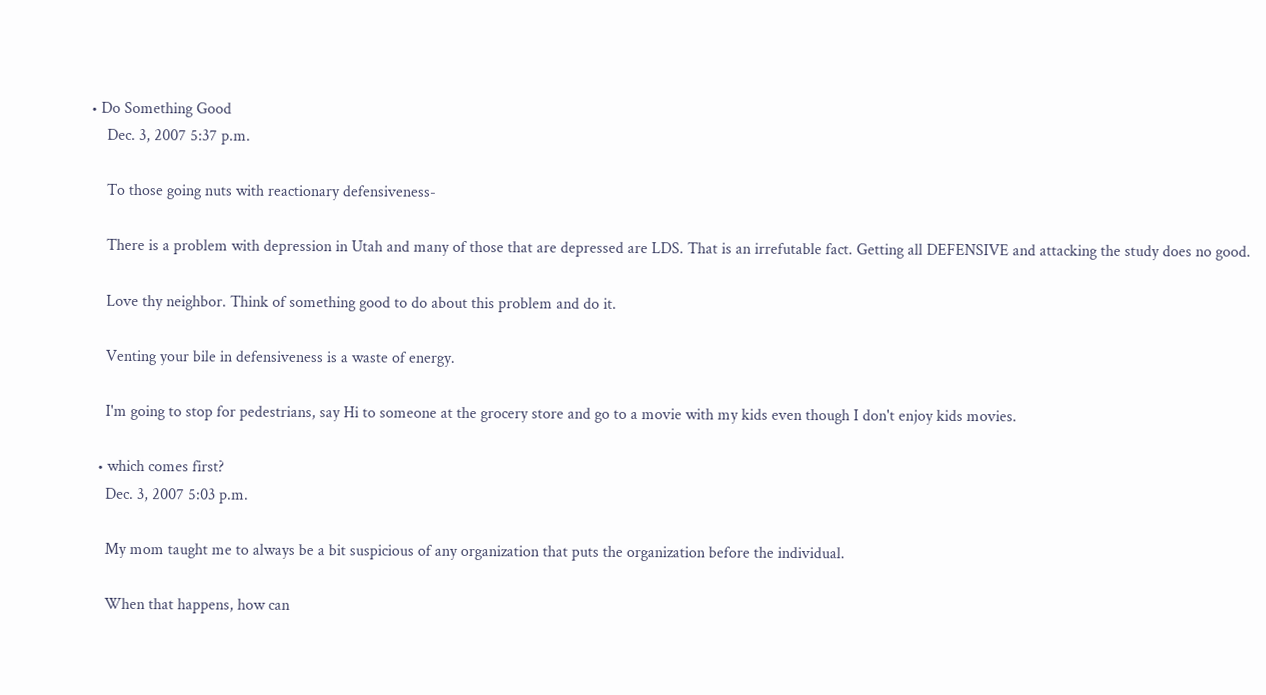• Do Something Good
    Dec. 3, 2007 5:37 p.m.

    To those going nuts with reactionary defensiveness-

    There is a problem with depression in Utah and many of those that are depressed are LDS. That is an irrefutable fact. Getting all DEFENSIVE and attacking the study does no good.

    Love thy neighbor. Think of something good to do about this problem and do it.

    Venting your bile in defensiveness is a waste of energy.

    I'm going to stop for pedestrians, say Hi to someone at the grocery store and go to a movie with my kids even though I don't enjoy kids movies.

  • which comes first?
    Dec. 3, 2007 5:03 p.m.

    My mom taught me to always be a bit suspicious of any organization that puts the organization before the individual.

    When that happens, how can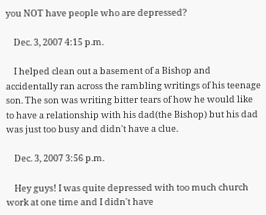you NOT have people who are depressed?

    Dec. 3, 2007 4:15 p.m.

    I helped clean out a basement of a Bishop and accidentally ran across the rambling writings of his teenage son. The son was writing bitter tears of how he would like to have a relationship with his dad(the Bishop) but his dad was just too busy and didn't have a clue.

    Dec. 3, 2007 3:56 p.m.

    Hey guys! I was quite depressed with too much church work at one time and I didn't have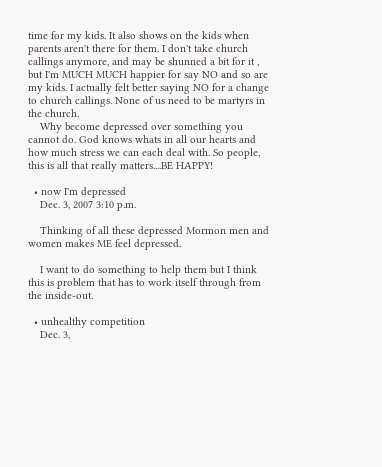time for my kids. It also shows on the kids when parents aren't there for them. I don't take church callings anymore, and may be shunned a bit for it , but I'm MUCH MUCH happier for say NO and so are my kids. I actually felt better saying NO for a change to church callings. None of us need to be martyrs in the church.
    Why become depressed over something you cannot do. God knows whats in all our hearts and how much stress we can each deal with. So people, this is all that really matters....BE HAPPY!

  • now I'm depressed
    Dec. 3, 2007 3:10 p.m.

    Thinking of all these depressed Mormon men and women makes ME feel depressed.

    I want to do something to help them but I think this is problem that has to work itself through from the inside-out.

  • unhealthy competition
    Dec. 3,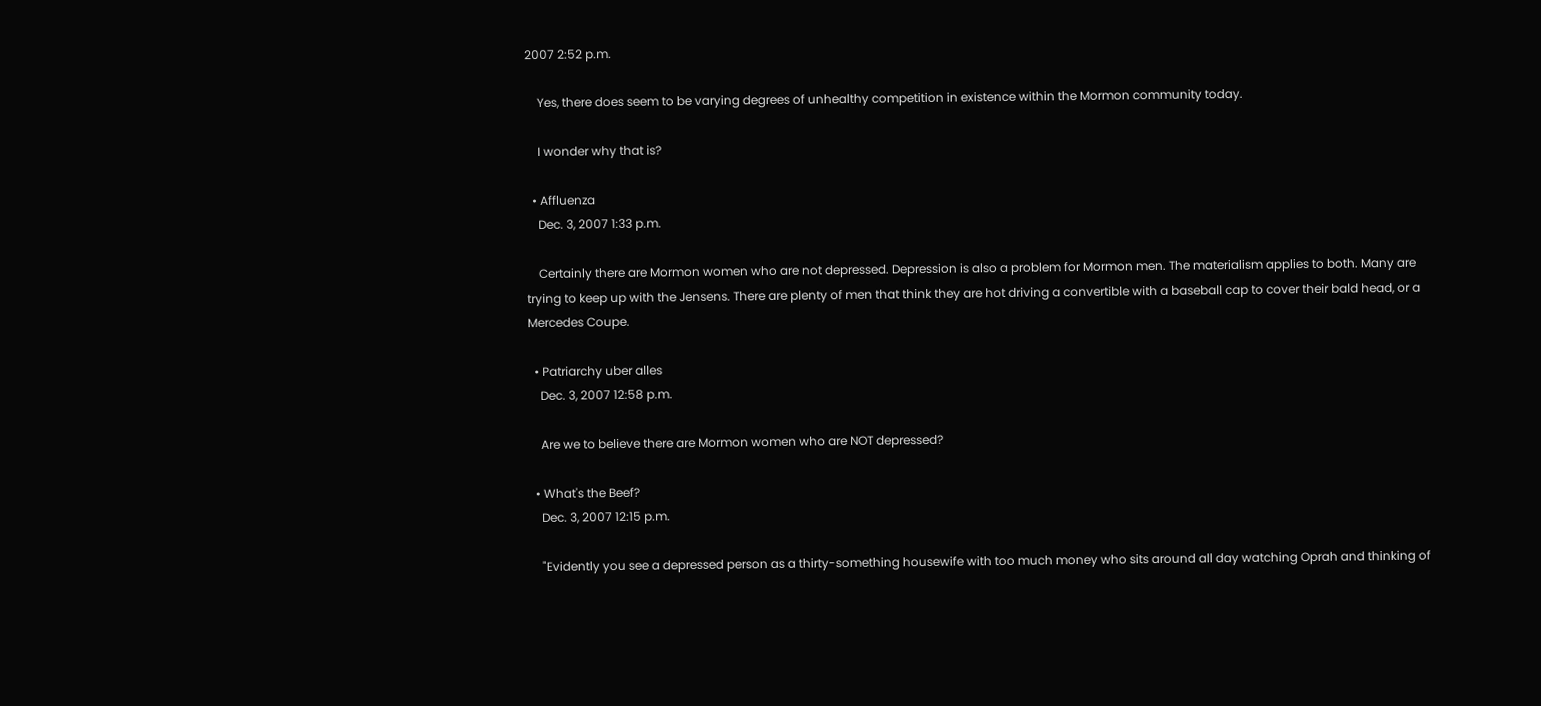2007 2:52 p.m.

    Yes, there does seem to be varying degrees of unhealthy competition in existence within the Mormon community today.

    I wonder why that is?

  • Affluenza
    Dec. 3, 2007 1:33 p.m.

    Certainly there are Mormon women who are not depressed. Depression is also a problem for Mormon men. The materialism applies to both. Many are trying to keep up with the Jensens. There are plenty of men that think they are hot driving a convertible with a baseball cap to cover their bald head, or a Mercedes Coupe.

  • Patriarchy uber alles
    Dec. 3, 2007 12:58 p.m.

    Are we to believe there are Mormon women who are NOT depressed?

  • What's the Beef?
    Dec. 3, 2007 12:15 p.m.

    "Evidently you see a depressed person as a thirty-something housewife with too much money who sits around all day watching Oprah and thinking of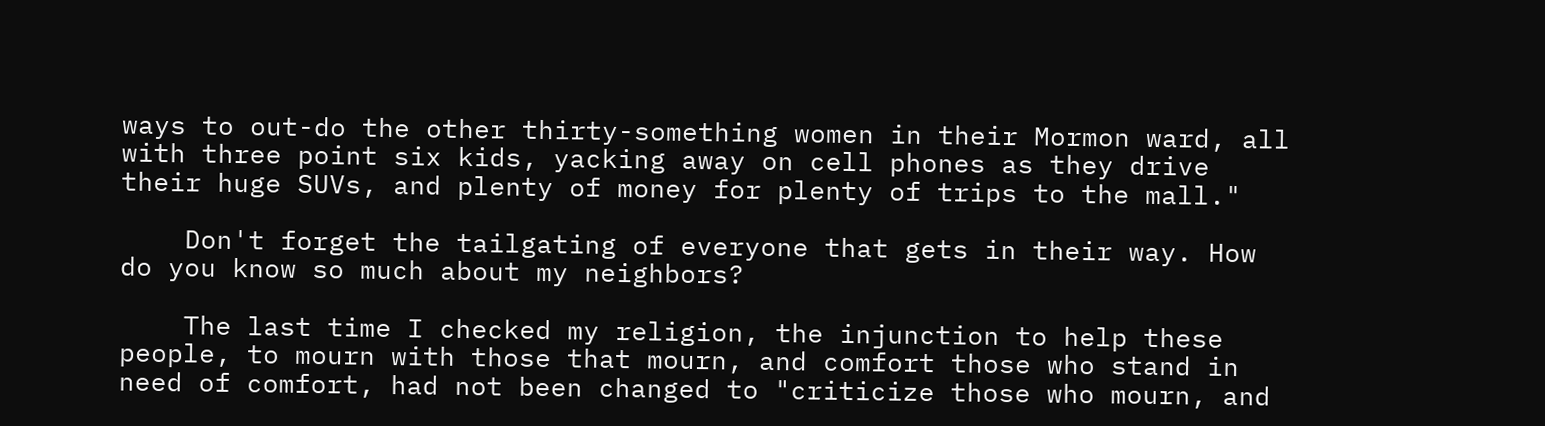ways to out-do the other thirty-something women in their Mormon ward, all with three point six kids, yacking away on cell phones as they drive their huge SUVs, and plenty of money for plenty of trips to the mall."

    Don't forget the tailgating of everyone that gets in their way. How do you know so much about my neighbors?

    The last time I checked my religion, the injunction to help these people, to mourn with those that mourn, and comfort those who stand in need of comfort, had not been changed to "criticize those who mourn, and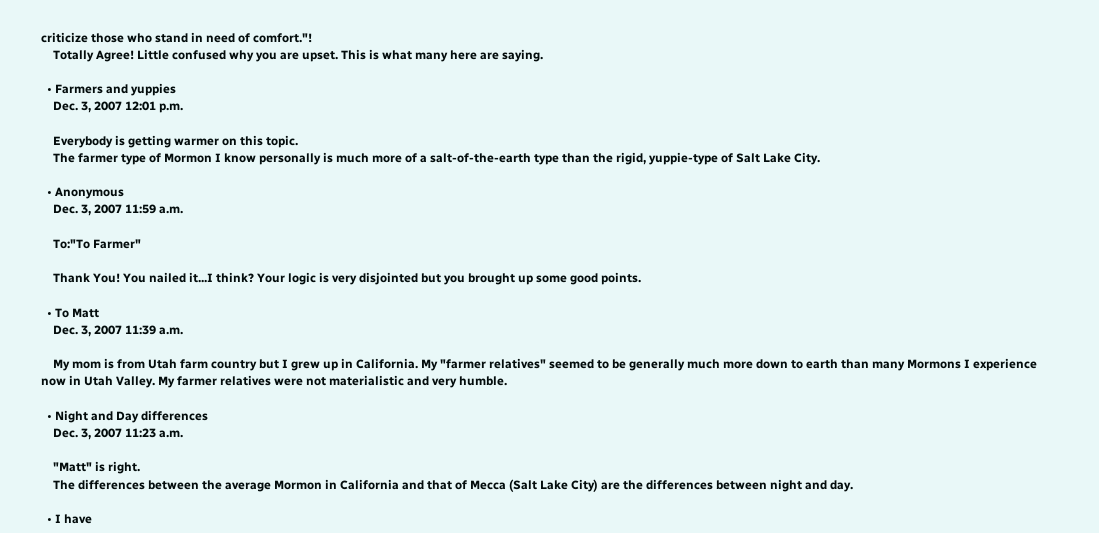criticize those who stand in need of comfort."!
    Totally Agree! Little confused why you are upset. This is what many here are saying.

  • Farmers and yuppies
    Dec. 3, 2007 12:01 p.m.

    Everybody is getting warmer on this topic.
    The farmer type of Mormon I know personally is much more of a salt-of-the-earth type than the rigid, yuppie-type of Salt Lake City.

  • Anonymous
    Dec. 3, 2007 11:59 a.m.

    To:"To Farmer"

    Thank You! You nailed it...I think? Your logic is very disjointed but you brought up some good points.

  • To Matt
    Dec. 3, 2007 11:39 a.m.

    My mom is from Utah farm country but I grew up in California. My "farmer relatives" seemed to be generally much more down to earth than many Mormons I experience now in Utah Valley. My farmer relatives were not materialistic and very humble.

  • Night and Day differences
    Dec. 3, 2007 11:23 a.m.

    "Matt" is right.
    The differences between the average Mormon in California and that of Mecca (Salt Lake City) are the differences between night and day.

  • I have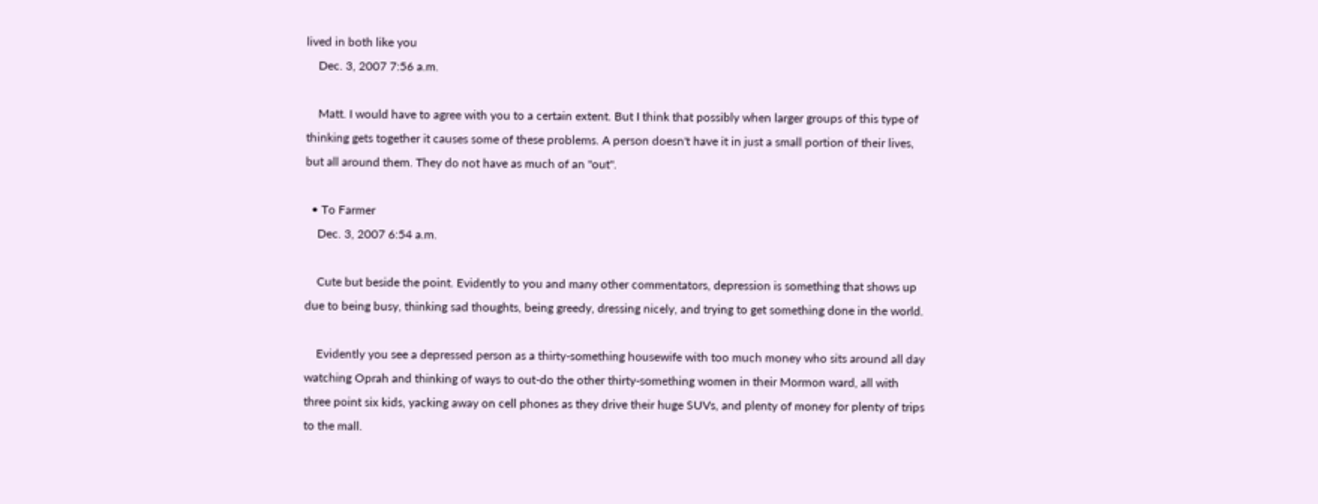lived in both like you
    Dec. 3, 2007 7:56 a.m.

    Matt. I would have to agree with you to a certain extent. But I think that possibly when larger groups of this type of thinking gets together it causes some of these problems. A person doesn't have it in just a small portion of their lives, but all around them. They do not have as much of an "out".

  • To Farmer
    Dec. 3, 2007 6:54 a.m.

    Cute but beside the point. Evidently to you and many other commentators, depression is something that shows up due to being busy, thinking sad thoughts, being greedy, dressing nicely, and trying to get something done in the world.

    Evidently you see a depressed person as a thirty-something housewife with too much money who sits around all day watching Oprah and thinking of ways to out-do the other thirty-something women in their Mormon ward, all with three point six kids, yacking away on cell phones as they drive their huge SUVs, and plenty of money for plenty of trips to the mall.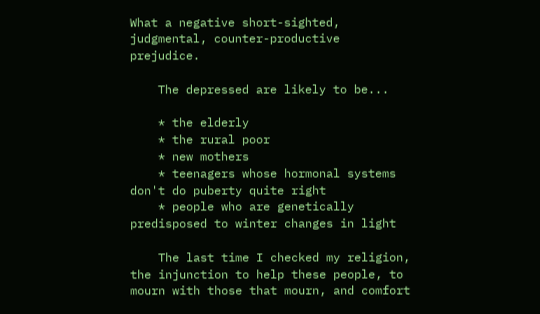What a negative short-sighted, judgmental, counter-productive prejudice.

    The depressed are likely to be...

    * the elderly
    * the rural poor
    * new mothers
    * teenagers whose hormonal systems don't do puberty quite right
    * people who are genetically predisposed to winter changes in light

    The last time I checked my religion, the injunction to help these people, to mourn with those that mourn, and comfort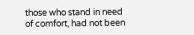those who stand in need of comfort, had not been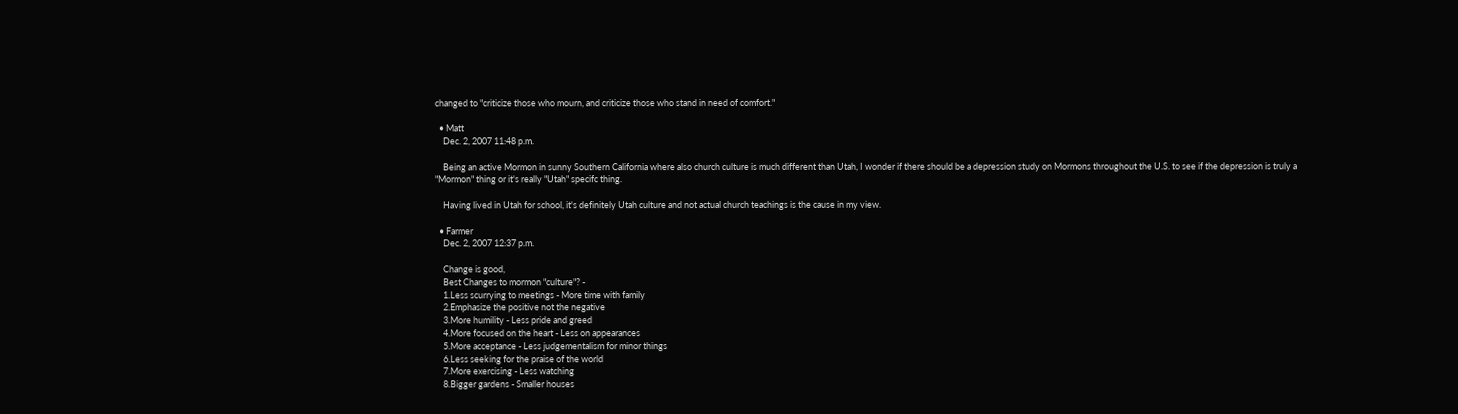changed to "criticize those who mourn, and criticize those who stand in need of comfort."

  • Matt
    Dec. 2, 2007 11:48 p.m.

    Being an active Mormon in sunny Southern California where also church culture is much different than Utah, I wonder if there should be a depression study on Mormons throughout the U.S. to see if the depression is truly a "Mormon" thing or it's really "Utah" specifc thing.

    Having lived in Utah for school, it's definitely Utah culture and not actual church teachings is the cause in my view.

  • Farmer
    Dec. 2, 2007 12:37 p.m.

    Change is good,
    Best Changes to mormon "culture"? -
    1.Less scurrying to meetings - More time with family
    2.Emphasize the positive not the negative
    3.More humility - Less pride and greed
    4.More focused on the heart - Less on appearances
    5.More acceptance - Less judgementalism for minor things
    6.Less seeking for the praise of the world
    7.More exercising - Less watching
    8.Bigger gardens - Smaller houses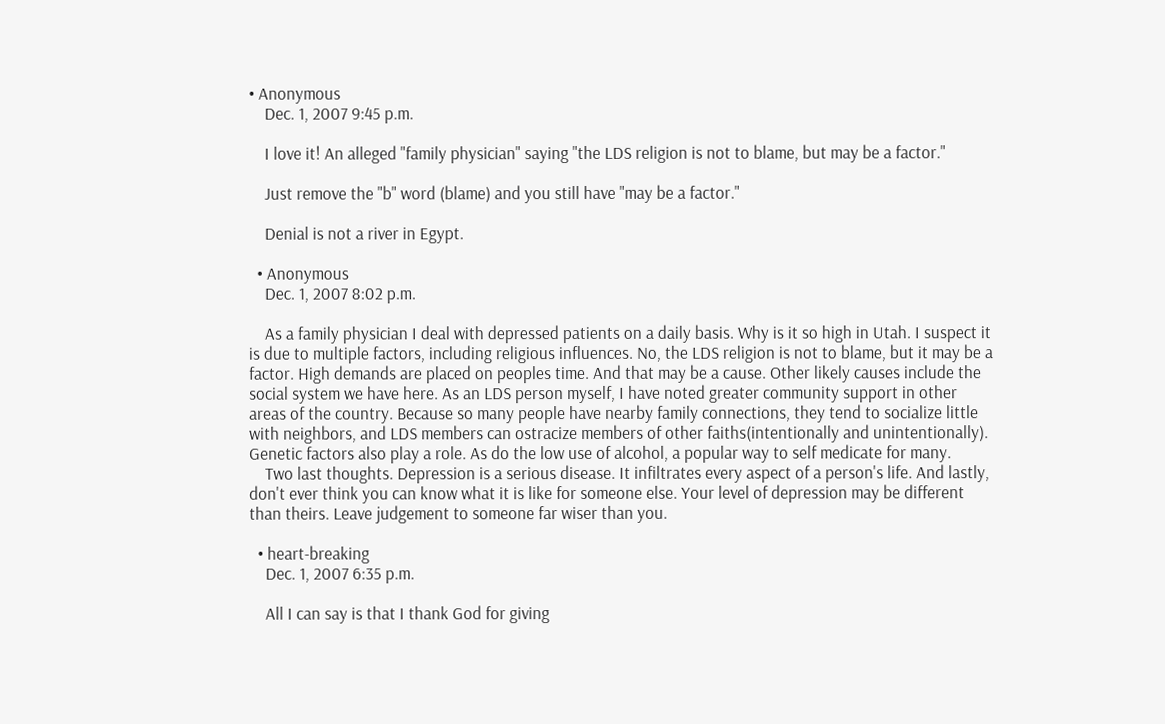• Anonymous
    Dec. 1, 2007 9:45 p.m.

    I love it! An alleged "family physician" saying "the LDS religion is not to blame, but may be a factor."

    Just remove the "b" word (blame) and you still have "may be a factor."

    Denial is not a river in Egypt.

  • Anonymous
    Dec. 1, 2007 8:02 p.m.

    As a family physician I deal with depressed patients on a daily basis. Why is it so high in Utah. I suspect it is due to multiple factors, including religious influences. No, the LDS religion is not to blame, but it may be a factor. High demands are placed on peoples time. And that may be a cause. Other likely causes include the social system we have here. As an LDS person myself, I have noted greater community support in other areas of the country. Because so many people have nearby family connections, they tend to socialize little with neighbors, and LDS members can ostracize members of other faiths(intentionally and unintentionally). Genetic factors also play a role. As do the low use of alcohol, a popular way to self medicate for many.
    Two last thoughts. Depression is a serious disease. It infiltrates every aspect of a person's life. And lastly, don't ever think you can know what it is like for someone else. Your level of depression may be different than theirs. Leave judgement to someone far wiser than you.

  • heart-breaking
    Dec. 1, 2007 6:35 p.m.

    All I can say is that I thank God for giving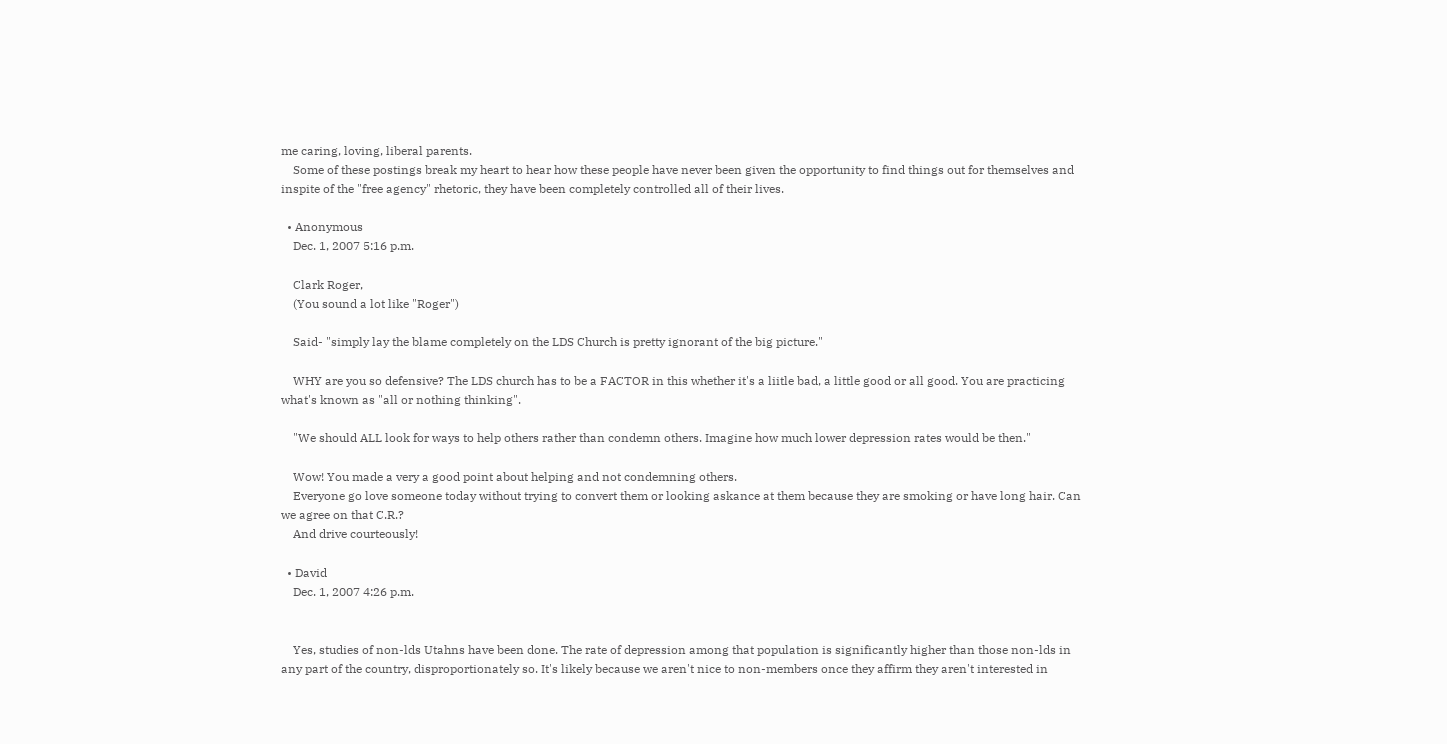me caring, loving, liberal parents.
    Some of these postings break my heart to hear how these people have never been given the opportunity to find things out for themselves and inspite of the "free agency" rhetoric, they have been completely controlled all of their lives.

  • Anonymous
    Dec. 1, 2007 5:16 p.m.

    Clark Roger,
    (You sound a lot like "Roger")

    Said- "simply lay the blame completely on the LDS Church is pretty ignorant of the big picture."

    WHY are you so defensive? The LDS church has to be a FACTOR in this whether it's a liitle bad, a little good or all good. You are practicing what's known as "all or nothing thinking".

    "We should ALL look for ways to help others rather than condemn others. Imagine how much lower depression rates would be then."

    Wow! You made a very a good point about helping and not condemning others.
    Everyone go love someone today without trying to convert them or looking askance at them because they are smoking or have long hair. Can we agree on that C.R.?
    And drive courteously!

  • David
    Dec. 1, 2007 4:26 p.m.


    Yes, studies of non-lds Utahns have been done. The rate of depression among that population is significantly higher than those non-lds in any part of the country, disproportionately so. It's likely because we aren't nice to non-members once they affirm they aren't interested in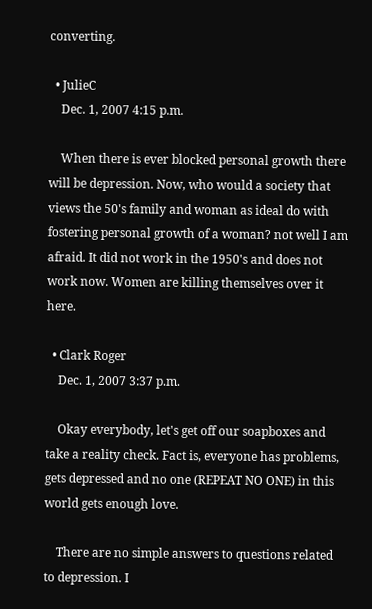converting.

  • JulieC
    Dec. 1, 2007 4:15 p.m.

    When there is ever blocked personal growth there will be depression. Now, who would a society that views the 50's family and woman as ideal do with fostering personal growth of a woman? not well I am afraid. It did not work in the 1950's and does not work now. Women are killing themselves over it here.

  • Clark Roger
    Dec. 1, 2007 3:37 p.m.

    Okay everybody, let's get off our soapboxes and take a reality check. Fact is, everyone has problems, gets depressed and no one (REPEAT NO ONE) in this world gets enough love.

    There are no simple answers to questions related to depression. I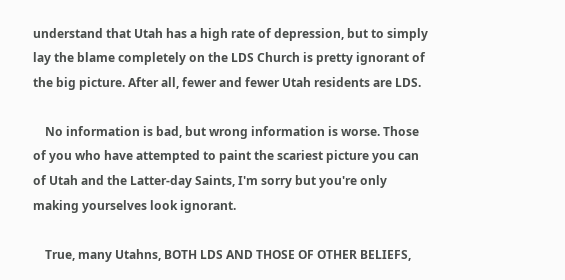understand that Utah has a high rate of depression, but to simply lay the blame completely on the LDS Church is pretty ignorant of the big picture. After all, fewer and fewer Utah residents are LDS.

    No information is bad, but wrong information is worse. Those of you who have attempted to paint the scariest picture you can of Utah and the Latter-day Saints, I'm sorry but you're only making yourselves look ignorant.

    True, many Utahns, BOTH LDS AND THOSE OF OTHER BELIEFS,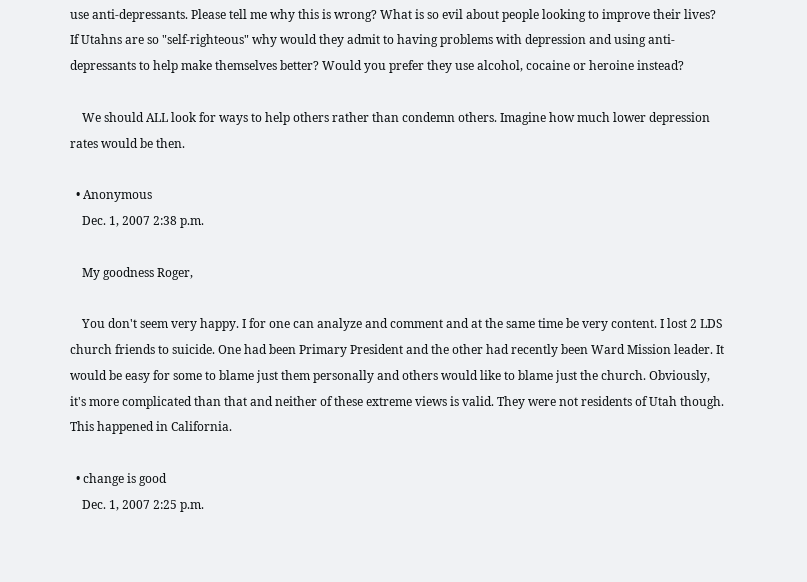use anti-depressants. Please tell me why this is wrong? What is so evil about people looking to improve their lives? If Utahns are so "self-righteous" why would they admit to having problems with depression and using anti-depressants to help make themselves better? Would you prefer they use alcohol, cocaine or heroine instead?

    We should ALL look for ways to help others rather than condemn others. Imagine how much lower depression rates would be then.

  • Anonymous
    Dec. 1, 2007 2:38 p.m.

    My goodness Roger,

    You don't seem very happy. I for one can analyze and comment and at the same time be very content. I lost 2 LDS church friends to suicide. One had been Primary President and the other had recently been Ward Mission leader. It would be easy for some to blame just them personally and others would like to blame just the church. Obviously, it's more complicated than that and neither of these extreme views is valid. They were not residents of Utah though. This happened in California.

  • change is good
    Dec. 1, 2007 2:25 p.m.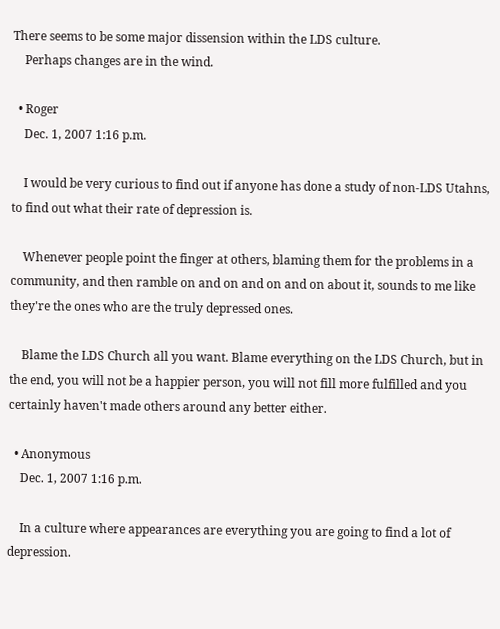There seems to be some major dissension within the LDS culture.
    Perhaps changes are in the wind.

  • Roger
    Dec. 1, 2007 1:16 p.m.

    I would be very curious to find out if anyone has done a study of non-LDS Utahns, to find out what their rate of depression is.

    Whenever people point the finger at others, blaming them for the problems in a community, and then ramble on and on and on and on about it, sounds to me like they're the ones who are the truly depressed ones.

    Blame the LDS Church all you want. Blame everything on the LDS Church, but in the end, you will not be a happier person, you will not fill more fulfilled and you certainly haven't made others around any better either.

  • Anonymous
    Dec. 1, 2007 1:16 p.m.

    In a culture where appearances are everything you are going to find a lot of depression.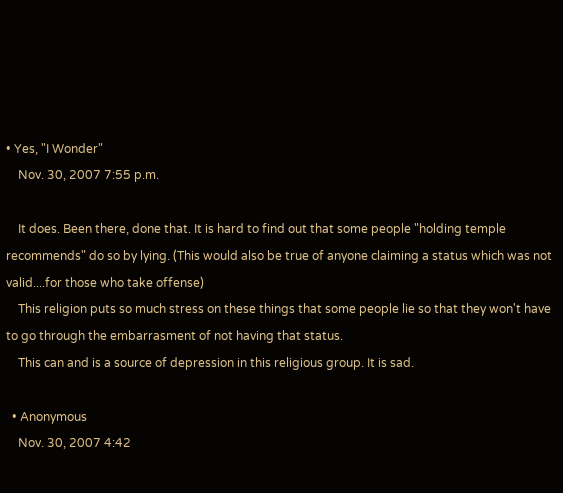• Yes, "I Wonder"
    Nov. 30, 2007 7:55 p.m.

    It does. Been there, done that. It is hard to find out that some people "holding temple recommends" do so by lying. (This would also be true of anyone claiming a status which was not valid....for those who take offense)
    This religion puts so much stress on these things that some people lie so that they won't have to go through the embarrasment of not having that status.
    This can and is a source of depression in this religious group. It is sad.

  • Anonymous
    Nov. 30, 2007 4:42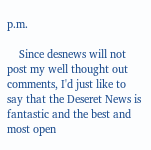p.m.

    Since desnews will not post my well thought out comments, I'd just like to say that the Deseret News is fantastic and the best and most open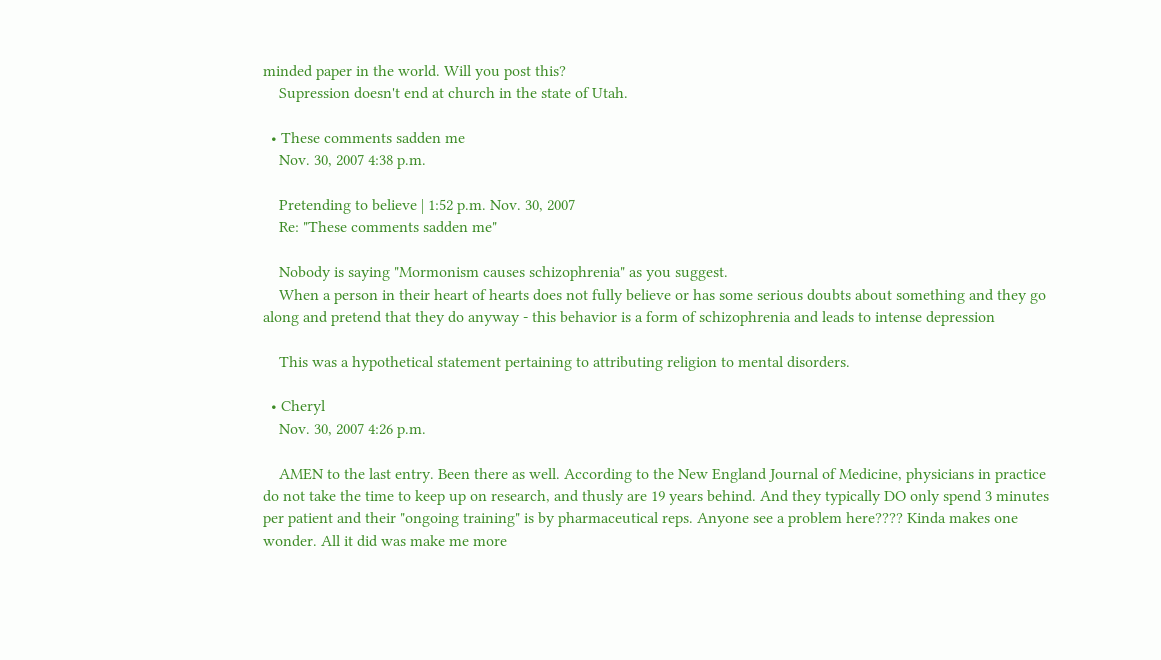minded paper in the world. Will you post this?
    Supression doesn't end at church in the state of Utah.

  • These comments sadden me
    Nov. 30, 2007 4:38 p.m.

    Pretending to believe | 1:52 p.m. Nov. 30, 2007
    Re: "These comments sadden me"

    Nobody is saying "Mormonism causes schizophrenia" as you suggest.
    When a person in their heart of hearts does not fully believe or has some serious doubts about something and they go along and pretend that they do anyway - this behavior is a form of schizophrenia and leads to intense depression

    This was a hypothetical statement pertaining to attributing religion to mental disorders.

  • Cheryl
    Nov. 30, 2007 4:26 p.m.

    AMEN to the last entry. Been there as well. According to the New England Journal of Medicine, physicians in practice do not take the time to keep up on research, and thusly are 19 years behind. And they typically DO only spend 3 minutes per patient and their "ongoing training" is by pharmaceutical reps. Anyone see a problem here???? Kinda makes one wonder. All it did was make me more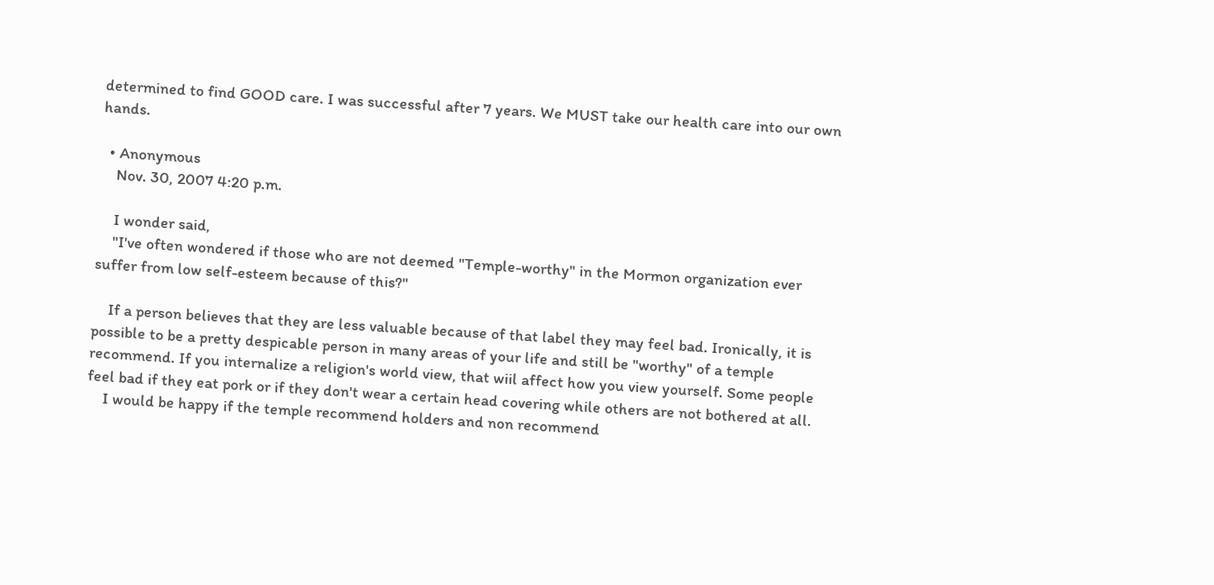determined to find GOOD care. I was successful after 7 years. We MUST take our health care into our own hands.

  • Anonymous
    Nov. 30, 2007 4:20 p.m.

    I wonder said,
    "I've often wondered if those who are not deemed "Temple-worthy" in the Mormon organization ever suffer from low self-esteem because of this?"

    If a person believes that they are less valuable because of that label they may feel bad. Ironically, it is possible to be a pretty despicable person in many areas of your life and still be "worthy" of a temple recommend. If you internalize a religion's world view, that wiil affect how you view yourself. Some people feel bad if they eat pork or if they don't wear a certain head covering while others are not bothered at all.
    I would be happy if the temple recommend holders and non recommend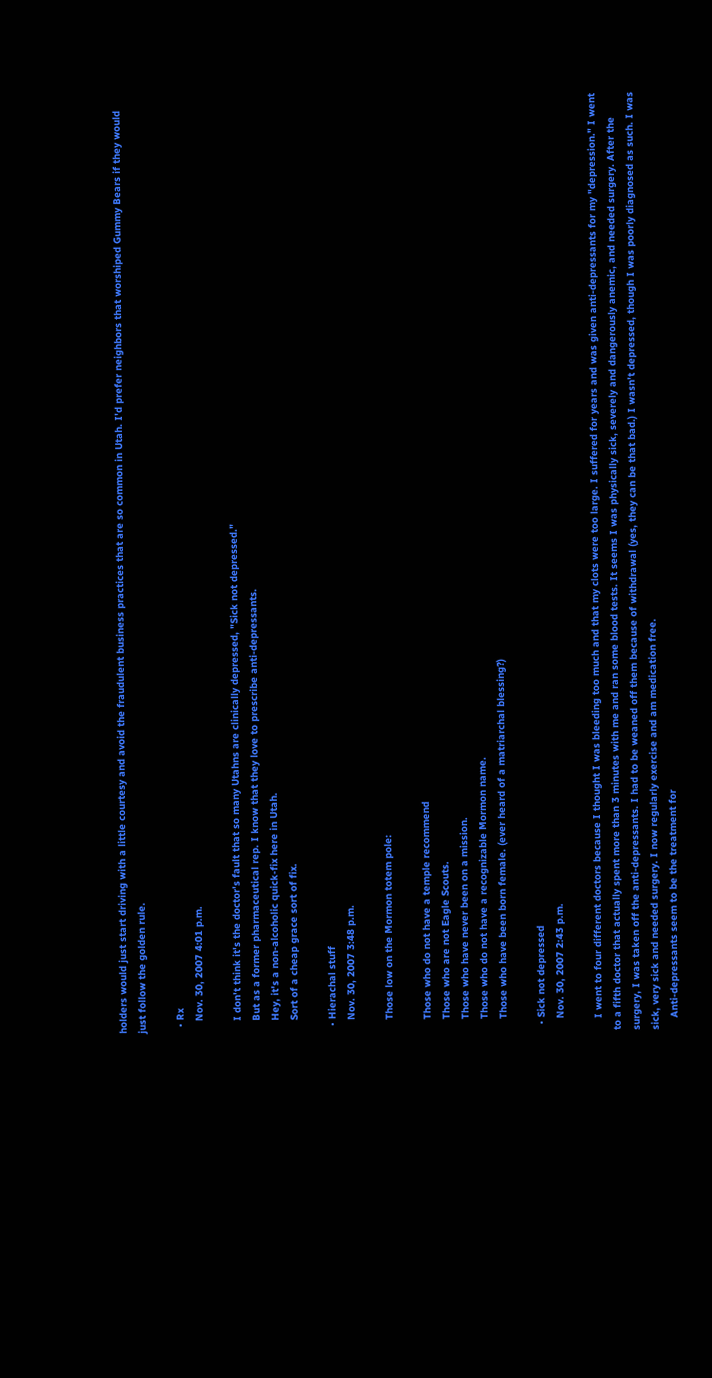holders would just start driving with a little courtesy and avoid the fraudulent business practices that are so common in Utah. I'd prefer neighbors that worshiped Gummy Bears if they would just follow the golden rule.

  • Rx
    Nov. 30, 2007 4:01 p.m.

    I don't think it's the doctor's fault that so many Utahns are clinically depressed, "Sick not depressed."
    But as a former pharmaceutical rep. I know that they love to prescribe anti-depressants.
    Hey, it's a non-alcoholic quick-fix here in Utah.
    Sort of a cheap grace sort of fix.

  • Hierachal stuff
    Nov. 30, 2007 3:48 p.m.

    Those low on the Mormon totem pole:

    Those who do not have a temple recommend
    Those who are not Eagle Scouts.
    Those who have never been on a mission.
    Those who do not have a recognizable Mormon name.
    Those who have been born female. (ever heard of a matriarchal blessing?)

  • Sick not depressed
    Nov. 30, 2007 2:43 p.m.

    I went to four different doctors because I thought I was bleeding too much and that my clots were too large. I suffered for years and was given anti-depressants for my "depression." I went to a fifth doctor that actually spent more than 3 minutes with me and ran some blood tests. It seems I was physically sick, severely and dangerously anemic, and needed surgery. After the surgery, I was taken off the anti-depressants. I had to be weaned off them because of withdrawal (yes, they can be that bad.) I wasn't depressed, though I was poorly diagnosed as such. I was sick, very sick and needed surgery. I now regularly exercise and am medication free.
    Anti-depressants seem to be the treatment for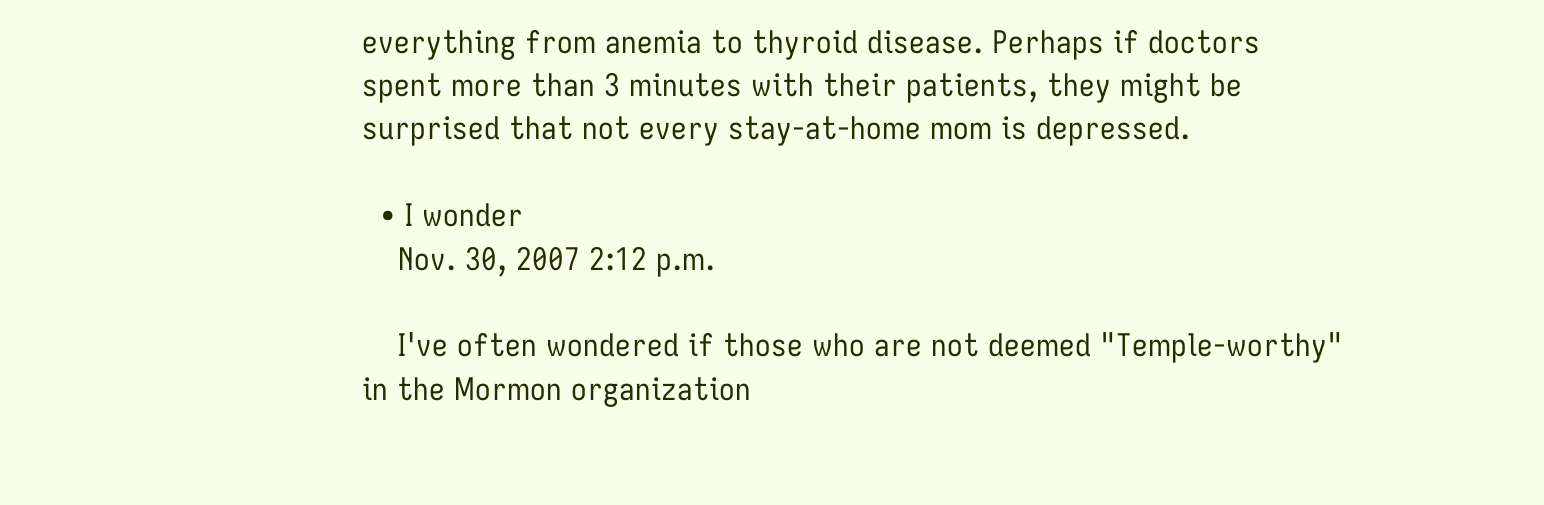everything from anemia to thyroid disease. Perhaps if doctors spent more than 3 minutes with their patients, they might be surprised that not every stay-at-home mom is depressed.

  • I wonder
    Nov. 30, 2007 2:12 p.m.

    I've often wondered if those who are not deemed "Temple-worthy" in the Mormon organization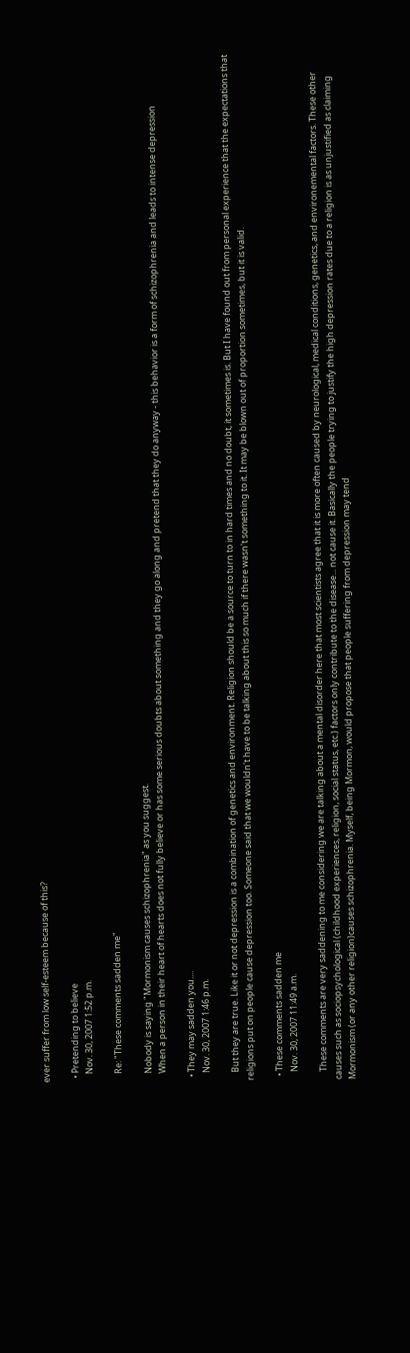ever suffer from low self-esteem because of this?

  • Pretending to believe
    Nov. 30, 2007 1:52 p.m.

    Re: "These comments sadden me"

    Nobody is saying "Mormonism causes schizophrenia" as you suggest.
    When a person in their heart of hearts does not fully believe or has some serious doubts about something and they go along and pretend that they do anyway - this behavior is a form of schizophrenia and leads to intense depression

  • They may sadden you....
    Nov. 30, 2007 1:46 p.m.

    But they are true. Like it or not depression is a combination of genetics and environment. Religion should be a source to turn to in hard times and no doubt, it sometimes is. But I have found out from personal experience that the expectations that religions put on people cause depression too. Someone said that we wouldn't have to be talking about this so much if there wasn't something to it. It may be blown out of proportion sometimes, but it is valid.

  • These comments sadden me
    Nov. 30, 2007 11:49 a.m.

    These comments are very saddening to me considering we are talking about a mental disorder here that most scientists agree that it is more often caused by neurological, medical conditions, genetics, and environemental factors. These other causes such as sociopsychological (childhood experiences, religion, social status, etc.) factors only contribute to the disease... not cause it. Basically the people trying to justify the high depression rates due to a religion is as unjustified as claiming Mormonism (or any other religion)causes schizophrenia. Myself, being Mormon, would propose that people suffering from depression may tend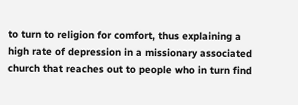to turn to religion for comfort, thus explaining a high rate of depression in a missionary associated church that reaches out to people who in turn find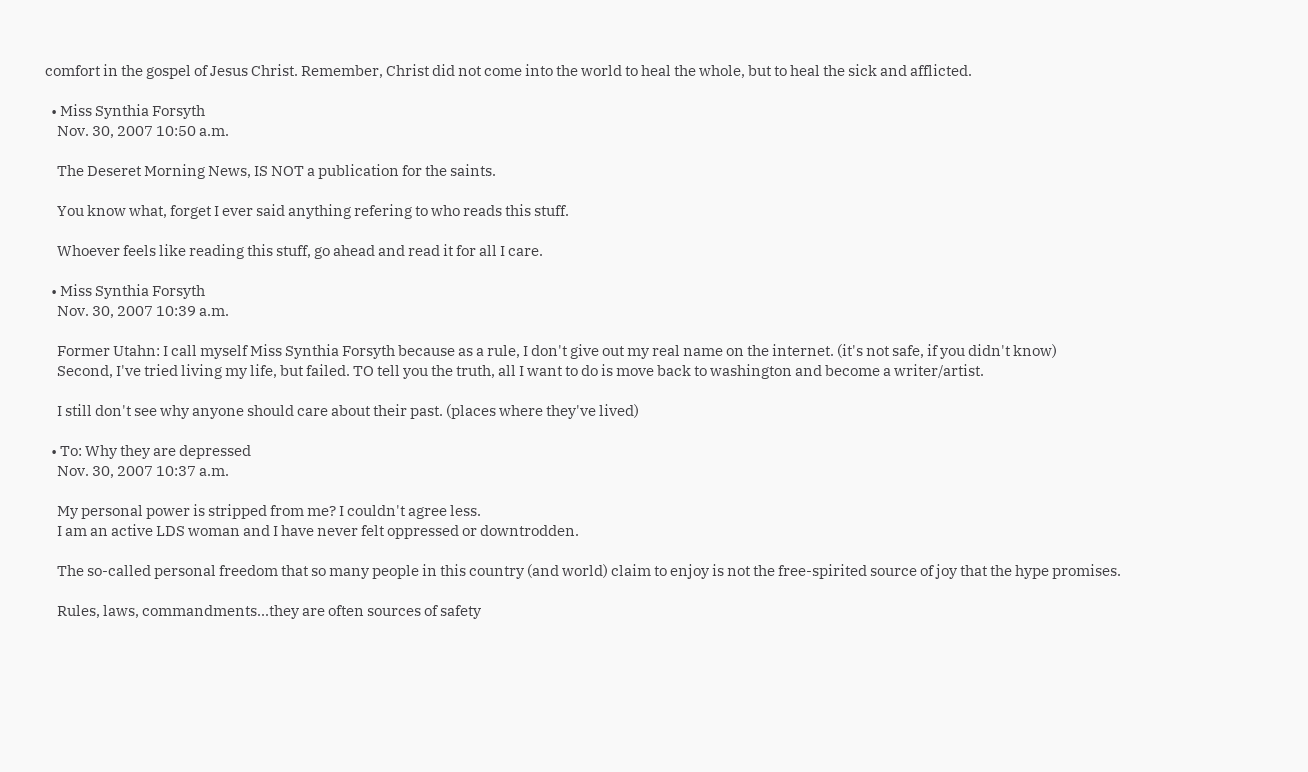comfort in the gospel of Jesus Christ. Remember, Christ did not come into the world to heal the whole, but to heal the sick and afflicted.

  • Miss Synthia Forsyth
    Nov. 30, 2007 10:50 a.m.

    The Deseret Morning News, IS NOT a publication for the saints.

    You know what, forget I ever said anything refering to who reads this stuff.

    Whoever feels like reading this stuff, go ahead and read it for all I care.

  • Miss Synthia Forsyth
    Nov. 30, 2007 10:39 a.m.

    Former Utahn: I call myself Miss Synthia Forsyth because as a rule, I don't give out my real name on the internet. (it's not safe, if you didn't know)
    Second, I've tried living my life, but failed. TO tell you the truth, all I want to do is move back to washington and become a writer/artist.

    I still don't see why anyone should care about their past. (places where they've lived)

  • To: Why they are depressed
    Nov. 30, 2007 10:37 a.m.

    My personal power is stripped from me? I couldn't agree less.
    I am an active LDS woman and I have never felt oppressed or downtrodden.

    The so-called personal freedom that so many people in this country (and world) claim to enjoy is not the free-spirited source of joy that the hype promises.

    Rules, laws, commandments...they are often sources of safety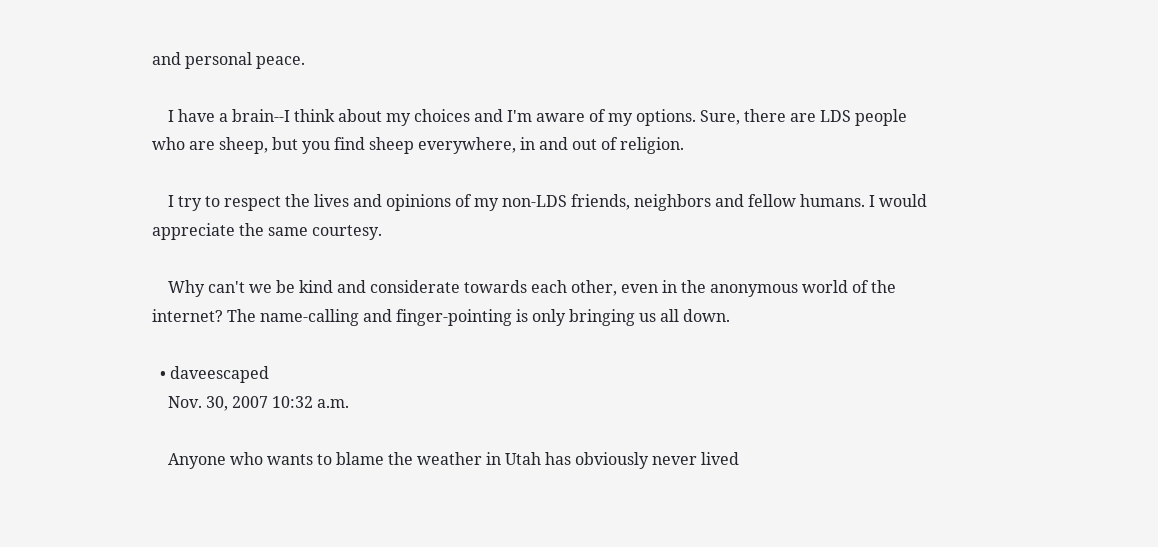and personal peace.

    I have a brain--I think about my choices and I'm aware of my options. Sure, there are LDS people who are sheep, but you find sheep everywhere, in and out of religion.

    I try to respect the lives and opinions of my non-LDS friends, neighbors and fellow humans. I would appreciate the same courtesy.

    Why can't we be kind and considerate towards each other, even in the anonymous world of the internet? The name-calling and finger-pointing is only bringing us all down.

  • daveescaped
    Nov. 30, 2007 10:32 a.m.

    Anyone who wants to blame the weather in Utah has obviously never lived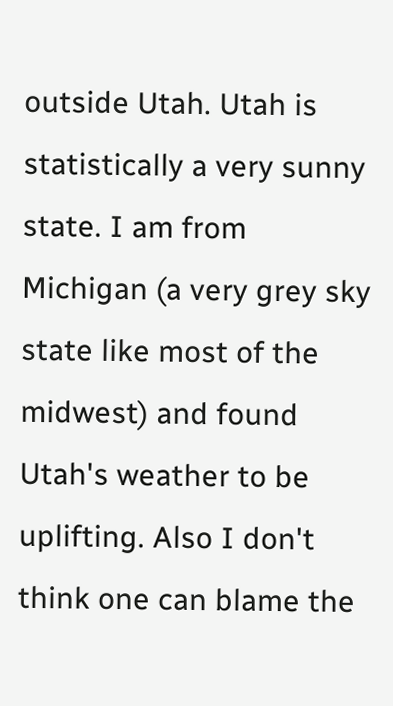outside Utah. Utah is statistically a very sunny state. I am from Michigan (a very grey sky state like most of the midwest) and found Utah's weather to be uplifting. Also I don't think one can blame the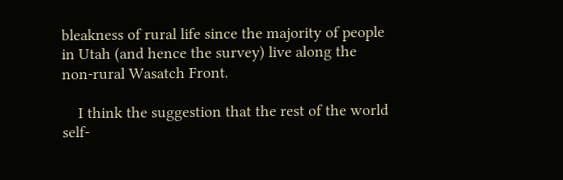bleakness of rural life since the majority of people in Utah (and hence the survey) live along the non-rural Wasatch Front.

    I think the suggestion that the rest of the world self-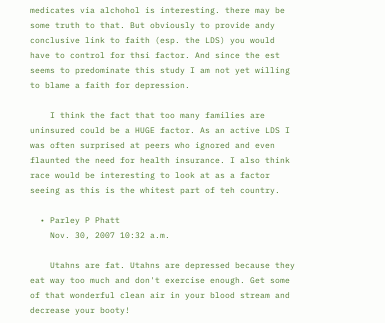medicates via alchohol is interesting. there may be some truth to that. But obviously to provide andy conclusive link to faith (esp. the LDS) you would have to control for thsi factor. And since the est seems to predominate this study I am not yet willing to blame a faith for depression.

    I think the fact that too many families are uninsured could be a HUGE factor. As an active LDS I was often surprised at peers who ignored and even flaunted the need for health insurance. I also think race would be interesting to look at as a factor seeing as this is the whitest part of teh country.

  • Parley P Phatt
    Nov. 30, 2007 10:32 a.m.

    Utahns are fat. Utahns are depressed because they eat way too much and don't exercise enough. Get some of that wonderful clean air in your blood stream and decrease your booty!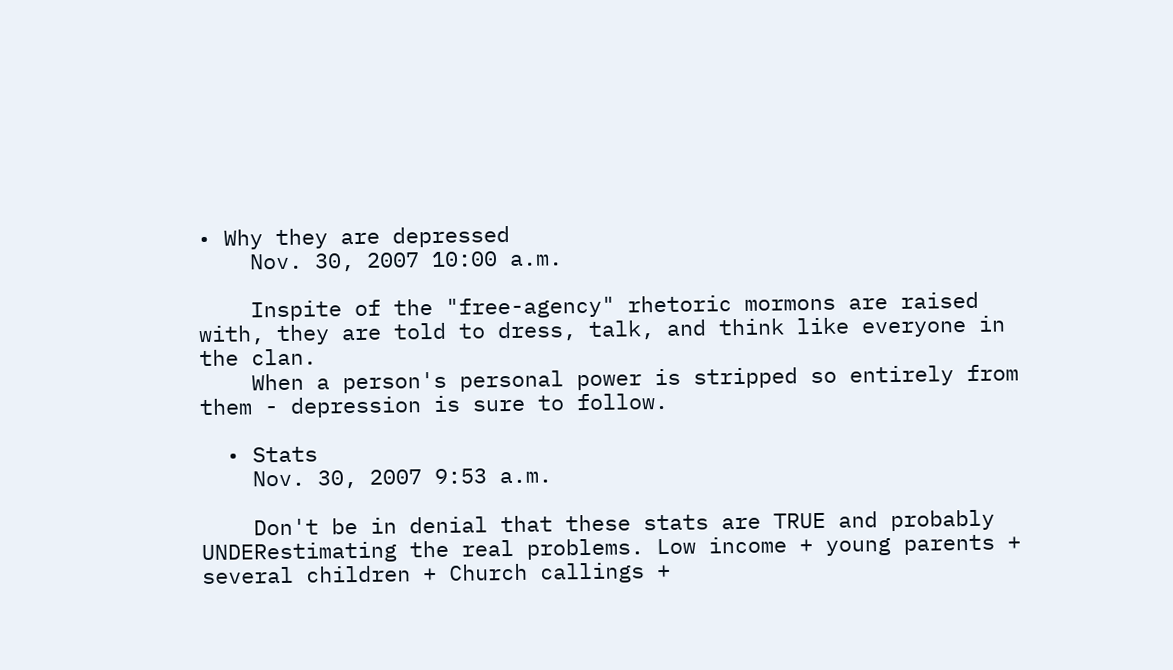• Why they are depressed
    Nov. 30, 2007 10:00 a.m.

    Inspite of the "free-agency" rhetoric mormons are raised with, they are told to dress, talk, and think like everyone in the clan.
    When a person's personal power is stripped so entirely from them - depression is sure to follow.

  • Stats
    Nov. 30, 2007 9:53 a.m.

    Don't be in denial that these stats are TRUE and probably UNDERestimating the real problems. Low income + young parents + several children + Church callings +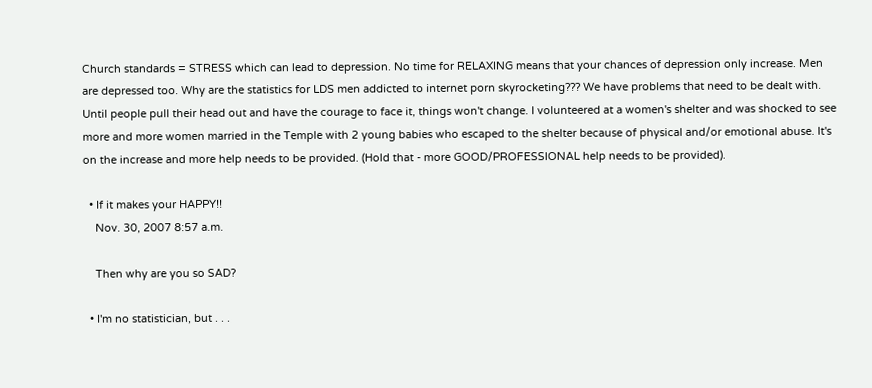Church standards = STRESS which can lead to depression. No time for RELAXING means that your chances of depression only increase. Men are depressed too. Why are the statistics for LDS men addicted to internet porn skyrocketing??? We have problems that need to be dealt with. Until people pull their head out and have the courage to face it, things won't change. I volunteered at a women's shelter and was shocked to see more and more women married in the Temple with 2 young babies who escaped to the shelter because of physical and/or emotional abuse. It's on the increase and more help needs to be provided. (Hold that - more GOOD/PROFESSIONAL help needs to be provided).

  • If it makes your HAPPY!!
    Nov. 30, 2007 8:57 a.m.

    Then why are you so SAD?

  • I'm no statistician, but . . .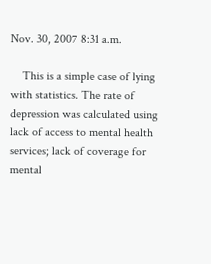Nov. 30, 2007 8:31 a.m.

    This is a simple case of lying with statistics. The rate of depression was calculated using lack of access to mental health services; lack of coverage for mental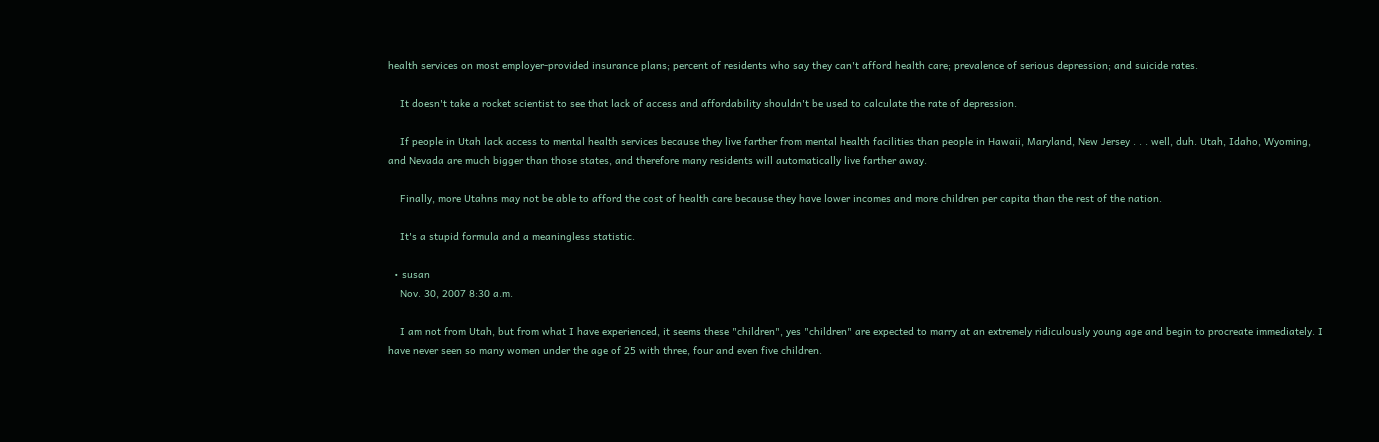health services on most employer-provided insurance plans; percent of residents who say they can't afford health care; prevalence of serious depression; and suicide rates.

    It doesn't take a rocket scientist to see that lack of access and affordability shouldn't be used to calculate the rate of depression.

    If people in Utah lack access to mental health services because they live farther from mental health facilities than people in Hawaii, Maryland, New Jersey . . . well, duh. Utah, Idaho, Wyoming, and Nevada are much bigger than those states, and therefore many residents will automatically live farther away.

    Finally, more Utahns may not be able to afford the cost of health care because they have lower incomes and more children per capita than the rest of the nation.

    It's a stupid formula and a meaningless statistic.

  • susan
    Nov. 30, 2007 8:30 a.m.

    I am not from Utah, but from what I have experienced, it seems these "children", yes "children" are expected to marry at an extremely ridiculously young age and begin to procreate immediately. I have never seen so many women under the age of 25 with three, four and even five children.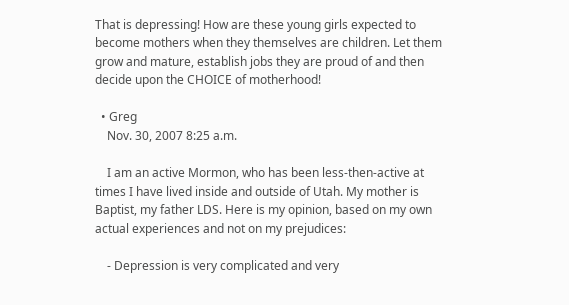That is depressing! How are these young girls expected to become mothers when they themselves are children. Let them grow and mature, establish jobs they are proud of and then decide upon the CHOICE of motherhood!

  • Greg
    Nov. 30, 2007 8:25 a.m.

    I am an active Mormon, who has been less-then-active at times I have lived inside and outside of Utah. My mother is Baptist, my father LDS. Here is my opinion, based on my own actual experiences and not on my prejudices:

    - Depression is very complicated and very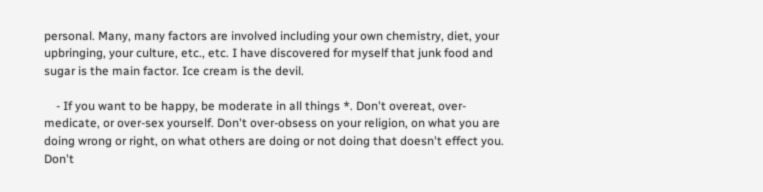personal. Many, many factors are involved including your own chemistry, diet, your upbringing, your culture, etc., etc. I have discovered for myself that junk food and sugar is the main factor. Ice cream is the devil.

    - If you want to be happy, be moderate in all things *. Don't overeat, over-medicate, or over-sex yourself. Don't over-obsess on your religion, on what you are doing wrong or right, on what others are doing or not doing that doesn't effect you. Don't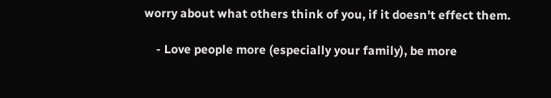worry about what others think of you, if it doesn't effect them.

    - Love people more (especially your family), be more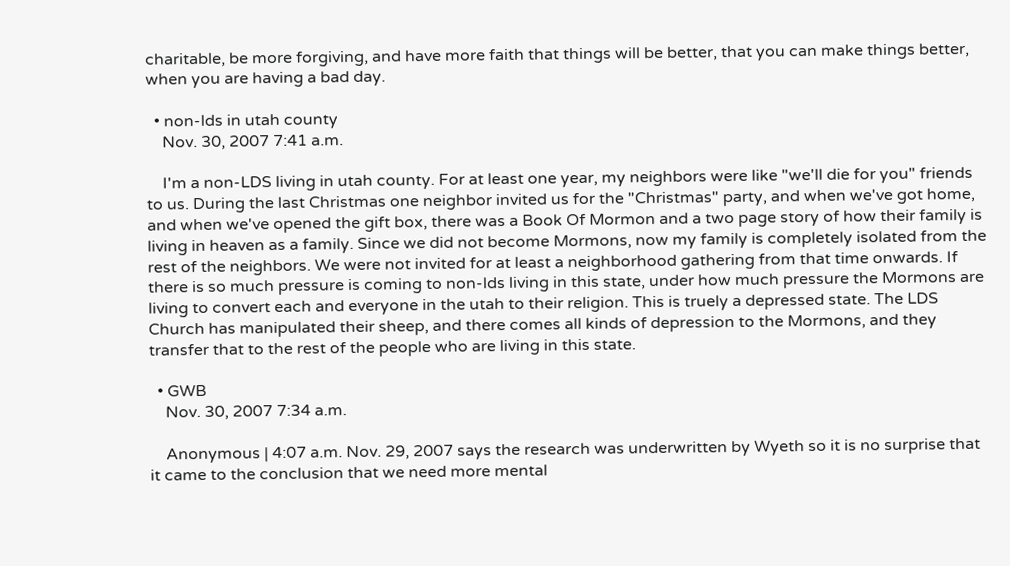charitable, be more forgiving, and have more faith that things will be better, that you can make things better, when you are having a bad day.

  • non-lds in utah county
    Nov. 30, 2007 7:41 a.m.

    I'm a non-LDS living in utah county. For at least one year, my neighbors were like "we'll die for you" friends to us. During the last Christmas one neighbor invited us for the "Christmas" party, and when we've got home, and when we've opened the gift box, there was a Book Of Mormon and a two page story of how their family is living in heaven as a family. Since we did not become Mormons, now my family is completely isolated from the rest of the neighbors. We were not invited for at least a neighborhood gathering from that time onwards. If there is so much pressure is coming to non-lds living in this state, under how much pressure the Mormons are living to convert each and everyone in the utah to their religion. This is truely a depressed state. The LDS Church has manipulated their sheep, and there comes all kinds of depression to the Mormons, and they transfer that to the rest of the people who are living in this state.

  • GWB
    Nov. 30, 2007 7:34 a.m.

    Anonymous | 4:07 a.m. Nov. 29, 2007 says the research was underwritten by Wyeth so it is no surprise that it came to the conclusion that we need more mental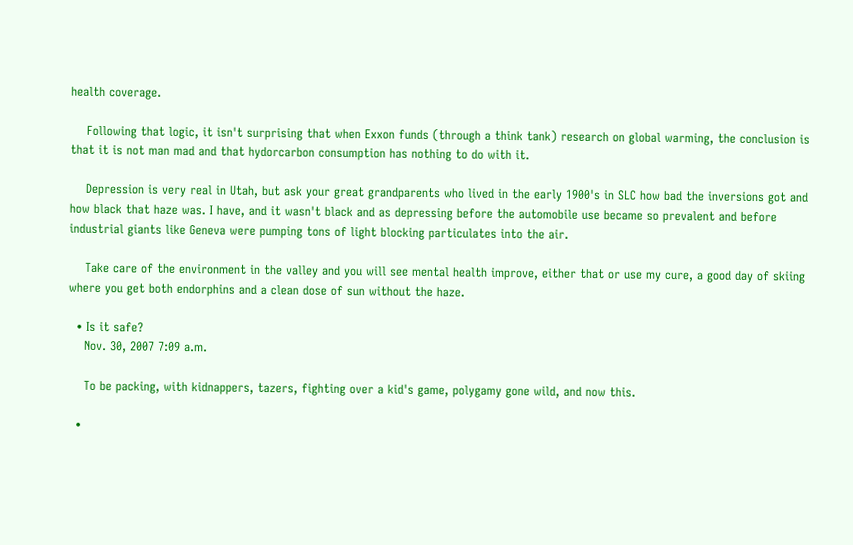health coverage.

    Following that logic, it isn't surprising that when Exxon funds (through a think tank) research on global warming, the conclusion is that it is not man mad and that hydorcarbon consumption has nothing to do with it.

    Depression is very real in Utah, but ask your great grandparents who lived in the early 1900's in SLC how bad the inversions got and how black that haze was. I have, and it wasn't black and as depressing before the automobile use became so prevalent and before industrial giants like Geneva were pumping tons of light blocking particulates into the air.

    Take care of the environment in the valley and you will see mental health improve, either that or use my cure, a good day of skiing where you get both endorphins and a clean dose of sun without the haze.

  • Is it safe?
    Nov. 30, 2007 7:09 a.m.

    To be packing, with kidnappers, tazers, fighting over a kid's game, polygamy gone wild, and now this.

  •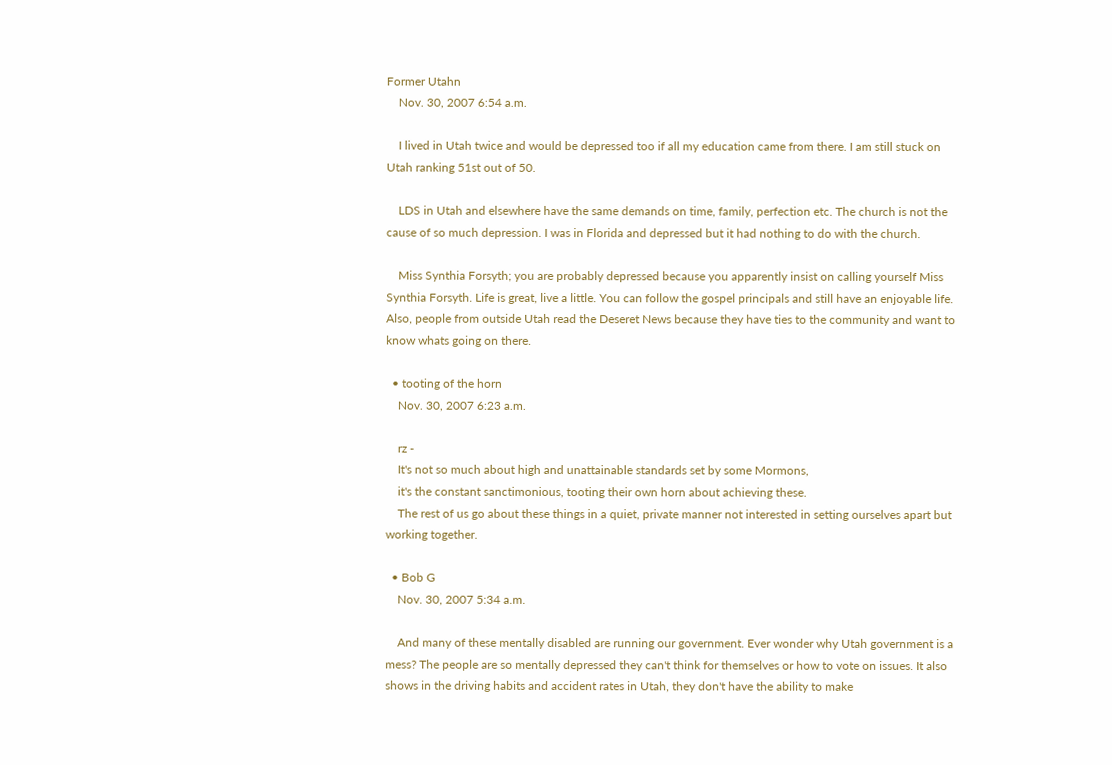Former Utahn
    Nov. 30, 2007 6:54 a.m.

    I lived in Utah twice and would be depressed too if all my education came from there. I am still stuck on Utah ranking 51st out of 50.

    LDS in Utah and elsewhere have the same demands on time, family, perfection etc. The church is not the cause of so much depression. I was in Florida and depressed but it had nothing to do with the church.

    Miss Synthia Forsyth; you are probably depressed because you apparently insist on calling yourself Miss Synthia Forsyth. Life is great, live a little. You can follow the gospel principals and still have an enjoyable life. Also, people from outside Utah read the Deseret News because they have ties to the community and want to know whats going on there.

  • tooting of the horn
    Nov. 30, 2007 6:23 a.m.

    rz -
    It's not so much about high and unattainable standards set by some Mormons,
    it's the constant sanctimonious, tooting their own horn about achieving these.
    The rest of us go about these things in a quiet, private manner not interested in setting ourselves apart but working together.

  • Bob G
    Nov. 30, 2007 5:34 a.m.

    And many of these mentally disabled are running our government. Ever wonder why Utah government is a mess? The people are so mentally depressed they can't think for themselves or how to vote on issues. It also shows in the driving habits and accident rates in Utah, they don't have the ability to make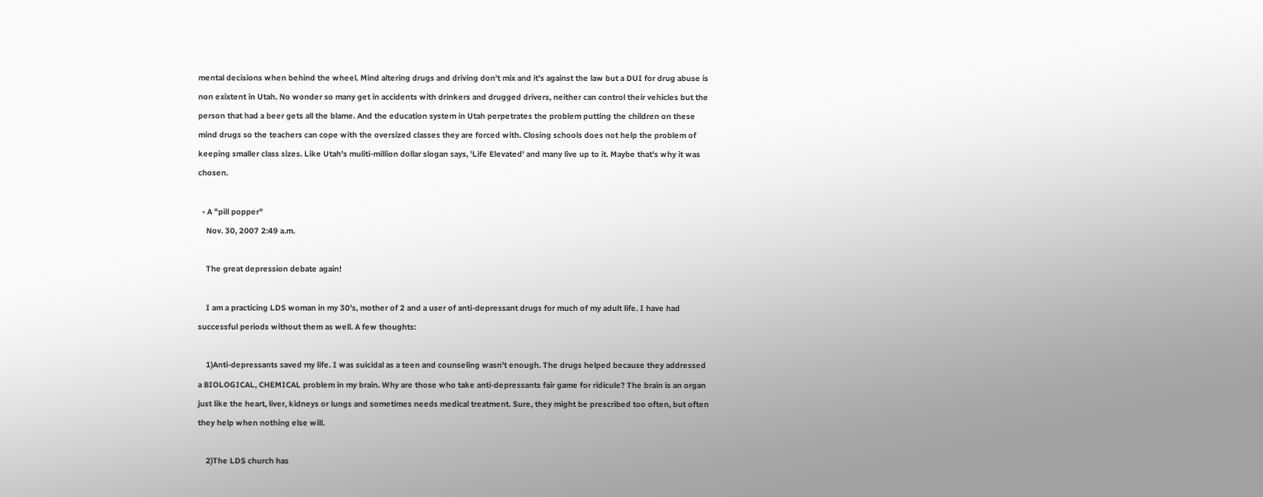mental decisions when behind the wheel. Mind altering drugs and driving don't mix and it's against the law but a DUI for drug abuse is non exixtent in Utah. No wonder so many get in accidents with drinkers and drugged drivers, neither can control their vehicles but the person that had a beer gets all the blame. And the education system in Utah perpetrates the problem putting the children on these mind drugs so the teachers can cope with the oversized classes they are forced with. Closing schools does not help the problem of keeping smaller class sizes. Like Utah's muliti-million dollar slogan says, 'Life Elevated' and many live up to it. Maybe that's why it was chosen.

  • A "pill popper"
    Nov. 30, 2007 2:49 a.m.

    The great depression debate again!

    I am a practicing LDS woman in my 30's, mother of 2 and a user of anti-depressant drugs for much of my adult life. I have had successful periods without them as well. A few thoughts:

    1)Anti-depressants saved my life. I was suicidal as a teen and counseling wasn't enough. The drugs helped because they addressed a BIOLOGICAL, CHEMICAL problem in my brain. Why are those who take anti-depressants fair game for ridicule? The brain is an organ just like the heart, liver, kidneys or lungs and sometimes needs medical treatment. Sure, they might be prescribed too often, but often they help when nothing else will.

    2)The LDS church has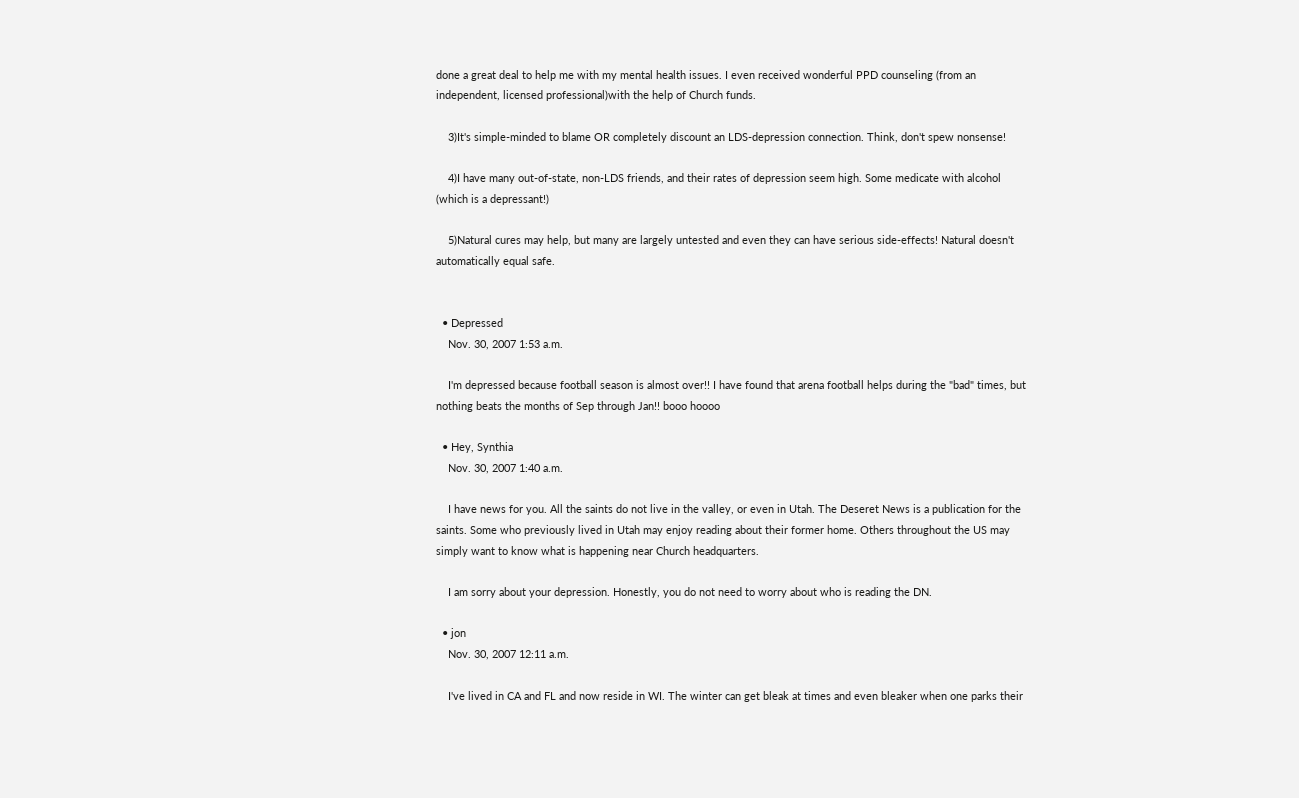done a great deal to help me with my mental health issues. I even received wonderful PPD counseling (from an independent, licensed professional)with the help of Church funds.

    3)It's simple-minded to blame OR completely discount an LDS-depression connection. Think, don't spew nonsense!

    4)I have many out-of-state, non-LDS friends, and their rates of depression seem high. Some medicate with alcohol (which is a depressant!)

    5)Natural cures may help, but many are largely untested and even they can have serious side-effects! Natural doesn't automatically equal safe.


  • Depressed
    Nov. 30, 2007 1:53 a.m.

    I'm depressed because football season is almost over!! I have found that arena football helps during the "bad" times, but nothing beats the months of Sep through Jan!! booo hoooo

  • Hey, Synthia
    Nov. 30, 2007 1:40 a.m.

    I have news for you. All the saints do not live in the valley, or even in Utah. The Deseret News is a publication for the saints. Some who previously lived in Utah may enjoy reading about their former home. Others throughout the US may simply want to know what is happening near Church headquarters.

    I am sorry about your depression. Honestly, you do not need to worry about who is reading the DN.

  • jon
    Nov. 30, 2007 12:11 a.m.

    I've lived in CA and FL and now reside in WI. The winter can get bleak at times and even bleaker when one parks their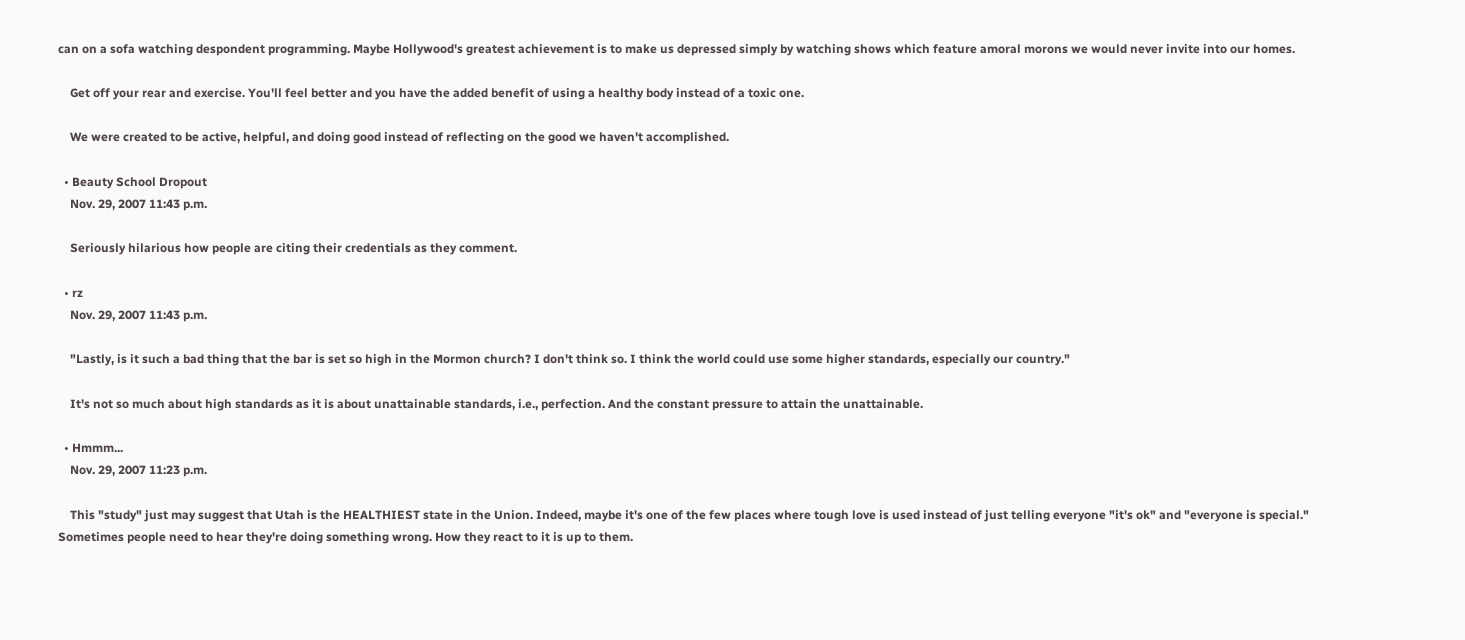can on a sofa watching despondent programming. Maybe Hollywood's greatest achievement is to make us depressed simply by watching shows which feature amoral morons we would never invite into our homes.

    Get off your rear and exercise. You'll feel better and you have the added benefit of using a healthy body instead of a toxic one.

    We were created to be active, helpful, and doing good instead of reflecting on the good we haven't accomplished.

  • Beauty School Dropout
    Nov. 29, 2007 11:43 p.m.

    Seriously hilarious how people are citing their credentials as they comment.

  • rz
    Nov. 29, 2007 11:43 p.m.

    "Lastly, is it such a bad thing that the bar is set so high in the Mormon church? I don't think so. I think the world could use some higher standards, especially our country."

    It's not so much about high standards as it is about unattainable standards, i.e., perfection. And the constant pressure to attain the unattainable.

  • Hmmm...
    Nov. 29, 2007 11:23 p.m.

    This "study" just may suggest that Utah is the HEALTHIEST state in the Union. Indeed, maybe it's one of the few places where tough love is used instead of just telling everyone "it's ok" and "everyone is special." Sometimes people need to hear they're doing something wrong. How they react to it is up to them.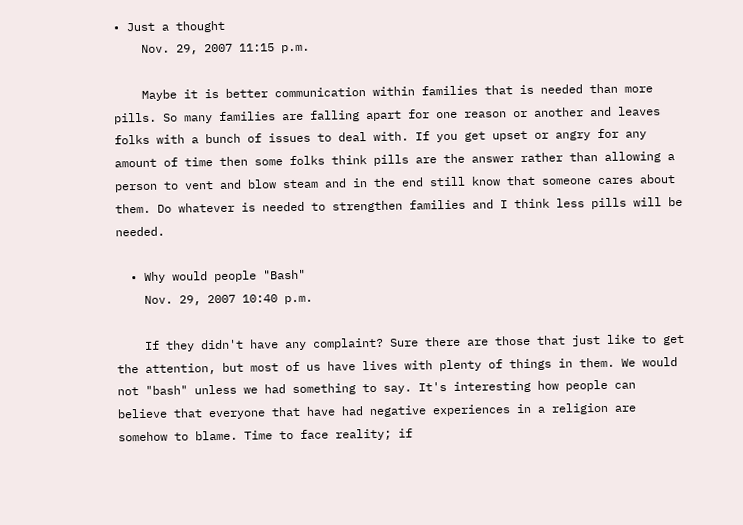• Just a thought
    Nov. 29, 2007 11:15 p.m.

    Maybe it is better communication within families that is needed than more pills. So many families are falling apart for one reason or another and leaves folks with a bunch of issues to deal with. If you get upset or angry for any amount of time then some folks think pills are the answer rather than allowing a person to vent and blow steam and in the end still know that someone cares about them. Do whatever is needed to strengthen families and I think less pills will be needed.

  • Why would people "Bash"
    Nov. 29, 2007 10:40 p.m.

    If they didn't have any complaint? Sure there are those that just like to get the attention, but most of us have lives with plenty of things in them. We would not "bash" unless we had something to say. It's interesting how people can believe that everyone that have had negative experiences in a religion are somehow to blame. Time to face reality; if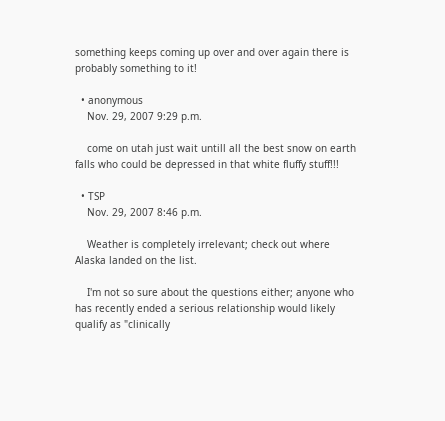something keeps coming up over and over again there is probably something to it!

  • anonymous
    Nov. 29, 2007 9:29 p.m.

    come on utah just wait untill all the best snow on earth falls who could be depressed in that white fluffy stuff!!!

  • TSP
    Nov. 29, 2007 8:46 p.m.

    Weather is completely irrelevant; check out where Alaska landed on the list.

    I'm not so sure about the questions either; anyone who has recently ended a serious relationship would likely qualify as "clinically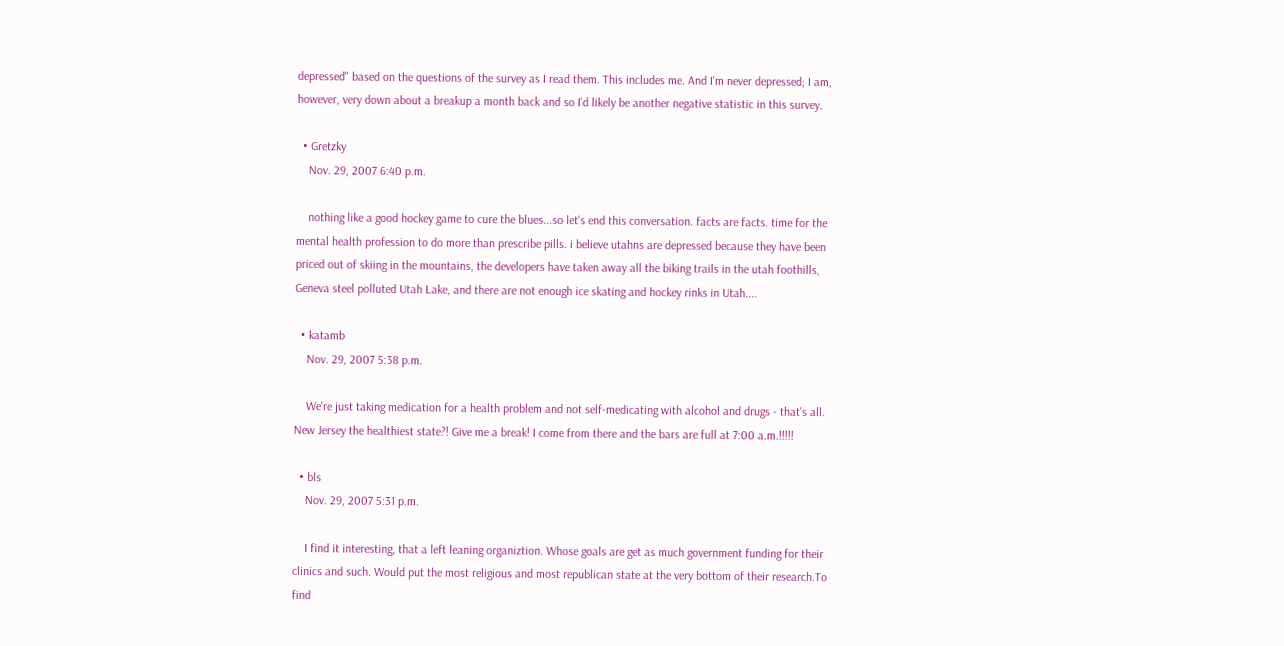depressed" based on the questions of the survey as I read them. This includes me. And I'm never depressed; I am, however, very down about a breakup a month back and so I'd likely be another negative statistic in this survey.

  • Gretzky
    Nov. 29, 2007 6:40 p.m.

    nothing like a good hockey game to cure the blues...so let's end this conversation. facts are facts. time for the mental health profession to do more than prescribe pills. i believe utahns are depressed because they have been priced out of skiing in the mountains, the developers have taken away all the biking trails in the utah foothills, Geneva steel polluted Utah Lake, and there are not enough ice skating and hockey rinks in Utah....

  • katamb
    Nov. 29, 2007 5:38 p.m.

    We're just taking medication for a health problem and not self-medicating with alcohol and drugs - that's all. New Jersey the healthiest state?! Give me a break! I come from there and the bars are full at 7:00 a.m.!!!!!

  • bls
    Nov. 29, 2007 5:31 p.m.

    I find it interesting, that a left leaning organiztion. Whose goals are get as much government funding for their clinics and such. Would put the most religious and most republican state at the very bottom of their research.To find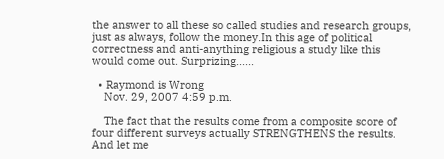the answer to all these so called studies and research groups, just as always, follow the money.In this age of political correctness and anti-anything religious a study like this would come out. Surprizing......

  • Raymond is Wrong
    Nov. 29, 2007 4:59 p.m.

    The fact that the results come from a composite score of four different surveys actually STRENGTHENS the results. And let me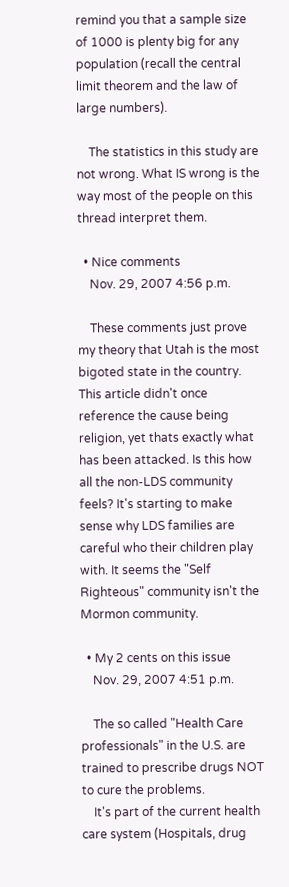remind you that a sample size of 1000 is plenty big for any population (recall the central limit theorem and the law of large numbers).

    The statistics in this study are not wrong. What IS wrong is the way most of the people on this thread interpret them.

  • Nice comments
    Nov. 29, 2007 4:56 p.m.

    These comments just prove my theory that Utah is the most bigoted state in the country. This article didn't once reference the cause being religion, yet thats exactly what has been attacked. Is this how all the non-LDS community feels? It's starting to make sense why LDS families are careful who their children play with. It seems the "Self Righteous" community isn't the Mormon community.

  • My 2 cents on this issue
    Nov. 29, 2007 4:51 p.m.

    The so called "Health Care professionals" in the U.S. are trained to prescribe drugs NOT to cure the problems.
    It's part of the current health care system (Hospitals, drug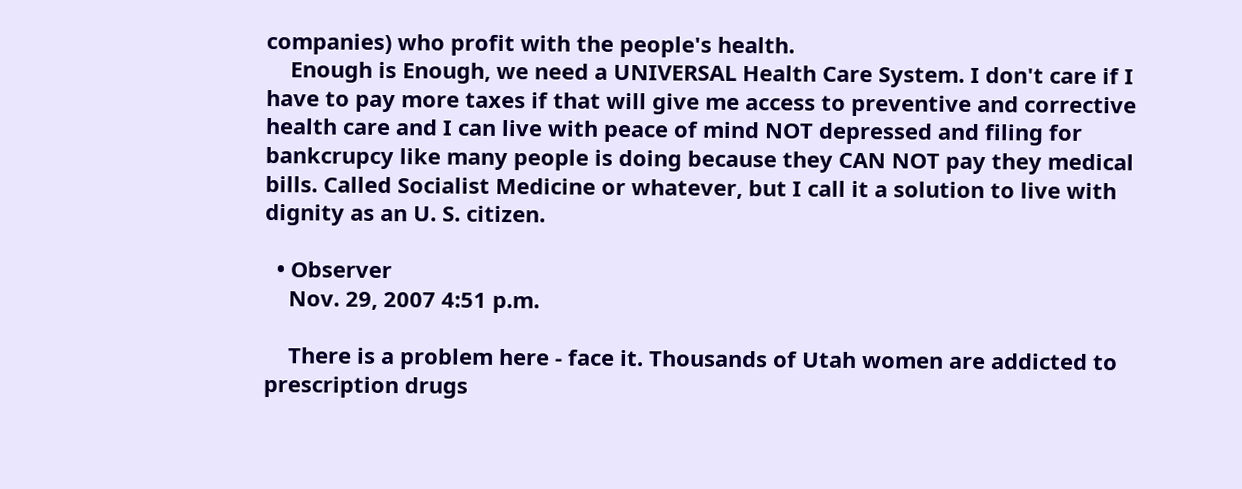companies) who profit with the people's health.
    Enough is Enough, we need a UNIVERSAL Health Care System. I don't care if I have to pay more taxes if that will give me access to preventive and corrective health care and I can live with peace of mind NOT depressed and filing for bankcrupcy like many people is doing because they CAN NOT pay they medical bills. Called Socialist Medicine or whatever, but I call it a solution to live with dignity as an U. S. citizen.

  • Observer
    Nov. 29, 2007 4:51 p.m.

    There is a problem here - face it. Thousands of Utah women are addicted to prescription drugs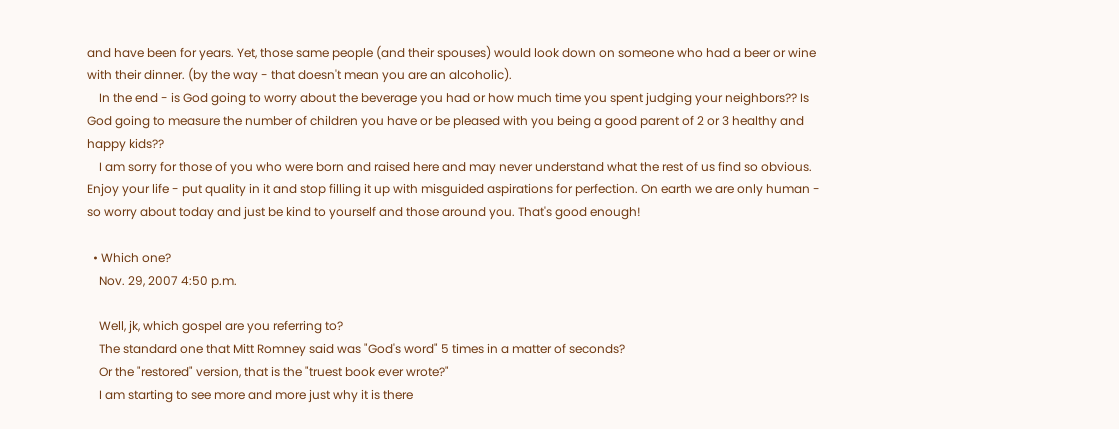and have been for years. Yet, those same people (and their spouses) would look down on someone who had a beer or wine with their dinner. (by the way - that doesn't mean you are an alcoholic).
    In the end - is God going to worry about the beverage you had or how much time you spent judging your neighbors?? Is God going to measure the number of children you have or be pleased with you being a good parent of 2 or 3 healthy and happy kids??
    I am sorry for those of you who were born and raised here and may never understand what the rest of us find so obvious. Enjoy your life - put quality in it and stop filling it up with misguided aspirations for perfection. On earth we are only human - so worry about today and just be kind to yourself and those around you. That's good enough!

  • Which one?
    Nov. 29, 2007 4:50 p.m.

    Well, jk, which gospel are you referring to?
    The standard one that Mitt Romney said was "God's word" 5 times in a matter of seconds?
    Or the "restored" version, that is the "truest book ever wrote?"
    I am starting to see more and more just why it is there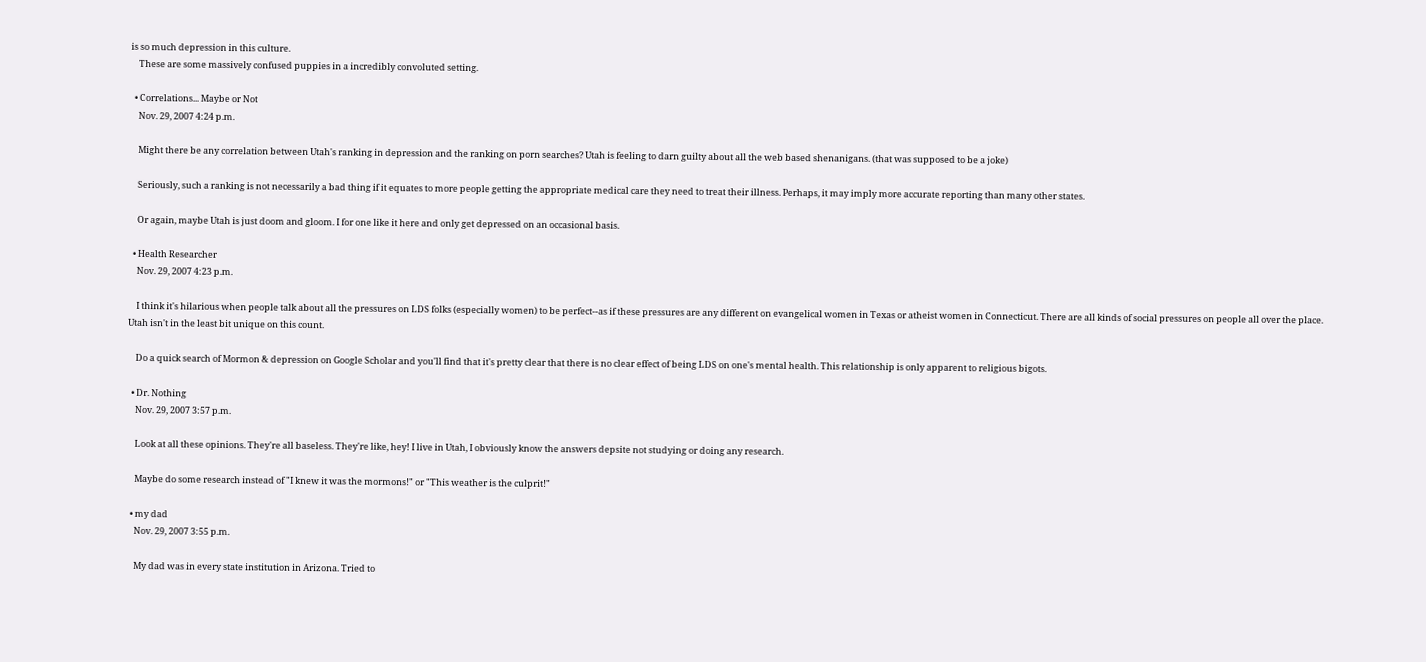is so much depression in this culture.
    These are some massively confused puppies in a incredibly convoluted setting.

  • Correlations... Maybe or Not
    Nov. 29, 2007 4:24 p.m.

    Might there be any correlation between Utah's ranking in depression and the ranking on porn searches? Utah is feeling to darn guilty about all the web based shenanigans. (that was supposed to be a joke)

    Seriously, such a ranking is not necessarily a bad thing if it equates to more people getting the appropriate medical care they need to treat their illness. Perhaps, it may imply more accurate reporting than many other states.

    Or again, maybe Utah is just doom and gloom. I for one like it here and only get depressed on an occasional basis.

  • Health Researcher
    Nov. 29, 2007 4:23 p.m.

    I think it's hilarious when people talk about all the pressures on LDS folks (especially women) to be perfect--as if these pressures are any different on evangelical women in Texas or atheist women in Connecticut. There are all kinds of social pressures on people all over the place. Utah isn't in the least bit unique on this count.

    Do a quick search of Mormon & depression on Google Scholar and you'll find that it's pretty clear that there is no clear effect of being LDS on one's mental health. This relationship is only apparent to religious bigots.

  • Dr. Nothing
    Nov. 29, 2007 3:57 p.m.

    Look at all these opinions. They're all baseless. They're like, hey! I live in Utah, I obviously know the answers depsite not studying or doing any research.

    Maybe do some research instead of "I knew it was the mormons!" or "This weather is the culprit!"

  • my dad
    Nov. 29, 2007 3:55 p.m.

    My dad was in every state institution in Arizona. Tried to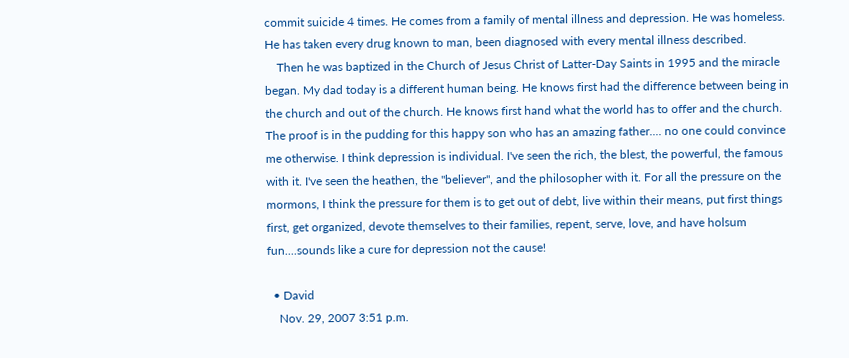commit suicide 4 times. He comes from a family of mental illness and depression. He was homeless. He has taken every drug known to man, been diagnosed with every mental illness described.
    Then he was baptized in the Church of Jesus Christ of Latter-Day Saints in 1995 and the miracle began. My dad today is a different human being. He knows first had the difference between being in the church and out of the church. He knows first hand what the world has to offer and the church. The proof is in the pudding for this happy son who has an amazing father.... no one could convince me otherwise. I think depression is individual. I've seen the rich, the blest, the powerful, the famous with it. I've seen the heathen, the "believer", and the philosopher with it. For all the pressure on the mormons, I think the pressure for them is to get out of debt, live within their means, put first things first, get organized, devote themselves to their families, repent, serve, love, and have holsum fun....sounds like a cure for depression not the cause!

  • David
    Nov. 29, 2007 3:51 p.m.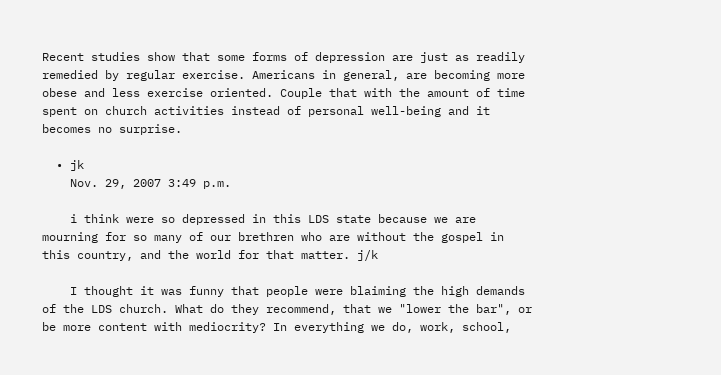Recent studies show that some forms of depression are just as readily remedied by regular exercise. Americans in general, are becoming more obese and less exercise oriented. Couple that with the amount of time spent on church activities instead of personal well-being and it becomes no surprise.

  • jk
    Nov. 29, 2007 3:49 p.m.

    i think were so depressed in this LDS state because we are mourning for so many of our brethren who are without the gospel in this country, and the world for that matter. j/k

    I thought it was funny that people were blaiming the high demands of the LDS church. What do they recommend, that we "lower the bar", or be more content with mediocrity? In everything we do, work, school,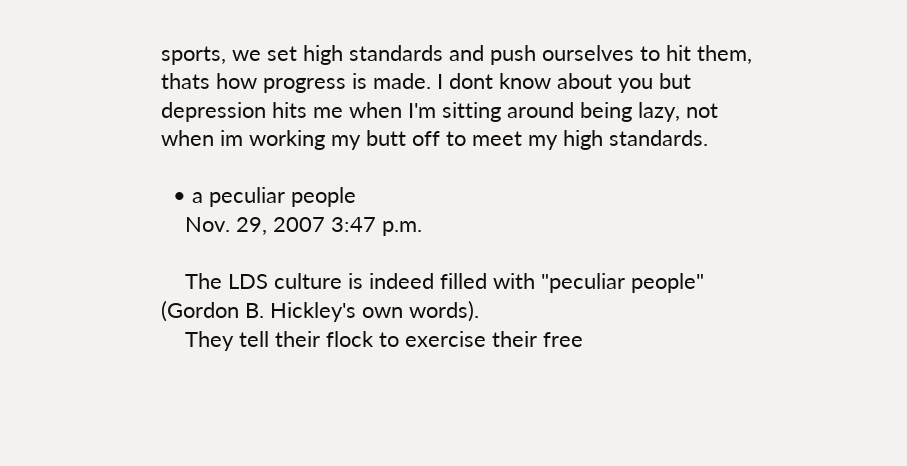sports, we set high standards and push ourselves to hit them, thats how progress is made. I dont know about you but depression hits me when I'm sitting around being lazy, not when im working my butt off to meet my high standards.

  • a peculiar people
    Nov. 29, 2007 3:47 p.m.

    The LDS culture is indeed filled with "peculiar people" (Gordon B. Hickley's own words).
    They tell their flock to exercise their free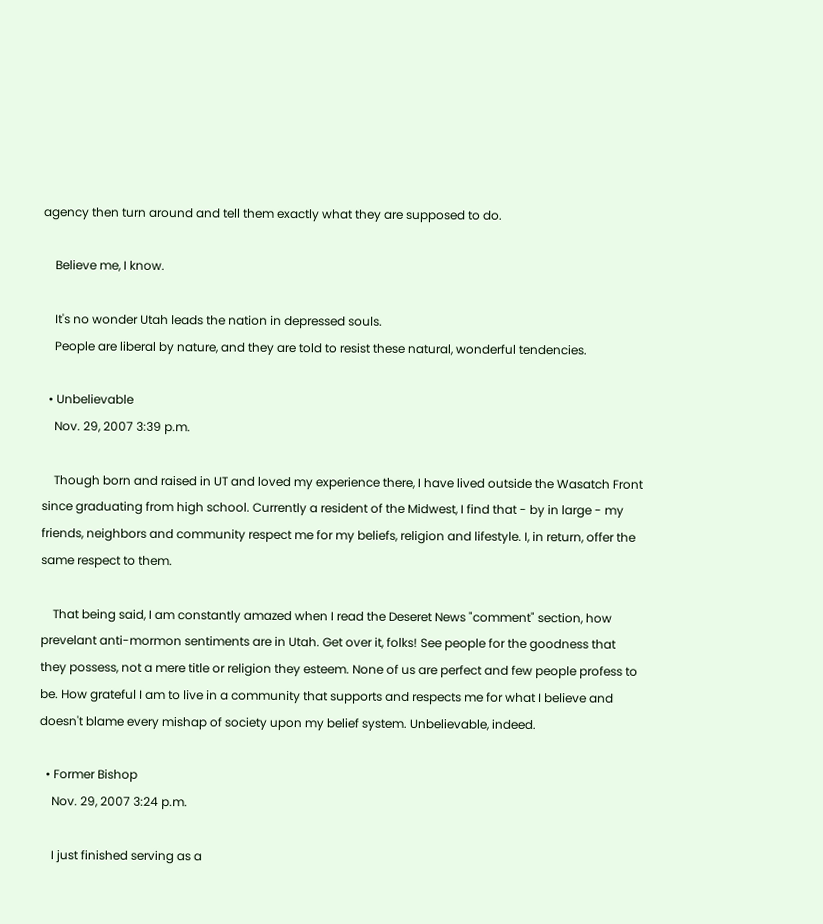agency then turn around and tell them exactly what they are supposed to do.

    Believe me, I know.

    It's no wonder Utah leads the nation in depressed souls.
    People are liberal by nature, and they are told to resist these natural, wonderful tendencies.

  • Unbelievable
    Nov. 29, 2007 3:39 p.m.

    Though born and raised in UT and loved my experience there, I have lived outside the Wasatch Front since graduating from high school. Currently a resident of the Midwest, I find that - by in large - my friends, neighbors and community respect me for my beliefs, religion and lifestyle. I, in return, offer the same respect to them.

    That being said, I am constantly amazed when I read the Deseret News "comment" section, how prevelant anti-mormon sentiments are in Utah. Get over it, folks! See people for the goodness that they possess, not a mere title or religion they esteem. None of us are perfect and few people profess to be. How grateful I am to live in a community that supports and respects me for what I believe and doesn't blame every mishap of society upon my belief system. Unbelievable, indeed.

  • Former Bishop
    Nov. 29, 2007 3:24 p.m.

    I just finished serving as a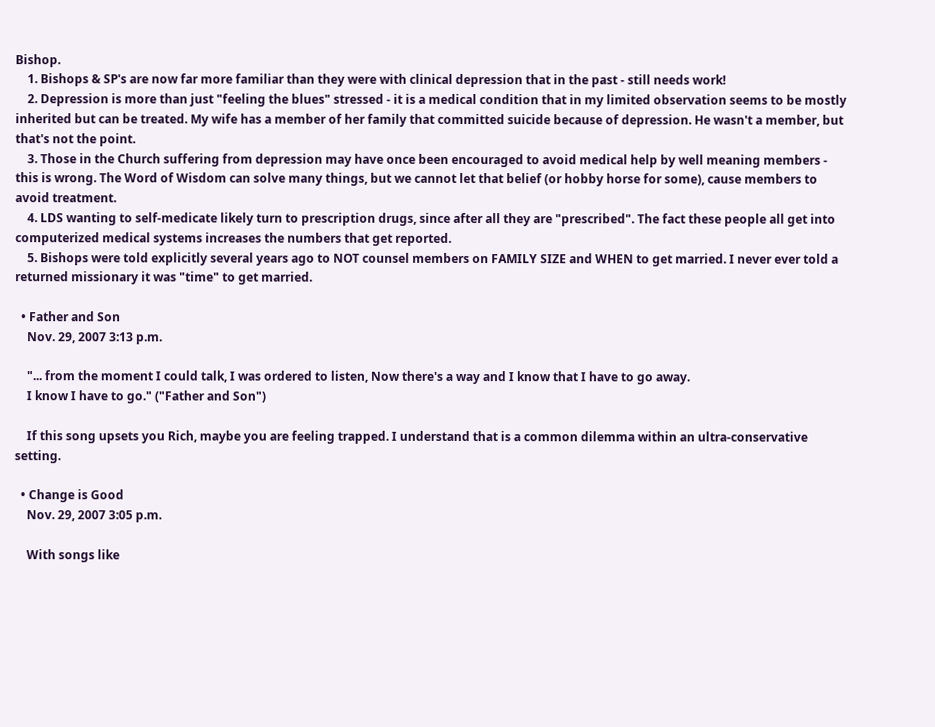Bishop.
    1. Bishops & SP's are now far more familiar than they were with clinical depression that in the past - still needs work!
    2. Depression is more than just "feeling the blues" stressed - it is a medical condition that in my limited observation seems to be mostly inherited but can be treated. My wife has a member of her family that committed suicide because of depression. He wasn't a member, but that's not the point.
    3. Those in the Church suffering from depression may have once been encouraged to avoid medical help by well meaning members - this is wrong. The Word of Wisdom can solve many things, but we cannot let that belief (or hobby horse for some), cause members to avoid treatment.
    4. LDS wanting to self-medicate likely turn to prescription drugs, since after all they are "prescribed". The fact these people all get into computerized medical systems increases the numbers that get reported.
    5. Bishops were told explicitly several years ago to NOT counsel members on FAMILY SIZE and WHEN to get married. I never ever told a returned missionary it was "time" to get married.

  • Father and Son
    Nov. 29, 2007 3:13 p.m.

    "... from the moment I could talk, I was ordered to listen, Now there's a way and I know that I have to go away.
    I know I have to go." ("Father and Son")

    If this song upsets you Rich, maybe you are feeling trapped. I understand that is a common dilemma within an ultra-conservative setting.

  • Change is Good
    Nov. 29, 2007 3:05 p.m.

    With songs like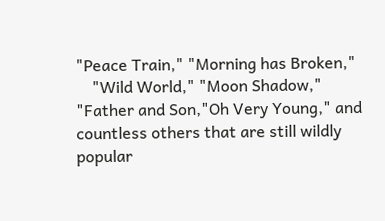"Peace Train," "Morning has Broken,"
    "Wild World," "Moon Shadow," "Father and Son,"Oh Very Young," and countless others that are still wildly popular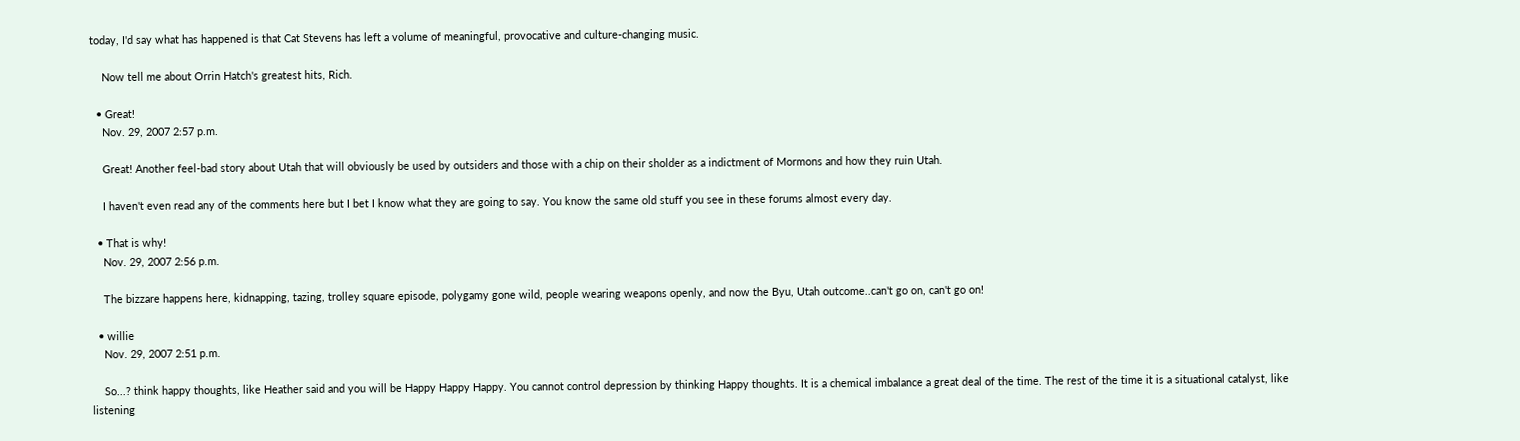today, I'd say what has happened is that Cat Stevens has left a volume of meaningful, provocative and culture-changing music.

    Now tell me about Orrin Hatch's greatest hits, Rich.

  • Great!
    Nov. 29, 2007 2:57 p.m.

    Great! Another feel-bad story about Utah that will obviously be used by outsiders and those with a chip on their sholder as a indictment of Mormons and how they ruin Utah.

    I haven't even read any of the comments here but I bet I know what they are going to say. You know the same old stuff you see in these forums almost every day.

  • That is why!
    Nov. 29, 2007 2:56 p.m.

    The bizzare happens here, kidnapping, tazing, trolley square episode, polygamy gone wild, people wearing weapons openly, and now the Byu, Utah outcome..can't go on, can't go on!

  • willie
    Nov. 29, 2007 2:51 p.m.

    So...? think happy thoughts, like Heather said and you will be Happy Happy Happy. You cannot control depression by thinking Happy thoughts. It is a chemical imbalance a great deal of the time. The rest of the time it is a situational catalyst, like listening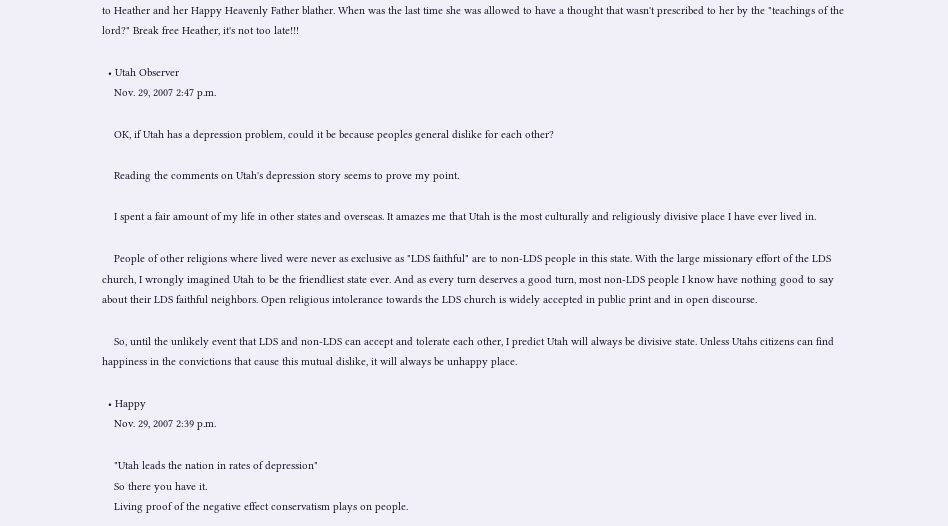to Heather and her Happy Heavenly Father blather. When was the last time she was allowed to have a thought that wasn't prescribed to her by the "teachings of the lord?" Break free Heather, it's not too late!!!

  • Utah Observer
    Nov. 29, 2007 2:47 p.m.

    OK, if Utah has a depression problem, could it be because peoples general dislike for each other?

    Reading the comments on Utah's depression story seems to prove my point.

    I spent a fair amount of my life in other states and overseas. It amazes me that Utah is the most culturally and religiously divisive place I have ever lived in.

    People of other religions where lived were never as exclusive as "LDS faithful" are to non-LDS people in this state. With the large missionary effort of the LDS church, I wrongly imagined Utah to be the friendliest state ever. And as every turn deserves a good turn, most non-LDS people I know have nothing good to say about their LDS faithful neighbors. Open religious intolerance towards the LDS church is widely accepted in public print and in open discourse.

    So, until the unlikely event that LDS and non-LDS can accept and tolerate each other, I predict Utah will always be divisive state. Unless Utahs citizens can find happiness in the convictions that cause this mutual dislike, it will always be unhappy place.

  • Happy
    Nov. 29, 2007 2:39 p.m.

    "Utah leads the nation in rates of depression"
    So there you have it.
    Living proof of the negative effect conservatism plays on people.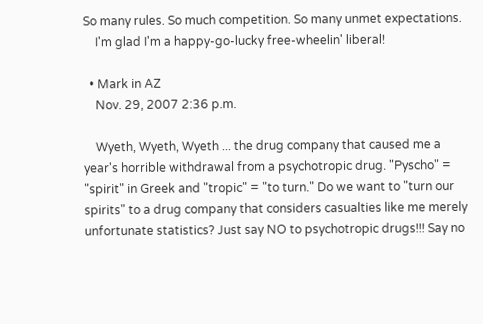So many rules. So much competition. So many unmet expectations.
    I'm glad I'm a happy-go-lucky free-wheelin' liberal!

  • Mark in AZ
    Nov. 29, 2007 2:36 p.m.

    Wyeth, Wyeth, Wyeth ... the drug company that caused me a year's horrible withdrawal from a psychotropic drug. "Pyscho" = "spirit" in Greek and "tropic" = "to turn." Do we want to "turn our spirits" to a drug company that considers casualties like me merely unfortunate statistics? Just say NO to psychotropic drugs!!! Say no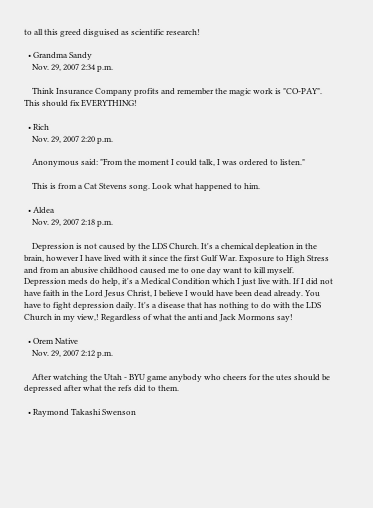to all this greed disguised as scientific research!

  • Grandma Sandy
    Nov. 29, 2007 2:34 p.m.

    Think Insurance Company profits and remember the magic work is "CO-PAY". This should fix EVERYTHING!

  • Rich
    Nov. 29, 2007 2:20 p.m.

    Anonymous said: "From the moment I could talk, I was ordered to listen."

    This is from a Cat Stevens song. Look what happened to him.

  • Aldea
    Nov. 29, 2007 2:18 p.m.

    Depression is not caused by the LDS Church. It's a chemical depleation in the brain, however I have lived with it since the first Gulf War. Exposure to High Stress and from an abusive childhood caused me to one day want to kill myself. Depression meds do help, it's a Medical Condition which I just live with. If I did not have faith in the Lord Jesus Christ, I believe I would have been dead already. You have to fight depression daily. It's a disease that has nothing to do with the LDS Church in my view,! Regardless of what the anti and Jack Mormons say!

  • Orem Native
    Nov. 29, 2007 2:12 p.m.

    After watching the Utah - BYU game anybody who cheers for the utes should be depressed after what the refs did to them.

  • Raymond Takashi Swenson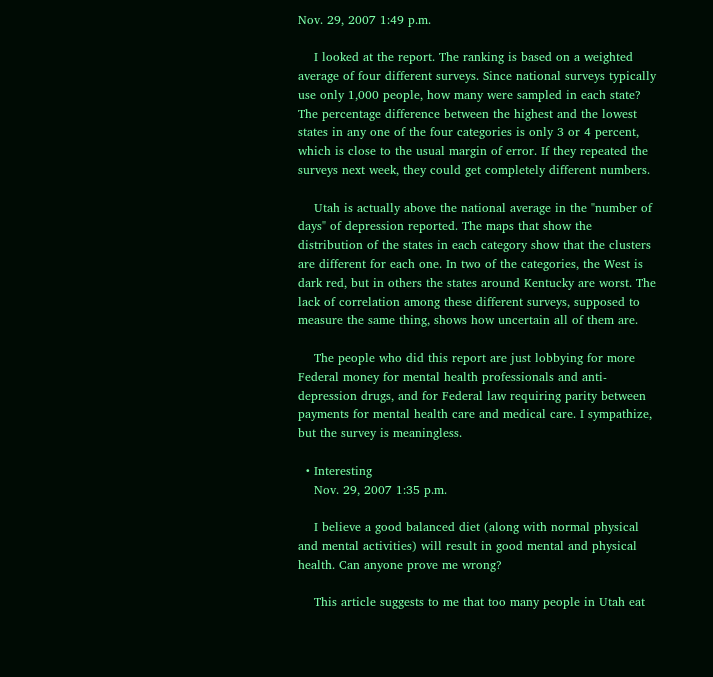Nov. 29, 2007 1:49 p.m.

    I looked at the report. The ranking is based on a weighted average of four different surveys. Since national surveys typically use only 1,000 people, how many were sampled in each state? The percentage difference between the highest and the lowest states in any one of the four categories is only 3 or 4 percent, which is close to the usual margin of error. If they repeated the surveys next week, they could get completely different numbers.

    Utah is actually above the national average in the "number of days" of depression reported. The maps that show the distribution of the states in each category show that the clusters are different for each one. In two of the categories, the West is dark red, but in others the states around Kentucky are worst. The lack of correlation among these different surveys, supposed to measure the same thing, shows how uncertain all of them are.

    The people who did this report are just lobbying for more Federal money for mental health professionals and anti-depression drugs, and for Federal law requiring parity between payments for mental health care and medical care. I sympathize, but the survey is meaningless.

  • Interesting
    Nov. 29, 2007 1:35 p.m.

    I believe a good balanced diet (along with normal physical and mental activities) will result in good mental and physical health. Can anyone prove me wrong?

    This article suggests to me that too many people in Utah eat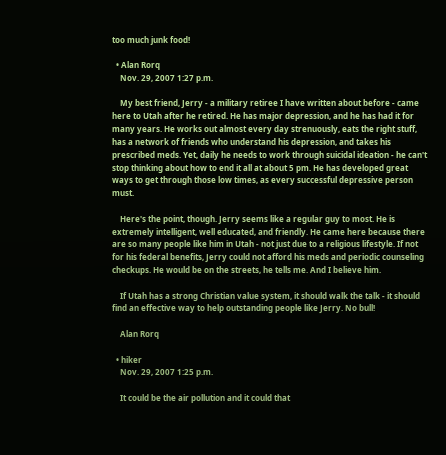too much junk food!

  • Alan Rorq
    Nov. 29, 2007 1:27 p.m.

    My best friend, Jerry - a military retiree I have written about before - came here to Utah after he retired. He has major depression, and he has had it for many years. He works out almost every day strenuously, eats the right stuff, has a network of friends who understand his depression, and takes his prescribed meds. Yet, daily he needs to work through suicidal ideation - he can't stop thinking about how to end it all at about 5 pm. He has developed great ways to get through those low times, as every successful depressive person must.

    Here's the point, though. Jerry seems like a regular guy to most. He is extremely intelligent, well educated, and friendly. He came here because there are so many people like him in Utah - not just due to a religious lifestyle. If not for his federal benefits, Jerry could not afford his meds and periodic counseling checkups. He would be on the streets, he tells me. And I believe him.

    If Utah has a strong Christian value system, it should walk the talk - it should find an effective way to help outstanding people like Jerry. No bull!

    Alan Rorq

  • hiker
    Nov. 29, 2007 1:25 p.m.

    It could be the air pollution and it could that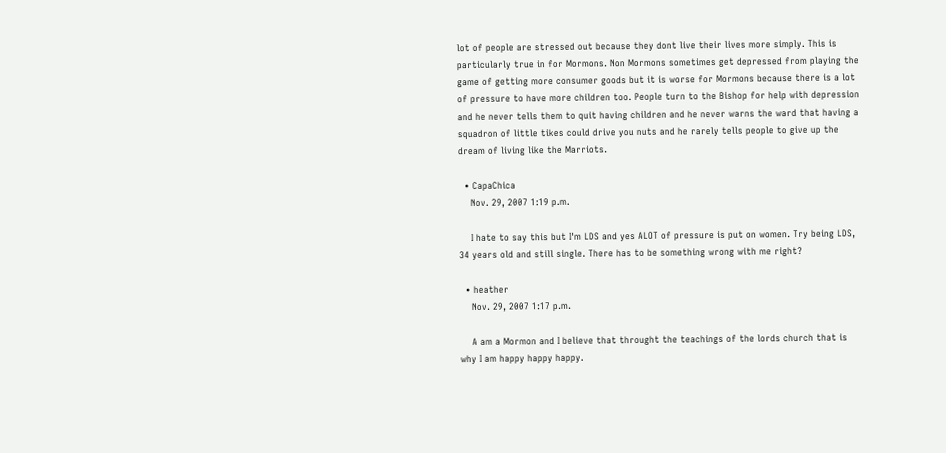lot of people are stressed out because they dont live their lives more simply. This is particularly true in for Mormons. Non Mormons sometimes get depressed from playing the game of getting more consumer goods but it is worse for Mormons because there is a lot of pressure to have more children too. People turn to the Bishop for help with depression and he never tells them to quit having children and he never warns the ward that having a squadron of little tikes could drive you nuts and he rarely tells people to give up the dream of living like the Marriots.

  • CapaChica
    Nov. 29, 2007 1:19 p.m.

    I hate to say this but I'm LDS and yes ALOT of pressure is put on women. Try being LDS, 34 years old and still single. There has to be something wrong with me right?

  • heather
    Nov. 29, 2007 1:17 p.m.

    A am a Mormon and I believe that throught the teachings of the lords church that is why I am happy happy happy.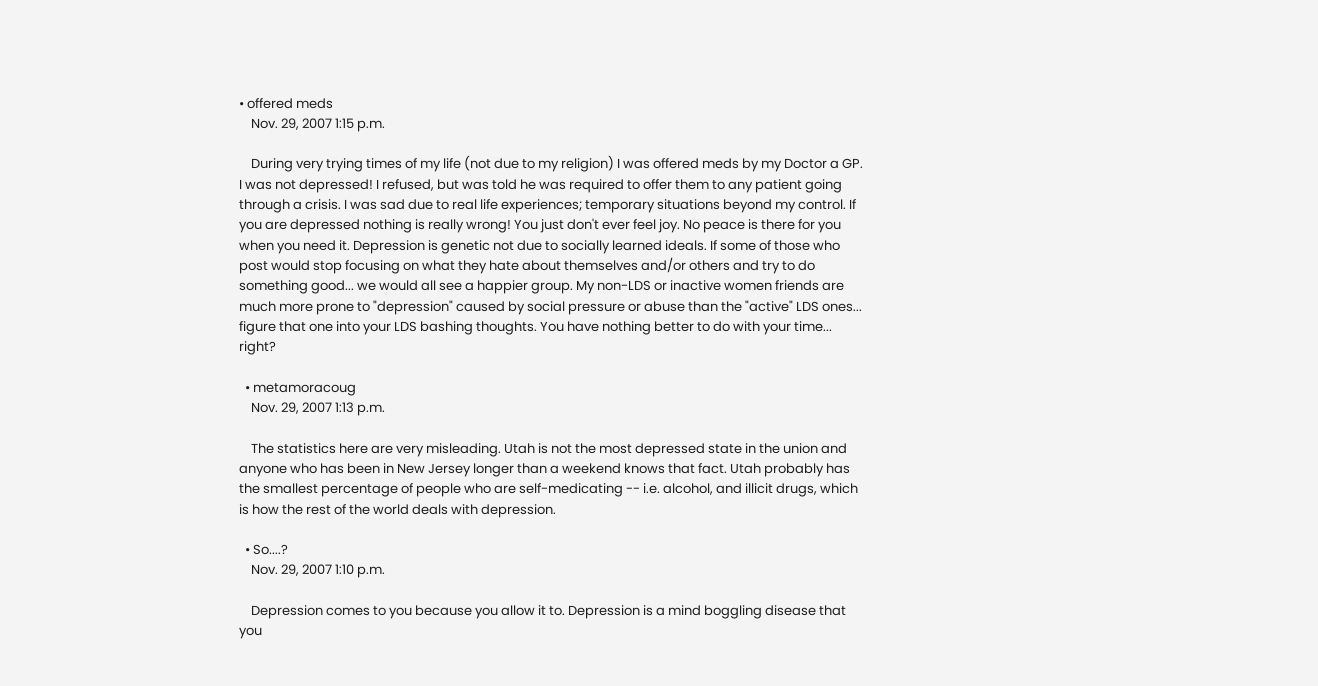• offered meds
    Nov. 29, 2007 1:15 p.m.

    During very trying times of my life (not due to my religion) I was offered meds by my Doctor a GP. I was not depressed! I refused, but was told he was required to offer them to any patient going through a crisis. I was sad due to real life experiences; temporary situations beyond my control. If you are depressed nothing is really wrong! You just don't ever feel joy. No peace is there for you when you need it. Depression is genetic not due to socially learned ideals. If some of those who post would stop focusing on what they hate about themselves and/or others and try to do something good... we would all see a happier group. My non-LDS or inactive women friends are much more prone to "depression" caused by social pressure or abuse than the "active" LDS ones... figure that one into your LDS bashing thoughts. You have nothing better to do with your time... right?

  • metamoracoug
    Nov. 29, 2007 1:13 p.m.

    The statistics here are very misleading. Utah is not the most depressed state in the union and anyone who has been in New Jersey longer than a weekend knows that fact. Utah probably has the smallest percentage of people who are self-medicating -- i.e. alcohol, and illicit drugs, which is how the rest of the world deals with depression.

  • So....?
    Nov. 29, 2007 1:10 p.m.

    Depression comes to you because you allow it to. Depression is a mind boggling disease that you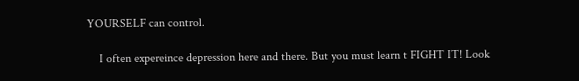YOURSELF can control.

    I often expereince depression here and there. But you must learn t FIGHT IT! Look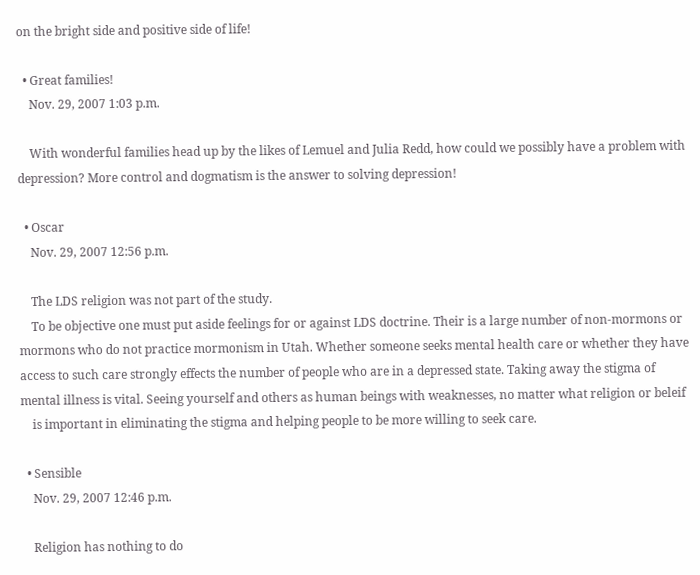on the bright side and positive side of life!

  • Great families!
    Nov. 29, 2007 1:03 p.m.

    With wonderful families head up by the likes of Lemuel and Julia Redd, how could we possibly have a problem with depression? More control and dogmatism is the answer to solving depression!

  • Oscar
    Nov. 29, 2007 12:56 p.m.

    The LDS religion was not part of the study.
    To be objective one must put aside feelings for or against LDS doctrine. Their is a large number of non-mormons or mormons who do not practice mormonism in Utah. Whether someone seeks mental health care or whether they have access to such care strongly effects the number of people who are in a depressed state. Taking away the stigma of mental illness is vital. Seeing yourself and others as human beings with weaknesses, no matter what religion or beleif
    is important in eliminating the stigma and helping people to be more willing to seek care.

  • Sensible
    Nov. 29, 2007 12:46 p.m.

    Religion has nothing to do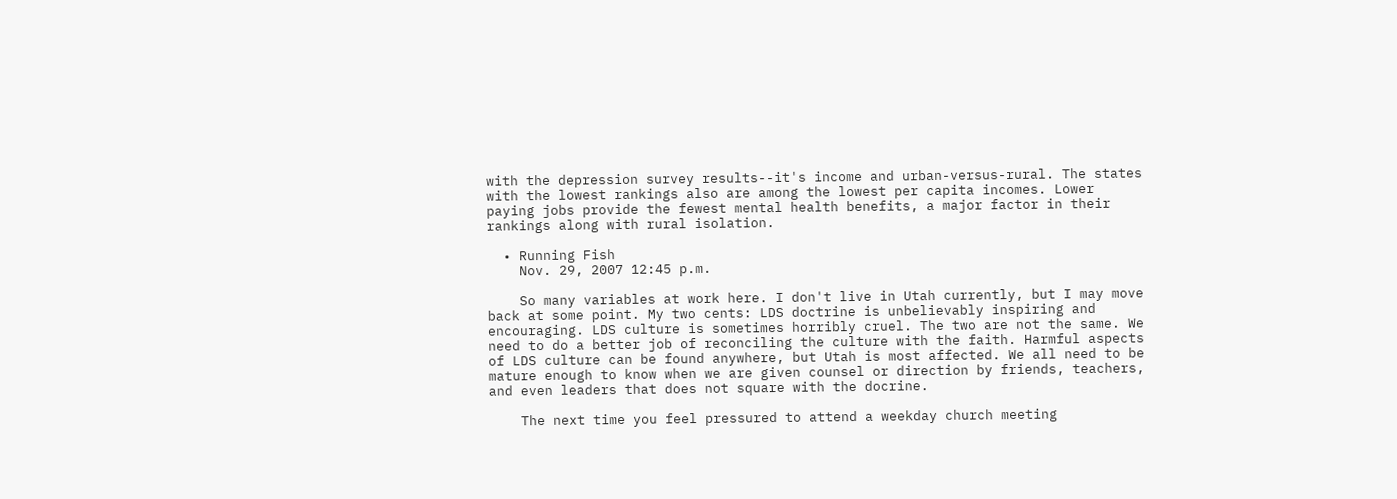with the depression survey results--it's income and urban-versus-rural. The states with the lowest rankings also are among the lowest per capita incomes. Lower paying jobs provide the fewest mental health benefits, a major factor in their rankings along with rural isolation.

  • Running Fish
    Nov. 29, 2007 12:45 p.m.

    So many variables at work here. I don't live in Utah currently, but I may move back at some point. My two cents: LDS doctrine is unbelievably inspiring and encouraging. LDS culture is sometimes horribly cruel. The two are not the same. We need to do a better job of reconciling the culture with the faith. Harmful aspects of LDS culture can be found anywhere, but Utah is most affected. We all need to be mature enough to know when we are given counsel or direction by friends, teachers, and even leaders that does not square with the docrine.

    The next time you feel pressured to attend a weekday church meeting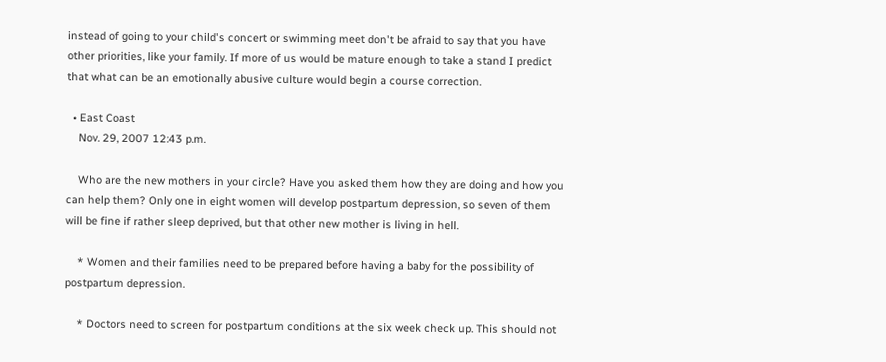instead of going to your child's concert or swimming meet don't be afraid to say that you have other priorities, like your family. If more of us would be mature enough to take a stand I predict that what can be an emotionally abusive culture would begin a course correction.

  • East Coast
    Nov. 29, 2007 12:43 p.m.

    Who are the new mothers in your circle? Have you asked them how they are doing and how you can help them? Only one in eight women will develop postpartum depression, so seven of them will be fine if rather sleep deprived, but that other new mother is living in hell.

    * Women and their families need to be prepared before having a baby for the possibility of postpartum depression.

    * Doctors need to screen for postpartum conditions at the six week check up. This should not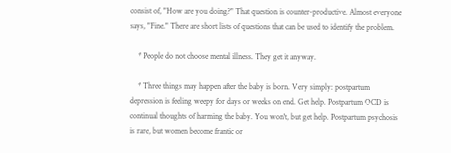consist of, "How are you doing?" That question is counter-productive. Almost everyone says, "Fine." There are short lists of questions that can be used to identify the problem.

    * People do not choose mental illness. They get it anyway.

    * Three things may happen after the baby is born. Very simply: postpartum depression is feeling weepy for days or weeks on end. Get help. Postpartum OCD is continual thoughts of harming the baby. You won't, but get help. Postpartum psychosis is rare, but women become frantic or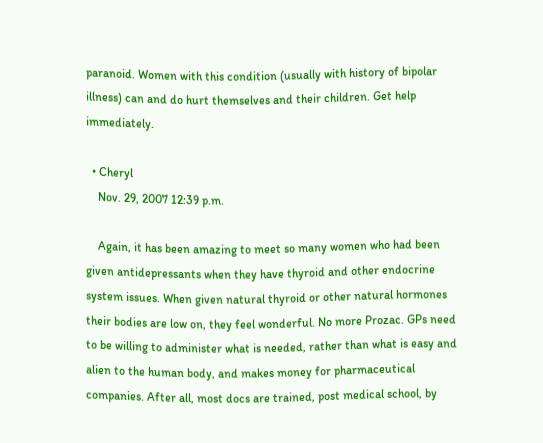paranoid. Women with this condition (usually with history of bipolar illness) can and do hurt themselves and their children. Get help immediately.

  • Cheryl
    Nov. 29, 2007 12:39 p.m.

    Again, it has been amazing to meet so many women who had been given antidepressants when they have thyroid and other endocrine system issues. When given natural thyroid or other natural hormones their bodies are low on, they feel wonderful. No more Prozac. GPs need to be willing to administer what is needed, rather than what is easy and alien to the human body, and makes money for pharmaceutical companies. After all, most docs are trained, post medical school, by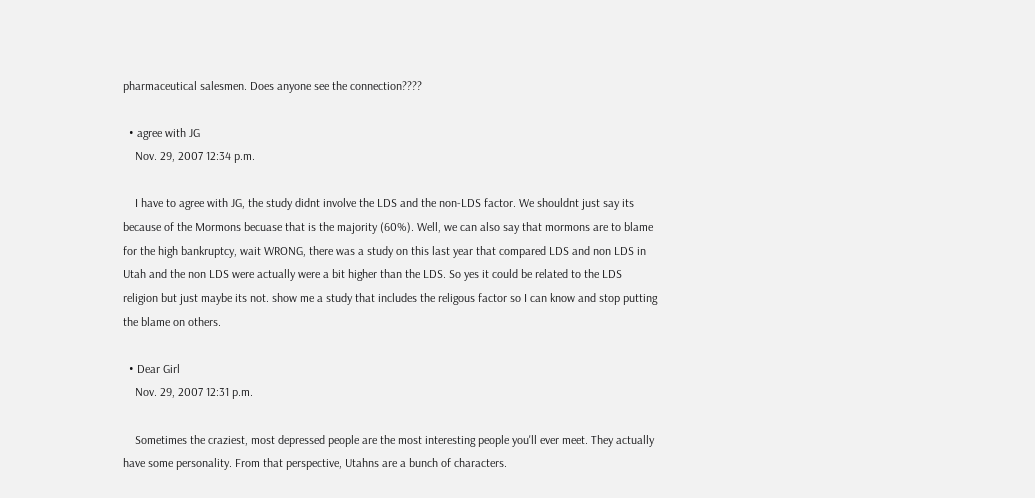pharmaceutical salesmen. Does anyone see the connection????

  • agree with JG
    Nov. 29, 2007 12:34 p.m.

    I have to agree with JG, the study didnt involve the LDS and the non-LDS factor. We shouldnt just say its because of the Mormons becuase that is the majority (60%). Well, we can also say that mormons are to blame for the high bankruptcy, wait WRONG, there was a study on this last year that compared LDS and non LDS in Utah and the non LDS were actually were a bit higher than the LDS. So yes it could be related to the LDS religion but just maybe its not. show me a study that includes the religous factor so I can know and stop putting the blame on others.

  • Dear Girl
    Nov. 29, 2007 12:31 p.m.

    Sometimes the craziest, most depressed people are the most interesting people you'll ever meet. They actually have some personality. From that perspective, Utahns are a bunch of characters.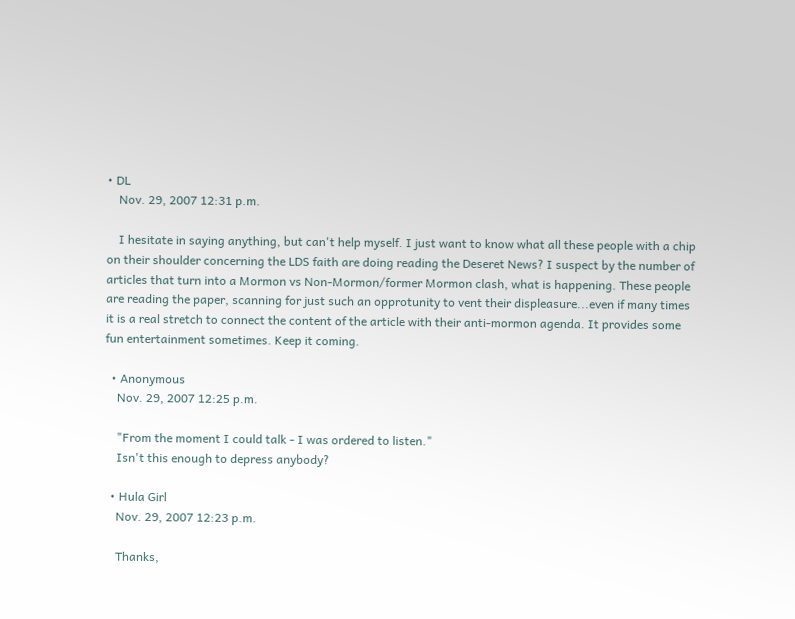• DL
    Nov. 29, 2007 12:31 p.m.

    I hesitate in saying anything, but can't help myself. I just want to know what all these people with a chip on their shoulder concerning the LDS faith are doing reading the Deseret News? I suspect by the number of articles that turn into a Mormon vs Non-Mormon/former Mormon clash, what is happening. These people are reading the paper, scanning for just such an opprotunity to vent their displeasure...even if many times it is a real stretch to connect the content of the article with their anti-mormon agenda. It provides some fun entertainment sometimes. Keep it coming.

  • Anonymous
    Nov. 29, 2007 12:25 p.m.

    "From the moment I could talk - I was ordered to listen."
    Isn't this enough to depress anybody?

  • Hula Girl
    Nov. 29, 2007 12:23 p.m.

    Thanks,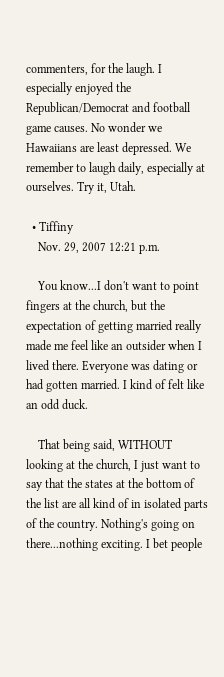commenters, for the laugh. I especially enjoyed the Republican/Democrat and football game causes. No wonder we Hawaiians are least depressed. We remember to laugh daily, especially at ourselves. Try it, Utah.

  • Tiffiny
    Nov. 29, 2007 12:21 p.m.

    You know...I don't want to point fingers at the church, but the expectation of getting married really made me feel like an outsider when I lived there. Everyone was dating or had gotten married. I kind of felt like an odd duck.

    That being said, WITHOUT looking at the church, I just want to say that the states at the bottom of the list are all kind of in isolated parts of the country. Nothing's going on there...nothing exciting. I bet people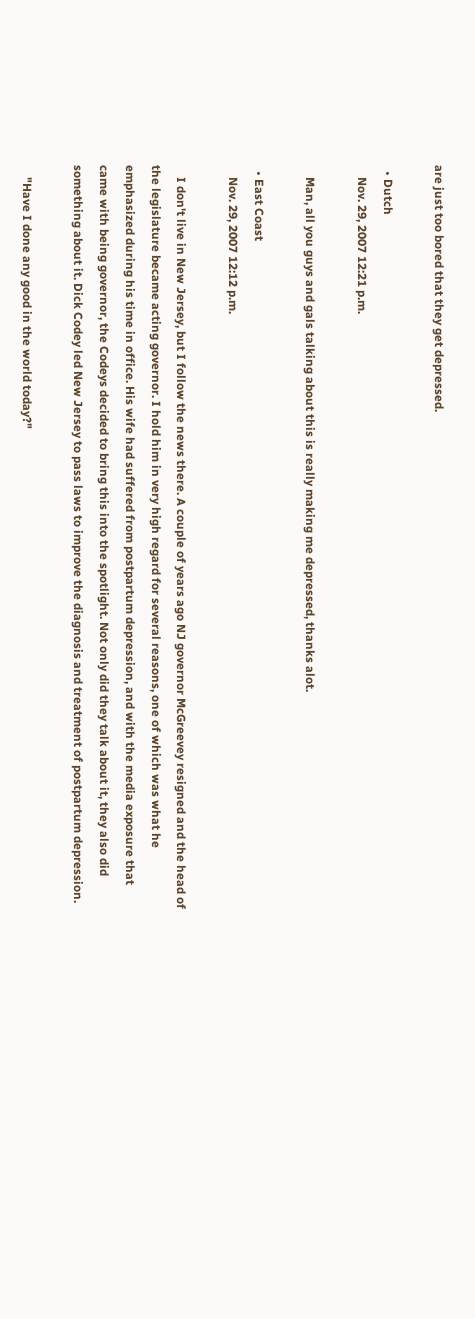are just too bored that they get depressed.

  • Dutch
    Nov. 29, 2007 12:21 p.m.

    Man, all you guys and gals talking about this is really making me depressed, thanks alot.

  • East Coast
    Nov. 29, 2007 12:12 p.m.

    I don't live in New Jersey, but I follow the news there. A couple of years ago NJ governor McGreevey resigned and the head of the legislature became acting governor. I hold him in very high regard for several reasons, one of which was what he emphasized during his time in office. His wife had suffered from postpartum depression, and with the media exposure that came with being governor, the Codeys decided to bring this into the spotlight. Not only did they talk about it, they also did something about it. Dick Codey led New Jersey to pass laws to improve the diagnosis and treatment of postpartum depression.

    "Have I done any good in the world today?"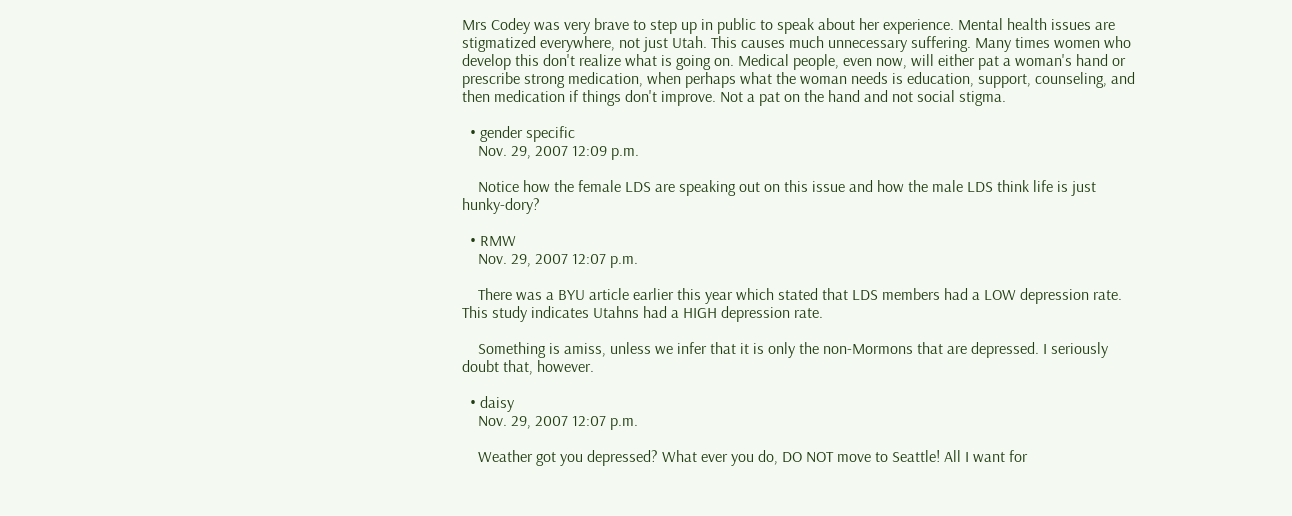Mrs Codey was very brave to step up in public to speak about her experience. Mental health issues are stigmatized everywhere, not just Utah. This causes much unnecessary suffering. Many times women who develop this don't realize what is going on. Medical people, even now, will either pat a woman's hand or prescribe strong medication, when perhaps what the woman needs is education, support, counseling, and then medication if things don't improve. Not a pat on the hand and not social stigma.

  • gender specific
    Nov. 29, 2007 12:09 p.m.

    Notice how the female LDS are speaking out on this issue and how the male LDS think life is just hunky-dory?

  • RMW
    Nov. 29, 2007 12:07 p.m.

    There was a BYU article earlier this year which stated that LDS members had a LOW depression rate. This study indicates Utahns had a HIGH depression rate.

    Something is amiss, unless we infer that it is only the non-Mormons that are depressed. I seriously doubt that, however.

  • daisy
    Nov. 29, 2007 12:07 p.m.

    Weather got you depressed? What ever you do, DO NOT move to Seattle! All I want for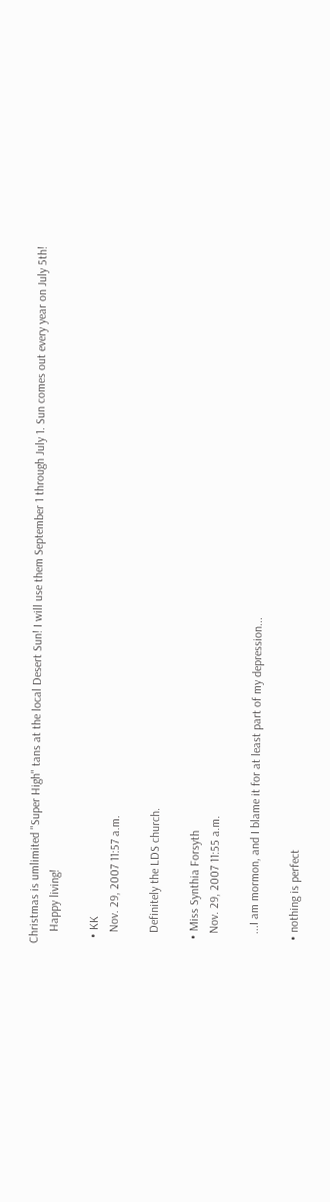Christmas is umlimited "Super High" tans at the local Desert Sun! I will use them September 1 through July 1. Sun comes out every year on July 5th!
    Happy living!

  • KK
    Nov. 29, 2007 11:57 a.m.

    Definitely the LDS church.

  • Miss Synthia Forsyth
    Nov. 29, 2007 11:55 a.m.

    ...I am mormon, and I blame it for at least part of my depression...

  • nothing is perfect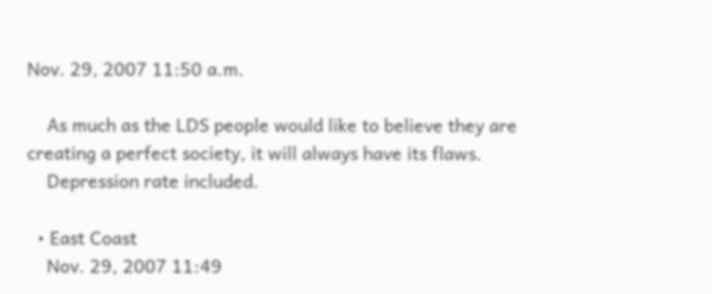Nov. 29, 2007 11:50 a.m.

    As much as the LDS people would like to believe they are creating a perfect society, it will always have its flaws.
    Depression rate included.

  • East Coast
    Nov. 29, 2007 11:49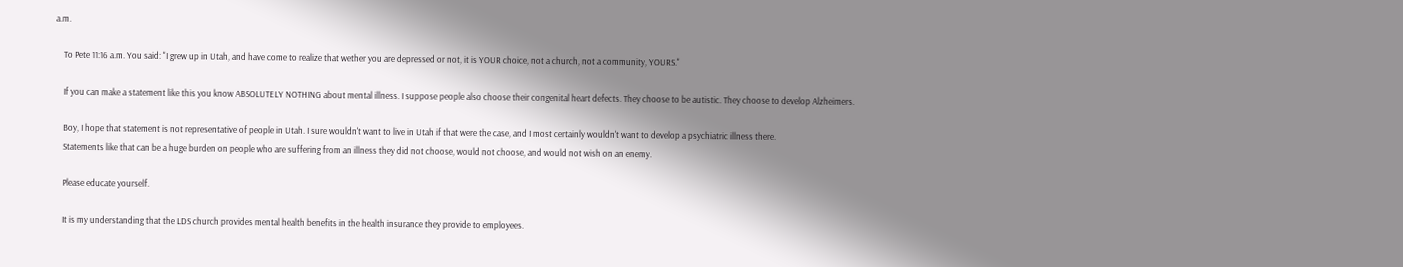a.m.

    To Pete 11:16 a.m. You said: "I grew up in Utah, and have come to realize that wether you are depressed or not, it is YOUR choice, not a church, not a community, YOURS."

    If you can make a statement like this you know ABSOLUTELY NOTHING about mental illness. I suppose people also choose their congenital heart defects. They choose to be autistic. They choose to develop Alzheimers.

    Boy, I hope that statement is not representative of people in Utah. I sure wouldn't want to live in Utah if that were the case, and I most certainly wouldn't want to develop a psychiatric illness there.
    Statements like that can be a huge burden on people who are suffering from an illness they did not choose, would not choose, and would not wish on an enemy.

    Please educate yourself.

    It is my understanding that the LDS church provides mental health benefits in the health insurance they provide to employees.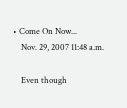• Come On Now...
    Nov. 29, 2007 11:48 a.m.

    Even though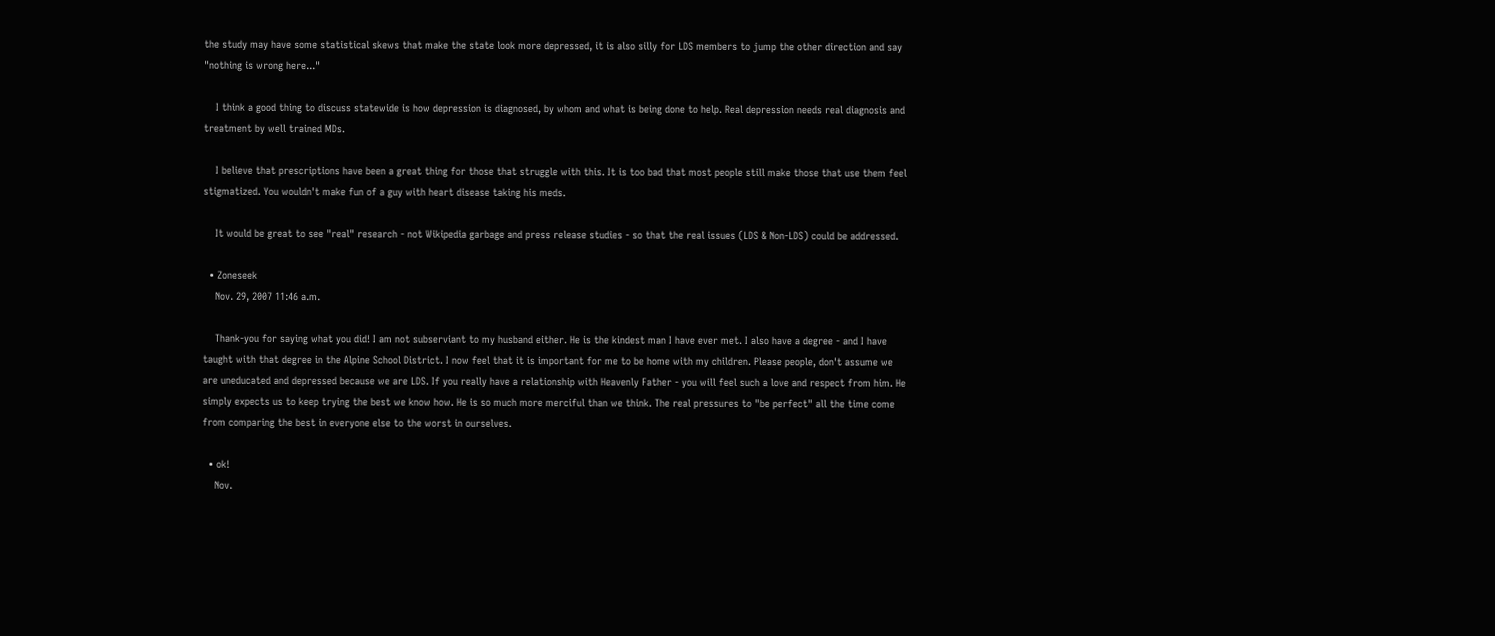the study may have some statistical skews that make the state look more depressed, it is also silly for LDS members to jump the other direction and say "nothing is wrong here..."

    I think a good thing to discuss statewide is how depression is diagnosed, by whom and what is being done to help. Real depression needs real diagnosis and treatment by well trained MDs.

    I believe that prescriptions have been a great thing for those that struggle with this. It is too bad that most people still make those that use them feel stigmatized. You wouldn't make fun of a guy with heart disease taking his meds.

    It would be great to see "real" research - not Wikipedia garbage and press release studies - so that the real issues (LDS & Non-LDS) could be addressed.

  • Zoneseek
    Nov. 29, 2007 11:46 a.m.

    Thank-you for saying what you did! I am not subserviant to my husband either. He is the kindest man I have ever met. I also have a degree - and I have taught with that degree in the Alpine School District. I now feel that it is important for me to be home with my children. Please people, don't assume we are uneducated and depressed because we are LDS. If you really have a relationship with Heavenly Father - you will feel such a love and respect from him. He simply expects us to keep trying the best we know how. He is so much more merciful than we think. The real pressures to "be perfect" all the time come from comparing the best in everyone else to the worst in ourselves.

  • ok!
    Nov.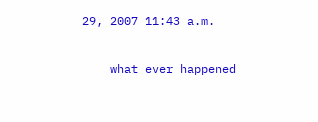29, 2007 11:43 a.m.

    what ever happened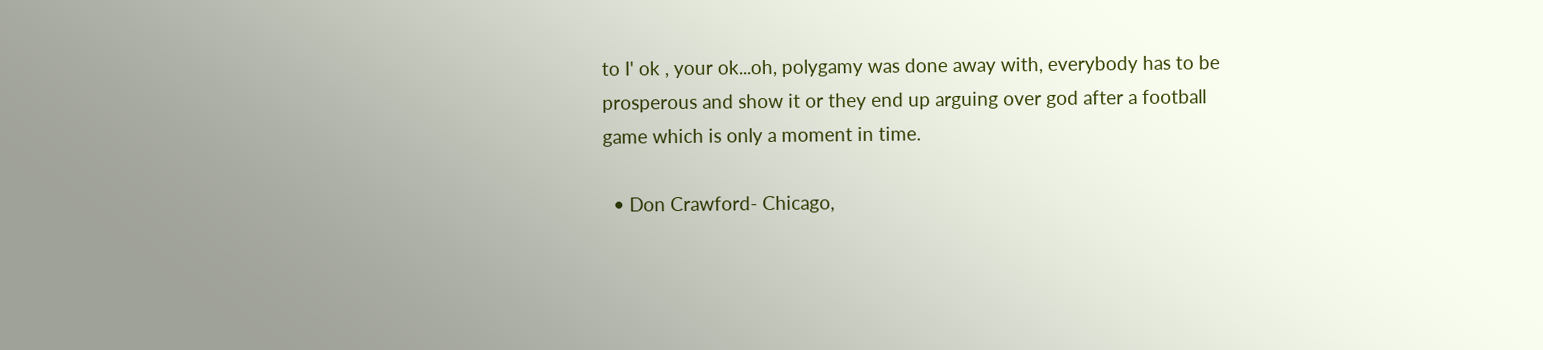to I' ok , your ok...oh, polygamy was done away with, everybody has to be prosperous and show it or they end up arguing over god after a football game which is only a moment in time.

  • Don Crawford- Chicago,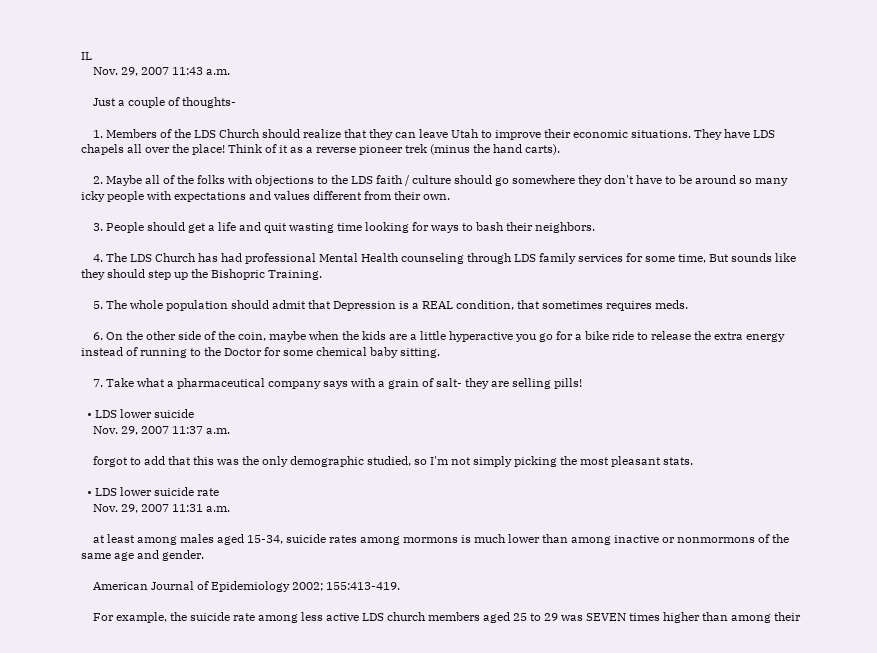IL
    Nov. 29, 2007 11:43 a.m.

    Just a couple of thoughts-

    1. Members of the LDS Church should realize that they can leave Utah to improve their economic situations. They have LDS chapels all over the place! Think of it as a reverse pioneer trek (minus the hand carts).

    2. Maybe all of the folks with objections to the LDS faith / culture should go somewhere they don't have to be around so many icky people with expectations and values different from their own.

    3. People should get a life and quit wasting time looking for ways to bash their neighbors.

    4. The LDS Church has had professional Mental Health counseling through LDS family services for some time, But sounds like they should step up the Bishopric Training.

    5. The whole population should admit that Depression is a REAL condition, that sometimes requires meds.

    6. On the other side of the coin, maybe when the kids are a little hyperactive you go for a bike ride to release the extra energy instead of running to the Doctor for some chemical baby sitting.

    7. Take what a pharmaceutical company says with a grain of salt- they are selling pills!

  • LDS lower suicide
    Nov. 29, 2007 11:37 a.m.

    forgot to add that this was the only demographic studied, so I'm not simply picking the most pleasant stats.

  • LDS lower suicide rate
    Nov. 29, 2007 11:31 a.m.

    at least among males aged 15-34, suicide rates among mormons is much lower than among inactive or nonmormons of the same age and gender.

    American Journal of Epidemiology 2002; 155:413-419.

    For example, the suicide rate among less active LDS church members aged 25 to 29 was SEVEN times higher than among their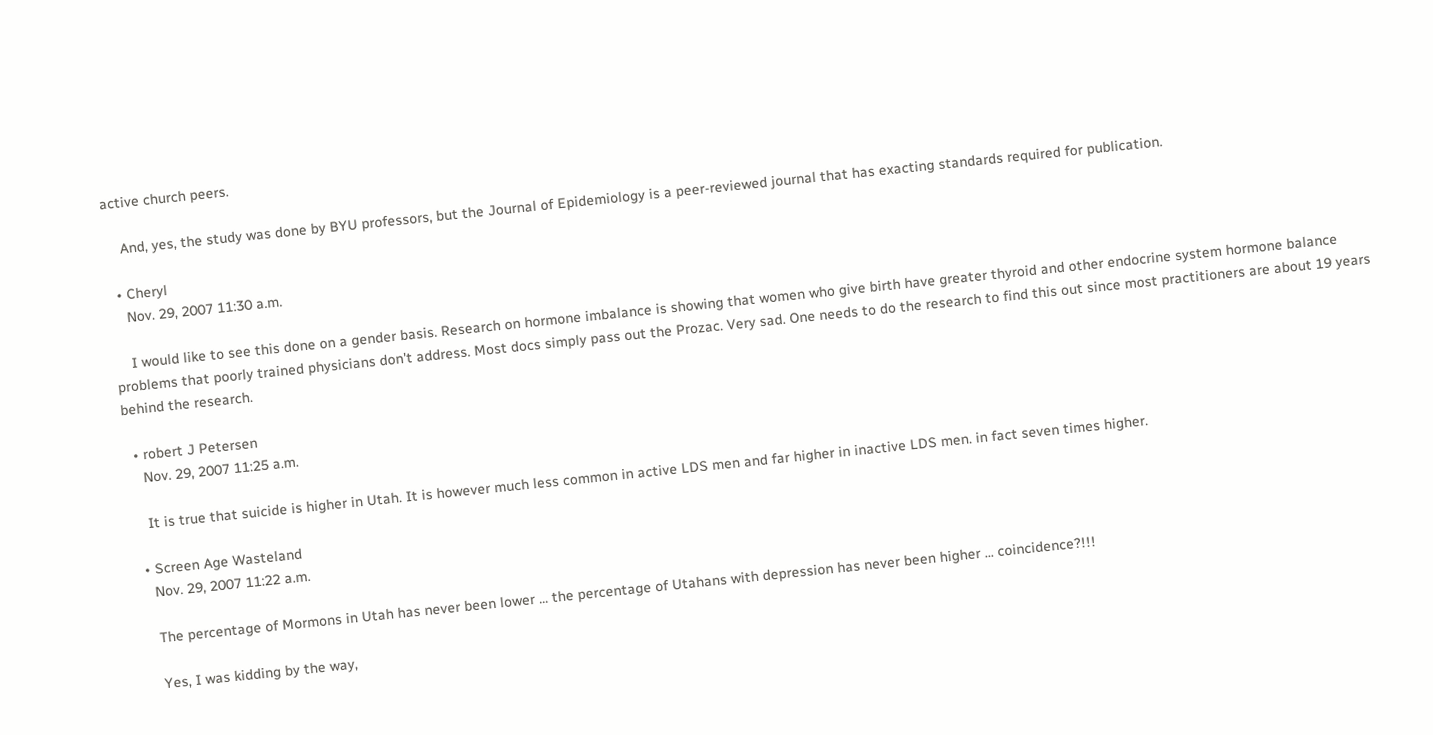active church peers.

    And, yes, the study was done by BYU professors, but the Journal of Epidemiology is a peer-reviewed journal that has exacting standards required for publication.

  • Cheryl
    Nov. 29, 2007 11:30 a.m.

    I would like to see this done on a gender basis. Research on hormone imbalance is showing that women who give birth have greater thyroid and other endocrine system hormone balance problems that poorly trained physicians don't address. Most docs simply pass out the Prozac. Very sad. One needs to do the research to find this out since most practitioners are about 19 years behind the research.

  • robert J Petersen
    Nov. 29, 2007 11:25 a.m.

    It is true that suicide is higher in Utah. It is however much less common in active LDS men and far higher in inactive LDS men. in fact seven times higher.

  • Screen Age Wasteland
    Nov. 29, 2007 11:22 a.m.

    The percentage of Mormons in Utah has never been lower ... the percentage of Utahans with depression has never been higher ... coincidence?!!!

    Yes, I was kidding by the way,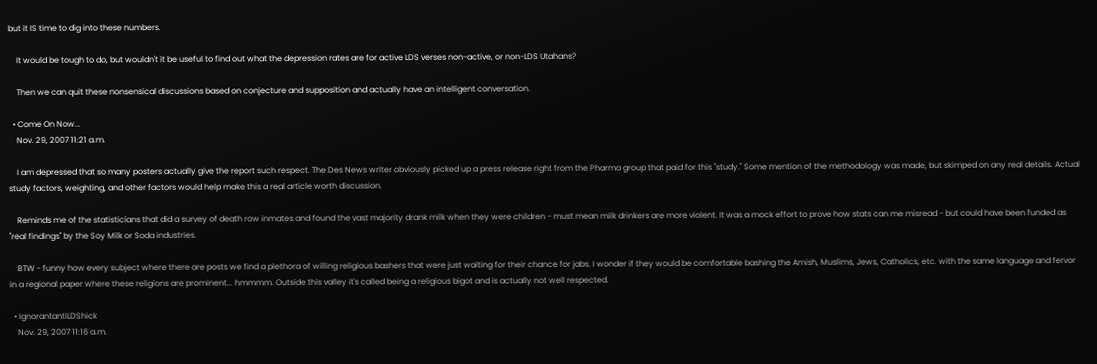but it IS time to dig into these numbers.

    It would be tough to do, but wouldn't it be useful to find out what the depression rates are for active LDS verses non-active, or non-LDS Utahans?

    Then we can quit these nonsensical discussions based on conjecture and supposition and actually have an intelligent conversation.

  • Come On Now...
    Nov. 29, 2007 11:21 a.m.

    I am depressed that so many posters actually give the report such respect. The Des News writer obviously picked up a press release right from the Pharma group that paid for this "study." Some mention of the methodology was made, but skimped on any real details. Actual study factors, weighting, and other factors would help make this a real article worth discussion.

    Reminds me of the statisticians that did a survey of death row inmates and found the vast majority drank milk when they were children - must mean milk drinkers are more violent. It was a mock effort to prove how stats can me misread - but could have been funded as "real findings" by the Soy Milk or Soda industries.

    BTW - funny how every subject where there are posts we find a plethora of willing religious bashers that were just waiting for their chance for jabs. I wonder if they would be comfortable bashing the Amish, Muslims, Jews, Catholics, etc. with the same language and fervor in a regional paper where these religions are prominent... hmmmm. Outside this valley it's called being a religious bigot and is actually not well respected.

  • IgnorantantiLDShick
    Nov. 29, 2007 11:16 a.m.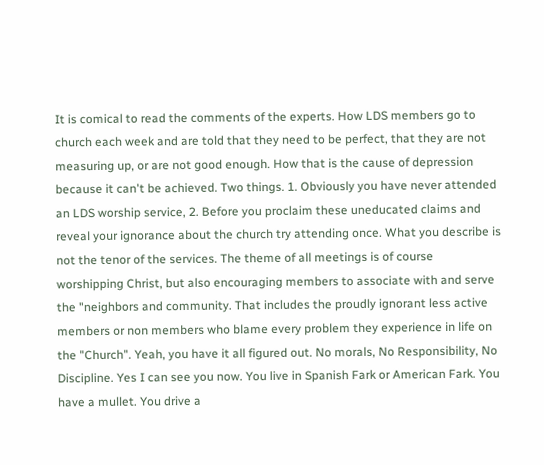It is comical to read the comments of the experts. How LDS members go to church each week and are told that they need to be perfect, that they are not measuring up, or are not good enough. How that is the cause of depression because it can't be achieved. Two things. 1. Obviously you have never attended an LDS worship service, 2. Before you proclaim these uneducated claims and reveal your ignorance about the church try attending once. What you describe is not the tenor of the services. The theme of all meetings is of course worshipping Christ, but also encouraging members to associate with and serve the "neighbors and community. That includes the proudly ignorant less active members or non members who blame every problem they experience in life on the "Church". Yeah, you have it all figured out. No morals, No Responsibility, No Discipline. Yes I can see you now. You live in Spanish Fark or American Fark. You have a mullet. You drive a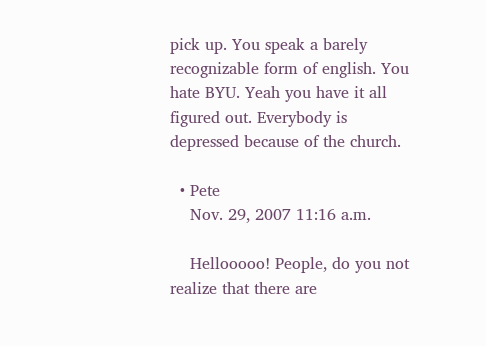pick up. You speak a barely recognizable form of english. You hate BYU. Yeah you have it all figured out. Everybody is depressed because of the church.

  • Pete
    Nov. 29, 2007 11:16 a.m.

    Hellooooo! People, do you not realize that there are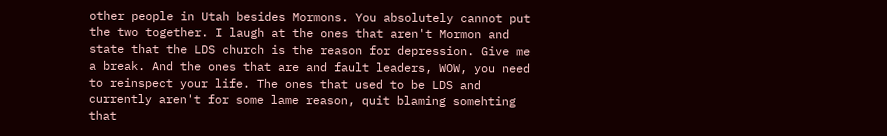other people in Utah besides Mormons. You absolutely cannot put the two together. I laugh at the ones that aren't Mormon and state that the LDS church is the reason for depression. Give me a break. And the ones that are and fault leaders, WOW, you need to reinspect your life. The ones that used to be LDS and currently aren't for some lame reason, quit blaming somehting that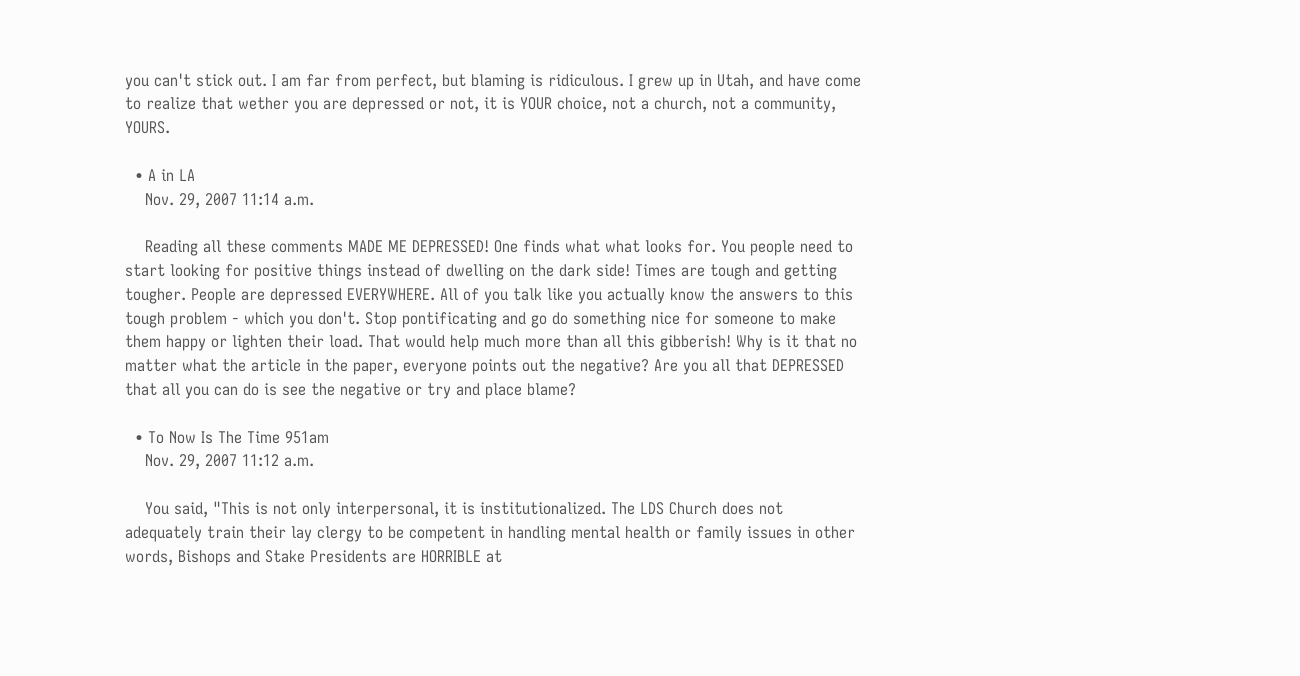you can't stick out. I am far from perfect, but blaming is ridiculous. I grew up in Utah, and have come to realize that wether you are depressed or not, it is YOUR choice, not a church, not a community, YOURS.

  • A in LA
    Nov. 29, 2007 11:14 a.m.

    Reading all these comments MADE ME DEPRESSED! One finds what what looks for. You people need to start looking for positive things instead of dwelling on the dark side! Times are tough and getting tougher. People are depressed EVERYWHERE. All of you talk like you actually know the answers to this tough problem - which you don't. Stop pontificating and go do something nice for someone to make them happy or lighten their load. That would help much more than all this gibberish! Why is it that no matter what the article in the paper, everyone points out the negative? Are you all that DEPRESSED that all you can do is see the negative or try and place blame?

  • To Now Is The Time 951am
    Nov. 29, 2007 11:12 a.m.

    You said, "This is not only interpersonal, it is institutionalized. The LDS Church does not adequately train their lay clergy to be competent in handling mental health or family issues in other words, Bishops and Stake Presidents are HORRIBLE at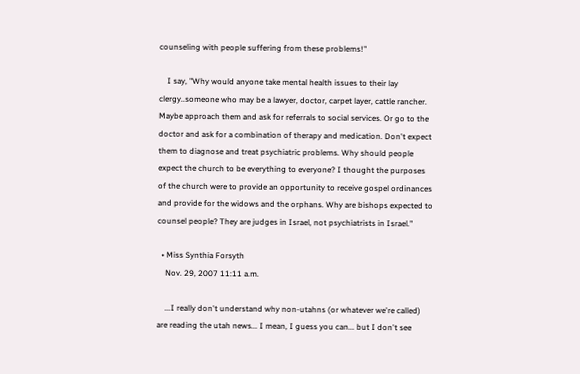counseling with people suffering from these problems!"

    I say, "Why would anyone take mental health issues to their lay clergy..someone who may be a lawyer, doctor, carpet layer, cattle rancher. Maybe approach them and ask for referrals to social services. Or go to the doctor and ask for a combination of therapy and medication. Don't expect them to diagnose and treat psychiatric problems. Why should people expect the church to be everything to everyone? I thought the purposes of the church were to provide an opportunity to receive gospel ordinances and provide for the widows and the orphans. Why are bishops expected to counsel people? They are judges in Israel, not psychiatrists in Israel."

  • Miss Synthia Forsyth
    Nov. 29, 2007 11:11 a.m.

    ...I really don't understand why non-utahns (or whatever we're called) are reading the utah news... I mean, I guess you can... but I don't see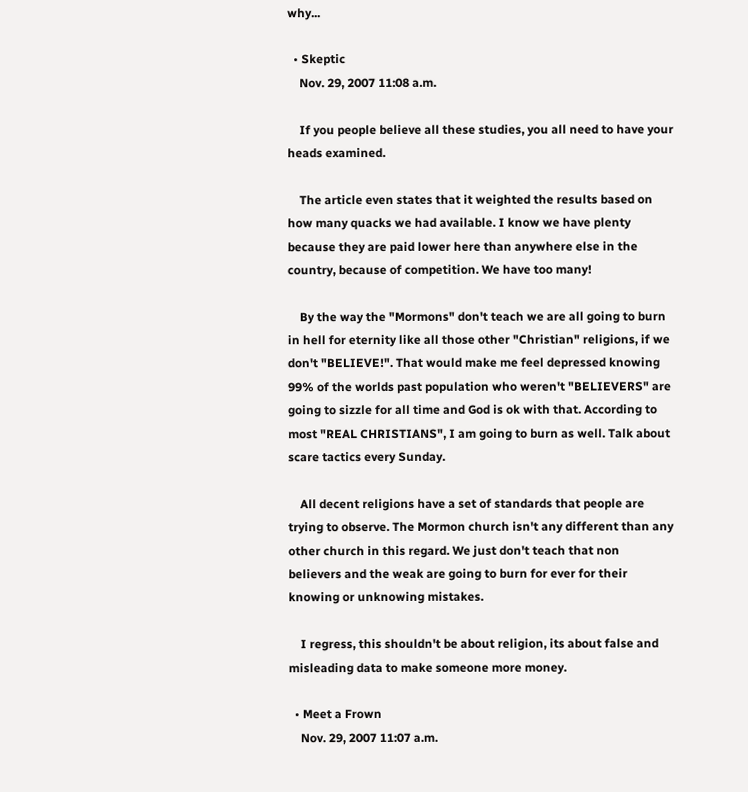why...

  • Skeptic
    Nov. 29, 2007 11:08 a.m.

    If you people believe all these studies, you all need to have your heads examined.

    The article even states that it weighted the results based on how many quacks we had available. I know we have plenty because they are paid lower here than anywhere else in the country, because of competition. We have too many!

    By the way the "Mormons" don't teach we are all going to burn in hell for eternity like all those other "Christian" religions, if we don't "BELIEVE!". That would make me feel depressed knowing 99% of the worlds past population who weren't "BELIEVERS" are going to sizzle for all time and God is ok with that. According to most "REAL CHRISTIANS", I am going to burn as well. Talk about scare tactics every Sunday.

    All decent religions have a set of standards that people are trying to observe. The Mormon church isn't any different than any other church in this regard. We just don't teach that non believers and the weak are going to burn for ever for their knowing or unknowing mistakes.

    I regress, this shouldn't be about religion, its about false and misleading data to make someone more money.

  • Meet a Frown
    Nov. 29, 2007 11:07 a.m.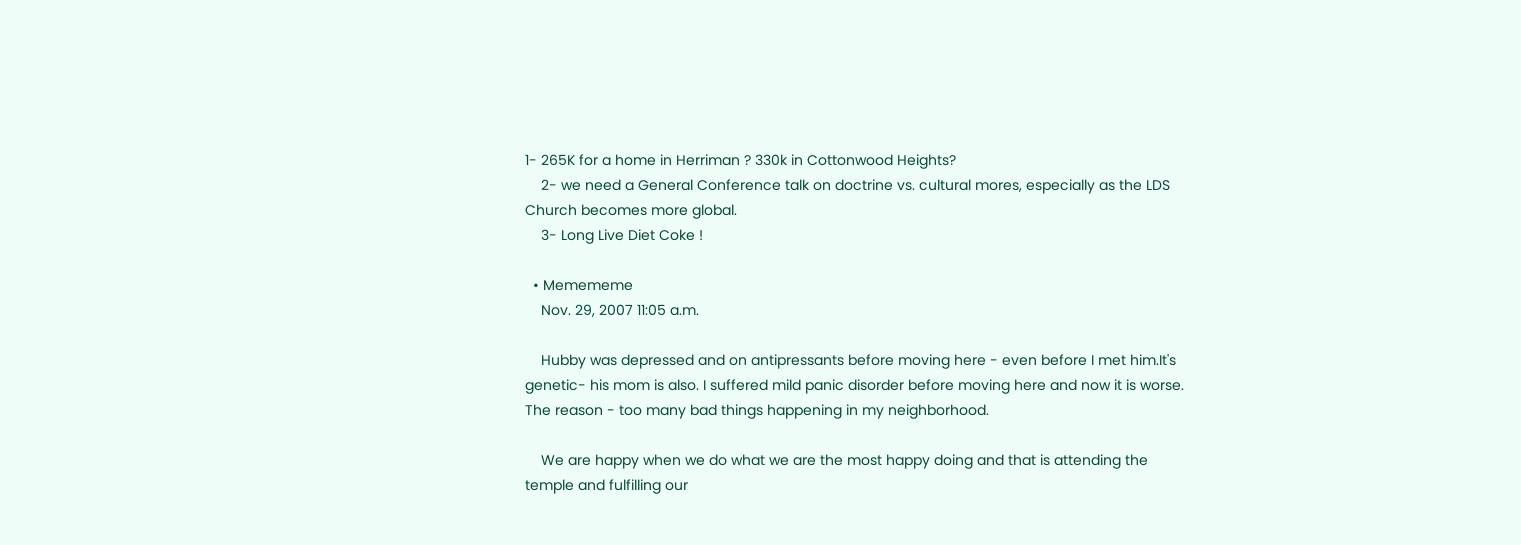1- 265K for a home in Herriman ? 330k in Cottonwood Heights?
    2- we need a General Conference talk on doctrine vs. cultural mores, especially as the LDS Church becomes more global.
    3- Long Live Diet Coke !

  • Memememe
    Nov. 29, 2007 11:05 a.m.

    Hubby was depressed and on antipressants before moving here - even before I met him.It's genetic- his mom is also. I suffered mild panic disorder before moving here and now it is worse. The reason - too many bad things happening in my neighborhood.

    We are happy when we do what we are the most happy doing and that is attending the temple and fulfilling our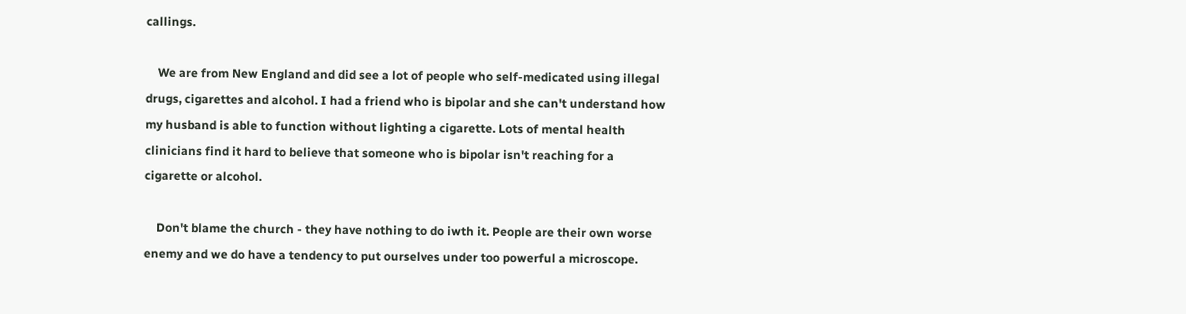callings.

    We are from New England and did see a lot of people who self-medicated using illegal drugs, cigarettes and alcohol. I had a friend who is bipolar and she can't understand how my husband is able to function without lighting a cigarette. Lots of mental health clinicians find it hard to believe that someone who is bipolar isn't reaching for a cigarette or alcohol.

    Don't blame the church - they have nothing to do iwth it. People are their own worse enemy and we do have a tendency to put ourselves under too powerful a microscope.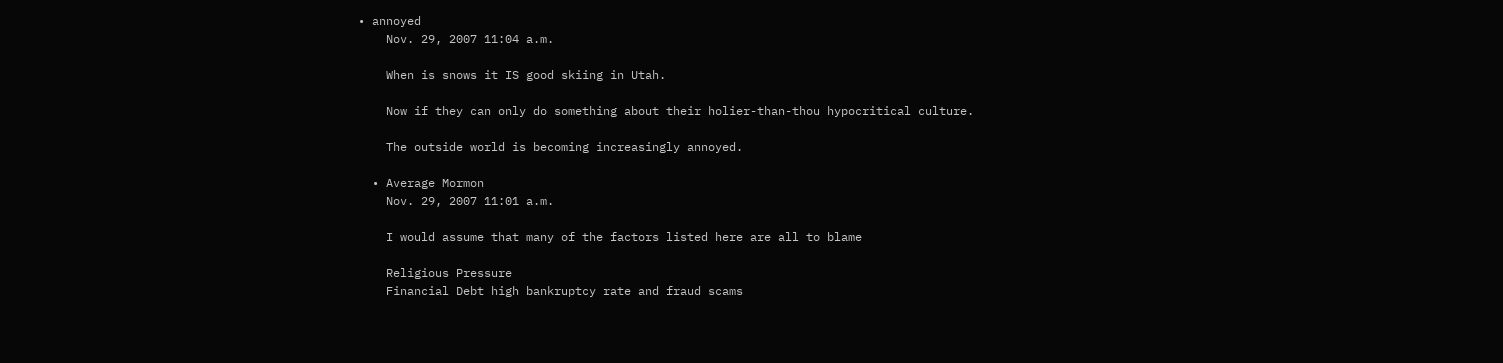• annoyed
    Nov. 29, 2007 11:04 a.m.

    When is snows it IS good skiing in Utah.

    Now if they can only do something about their holier-than-thou hypocritical culture.

    The outside world is becoming increasingly annoyed.

  • Average Mormon
    Nov. 29, 2007 11:01 a.m.

    I would assume that many of the factors listed here are all to blame

    Religious Pressure
    Financial Debt high bankruptcy rate and fraud scams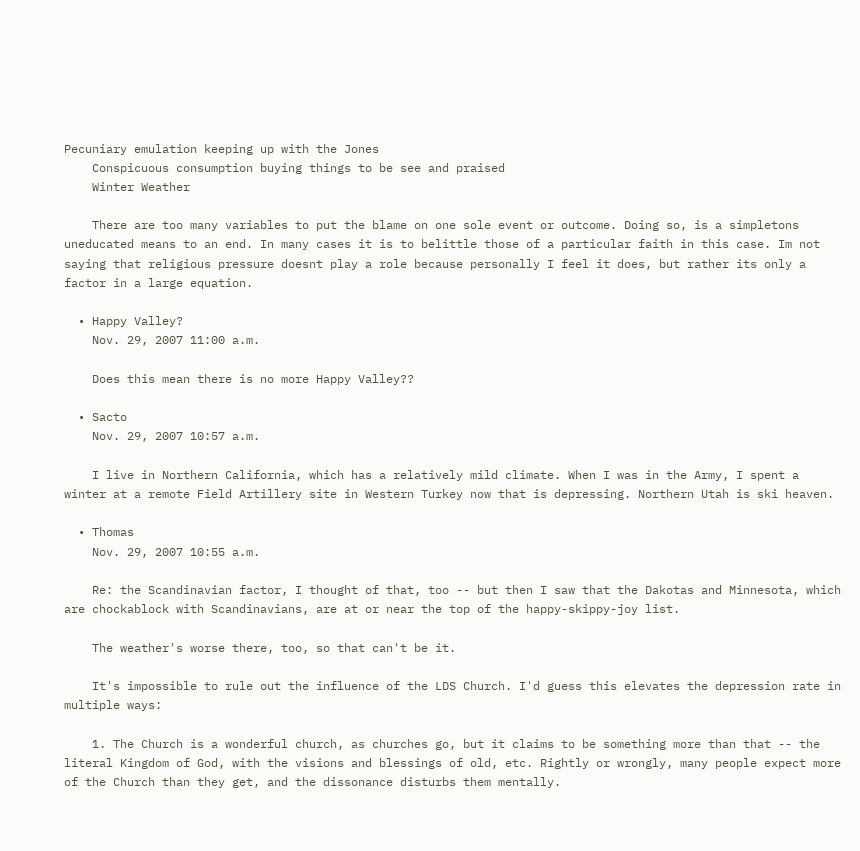Pecuniary emulation keeping up with the Jones
    Conspicuous consumption buying things to be see and praised
    Winter Weather

    There are too many variables to put the blame on one sole event or outcome. Doing so, is a simpletons uneducated means to an end. In many cases it is to belittle those of a particular faith in this case. Im not saying that religious pressure doesnt play a role because personally I feel it does, but rather its only a factor in a large equation.

  • Happy Valley?
    Nov. 29, 2007 11:00 a.m.

    Does this mean there is no more Happy Valley??

  • Sacto
    Nov. 29, 2007 10:57 a.m.

    I live in Northern California, which has a relatively mild climate. When I was in the Army, I spent a winter at a remote Field Artillery site in Western Turkey now that is depressing. Northern Utah is ski heaven.

  • Thomas
    Nov. 29, 2007 10:55 a.m.

    Re: the Scandinavian factor, I thought of that, too -- but then I saw that the Dakotas and Minnesota, which are chockablock with Scandinavians, are at or near the top of the happy-skippy-joy list.

    The weather's worse there, too, so that can't be it.

    It's impossible to rule out the influence of the LDS Church. I'd guess this elevates the depression rate in multiple ways:

    1. The Church is a wonderful church, as churches go, but it claims to be something more than that -- the literal Kingdom of God, with the visions and blessings of old, etc. Rightly or wrongly, many people expect more of the Church than they get, and the dissonance disturbs them mentally.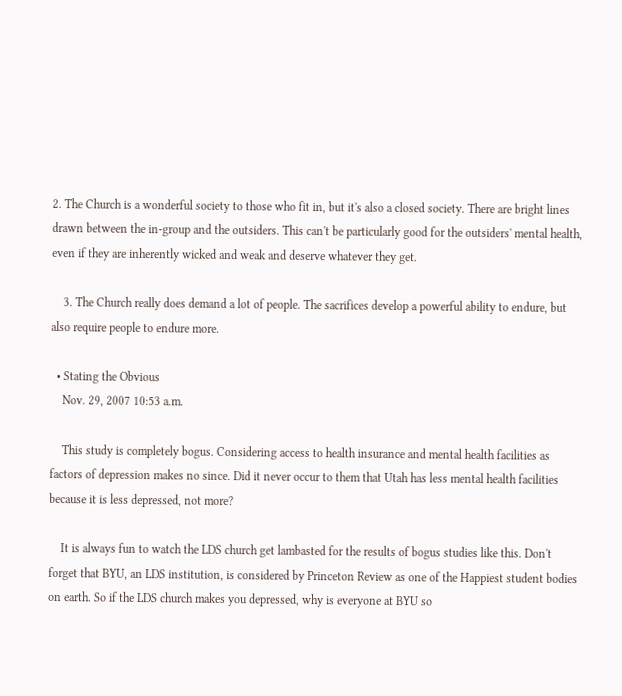2. The Church is a wonderful society to those who fit in, but it's also a closed society. There are bright lines drawn between the in-group and the outsiders. This can't be particularly good for the outsiders' mental health, even if they are inherently wicked and weak and deserve whatever they get.

    3. The Church really does demand a lot of people. The sacrifices develop a powerful ability to endure, but also require people to endure more.

  • Stating the Obvious
    Nov. 29, 2007 10:53 a.m.

    This study is completely bogus. Considering access to health insurance and mental health facilities as factors of depression makes no since. Did it never occur to them that Utah has less mental health facilities because it is less depressed, not more?

    It is always fun to watch the LDS church get lambasted for the results of bogus studies like this. Don't forget that BYU, an LDS institution, is considered by Princeton Review as one of the Happiest student bodies on earth. So if the LDS church makes you depressed, why is everyone at BYU so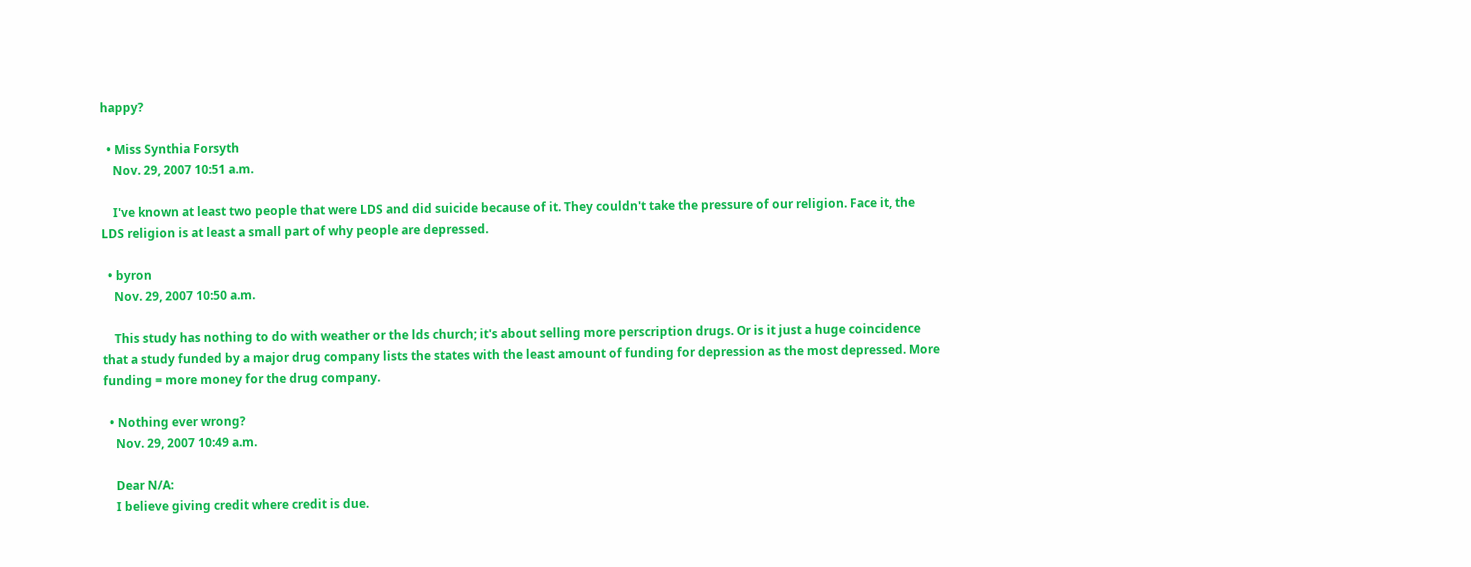happy?

  • Miss Synthia Forsyth
    Nov. 29, 2007 10:51 a.m.

    I've known at least two people that were LDS and did suicide because of it. They couldn't take the pressure of our religion. Face it, the LDS religion is at least a small part of why people are depressed.

  • byron
    Nov. 29, 2007 10:50 a.m.

    This study has nothing to do with weather or the lds church; it's about selling more perscription drugs. Or is it just a huge coincidence that a study funded by a major drug company lists the states with the least amount of funding for depression as the most depressed. More funding = more money for the drug company.

  • Nothing ever wrong?
    Nov. 29, 2007 10:49 a.m.

    Dear N/A:
    I believe giving credit where credit is due.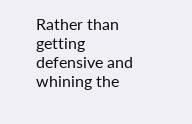Rather than getting defensive and whining the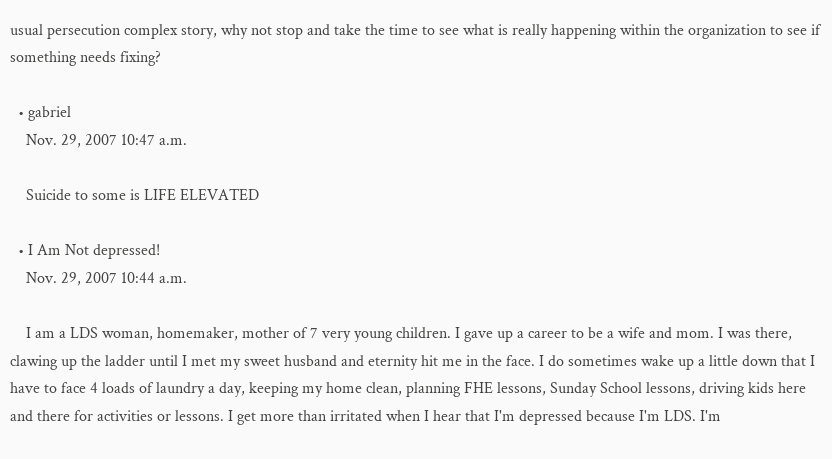usual persecution complex story, why not stop and take the time to see what is really happening within the organization to see if something needs fixing?

  • gabriel
    Nov. 29, 2007 10:47 a.m.

    Suicide to some is LIFE ELEVATED

  • I Am Not depressed!
    Nov. 29, 2007 10:44 a.m.

    I am a LDS woman, homemaker, mother of 7 very young children. I gave up a career to be a wife and mom. I was there, clawing up the ladder until I met my sweet husband and eternity hit me in the face. I do sometimes wake up a little down that I have to face 4 loads of laundry a day, keeping my home clean, planning FHE lessons, Sunday School lessons, driving kids here and there for activities or lessons. I get more than irritated when I hear that I'm depressed because I'm LDS. I'm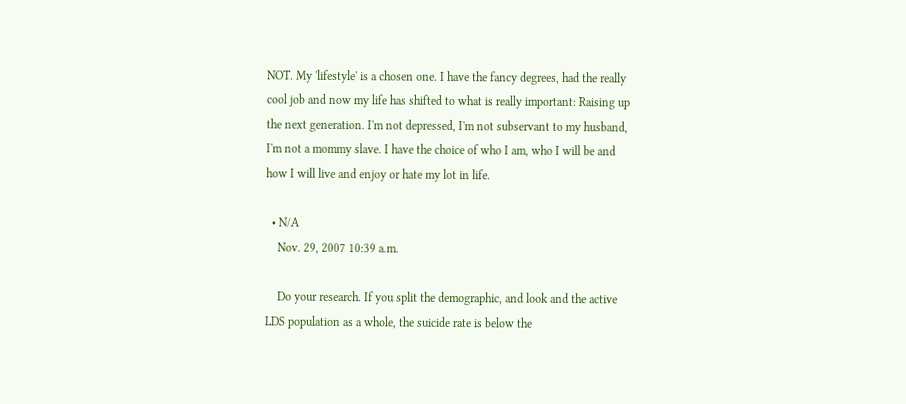NOT. My 'lifestyle' is a chosen one. I have the fancy degrees, had the really cool job and now my life has shifted to what is really important: Raising up the next generation. I'm not depressed, I'm not subservant to my husband, I'm not a mommy slave. I have the choice of who I am, who I will be and how I will live and enjoy or hate my lot in life.

  • N/A
    Nov. 29, 2007 10:39 a.m.

    Do your research. If you split the demographic, and look and the active LDS population as a whole, the suicide rate is below the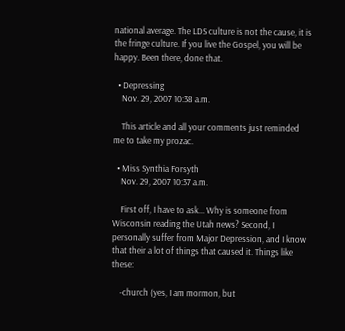national average. The LDS culture is not the cause, it is the fringe culture. If you live the Gospel, you will be happy. Been there, done that.

  • Depressing
    Nov. 29, 2007 10:38 a.m.

    This article and all your comments just reminded me to take my prozac.

  • Miss Synthia Forsyth
    Nov. 29, 2007 10:37 a.m.

    First off, I have to ask... Why is someone from Wisconsin reading the Utah news? Second, I personally suffer from Major Depression, and I know that their a lot of things that caused it. Things like these:

    -church (yes, I am mormon, but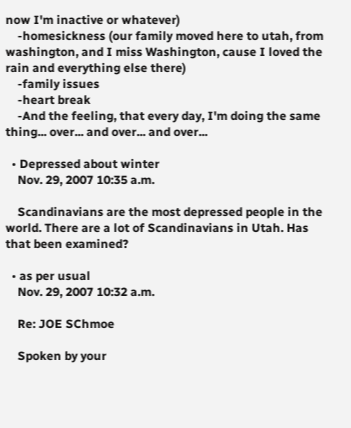now I'm inactive or whatever)
    -homesickness (our family moved here to utah, from washington, and I miss Washington, cause I loved the rain and everything else there)
    -family issues
    -heart break
    -And the feeling, that every day, I'm doing the same thing... over... and over... and over...

  • Depressed about winter
    Nov. 29, 2007 10:35 a.m.

    Scandinavians are the most depressed people in the world. There are a lot of Scandinavians in Utah. Has that been examined?

  • as per usual
    Nov. 29, 2007 10:32 a.m.

    Re: JOE SChmoe

    Spoken by your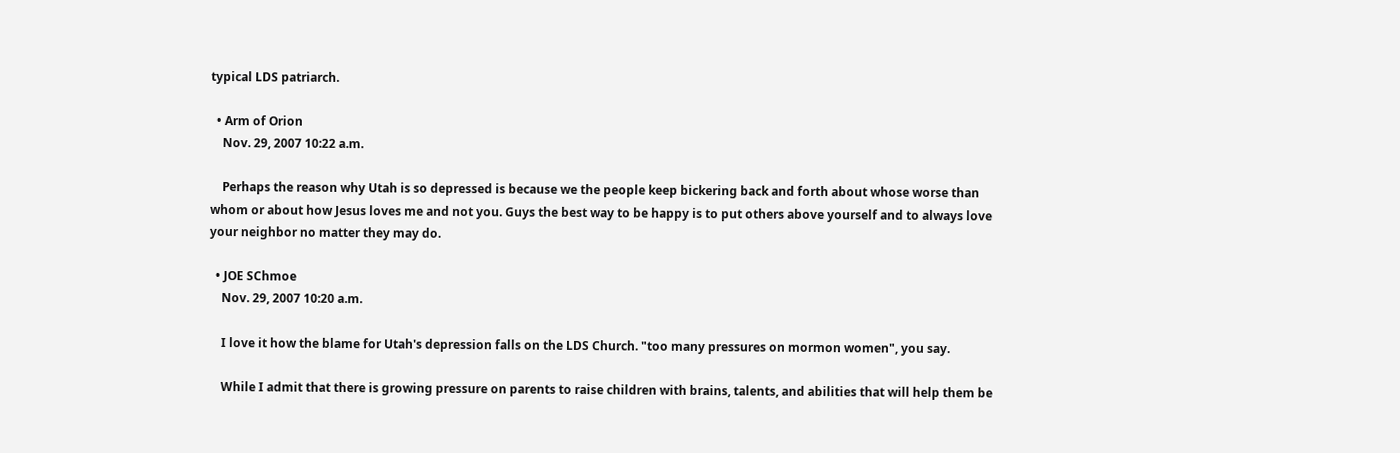typical LDS patriarch.

  • Arm of Orion
    Nov. 29, 2007 10:22 a.m.

    Perhaps the reason why Utah is so depressed is because we the people keep bickering back and forth about whose worse than whom or about how Jesus loves me and not you. Guys the best way to be happy is to put others above yourself and to always love your neighbor no matter they may do.

  • JOE SChmoe
    Nov. 29, 2007 10:20 a.m.

    I love it how the blame for Utah's depression falls on the LDS Church. "too many pressures on mormon women", you say.

    While I admit that there is growing pressure on parents to raise children with brains, talents, and abilities that will help them be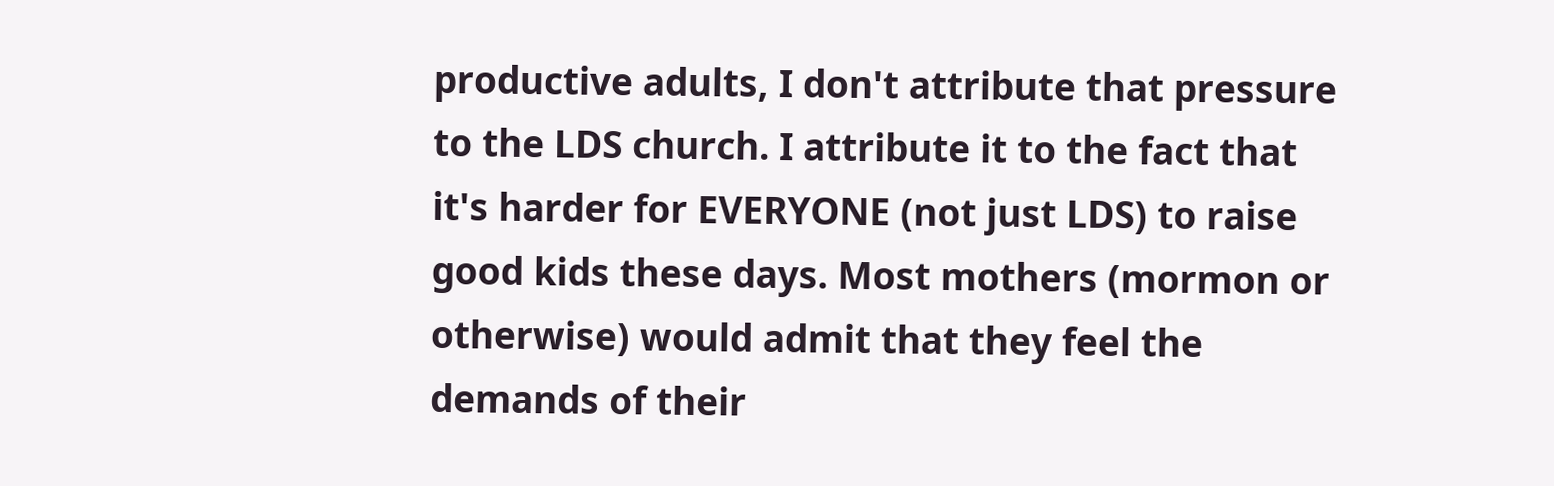productive adults, I don't attribute that pressure to the LDS church. I attribute it to the fact that it's harder for EVERYONE (not just LDS) to raise good kids these days. Most mothers (mormon or otherwise) would admit that they feel the demands of their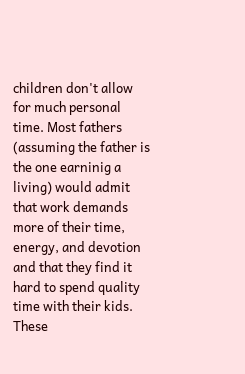children don't allow for much personal time. Most fathers (assuming the father is the one earninig a living) would admit that work demands more of their time, energy, and devotion and that they find it hard to spend quality time with their kids. These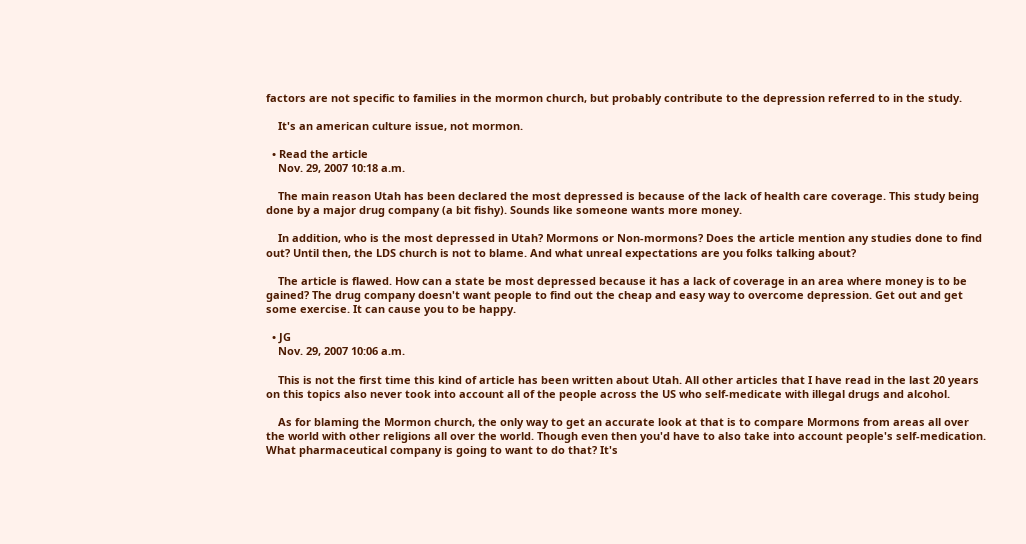factors are not specific to families in the mormon church, but probably contribute to the depression referred to in the study.

    It's an american culture issue, not mormon.

  • Read the article
    Nov. 29, 2007 10:18 a.m.

    The main reason Utah has been declared the most depressed is because of the lack of health care coverage. This study being done by a major drug company (a bit fishy). Sounds like someone wants more money.

    In addition, who is the most depressed in Utah? Mormons or Non-mormons? Does the article mention any studies done to find out? Until then, the LDS church is not to blame. And what unreal expectations are you folks talking about?

    The article is flawed. How can a state be most depressed because it has a lack of coverage in an area where money is to be gained? The drug company doesn't want people to find out the cheap and easy way to overcome depression. Get out and get some exercise. It can cause you to be happy.

  • JG
    Nov. 29, 2007 10:06 a.m.

    This is not the first time this kind of article has been written about Utah. All other articles that I have read in the last 20 years on this topics also never took into account all of the people across the US who self-medicate with illegal drugs and alcohol.

    As for blaming the Mormon church, the only way to get an accurate look at that is to compare Mormons from areas all over the world with other religions all over the world. Though even then you'd have to also take into account people's self-medication. What pharmaceutical company is going to want to do that? It's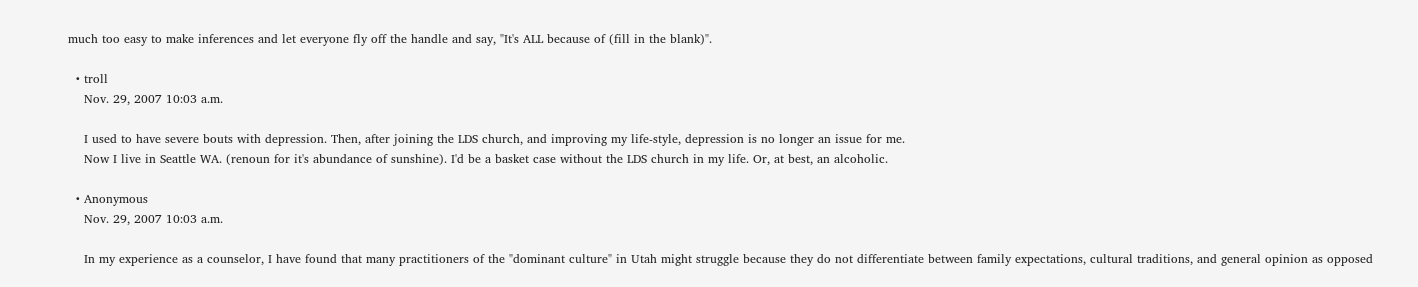much too easy to make inferences and let everyone fly off the handle and say, "It's ALL because of (fill in the blank)".

  • troll
    Nov. 29, 2007 10:03 a.m.

    I used to have severe bouts with depression. Then, after joining the LDS church, and improving my life-style, depression is no longer an issue for me.
    Now I live in Seattle WA. (renoun for it's abundance of sunshine). I'd be a basket case without the LDS church in my life. Or, at best, an alcoholic.

  • Anonymous
    Nov. 29, 2007 10:03 a.m.

    In my experience as a counselor, I have found that many practitioners of the "dominant culture" in Utah might struggle because they do not differentiate between family expectations, cultural traditions, and general opinion as opposed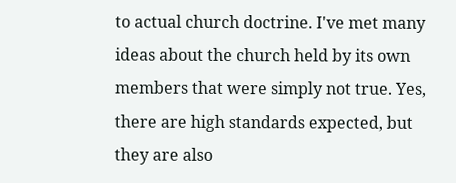to actual church doctrine. I've met many ideas about the church held by its own members that were simply not true. Yes, there are high standards expected, but they are also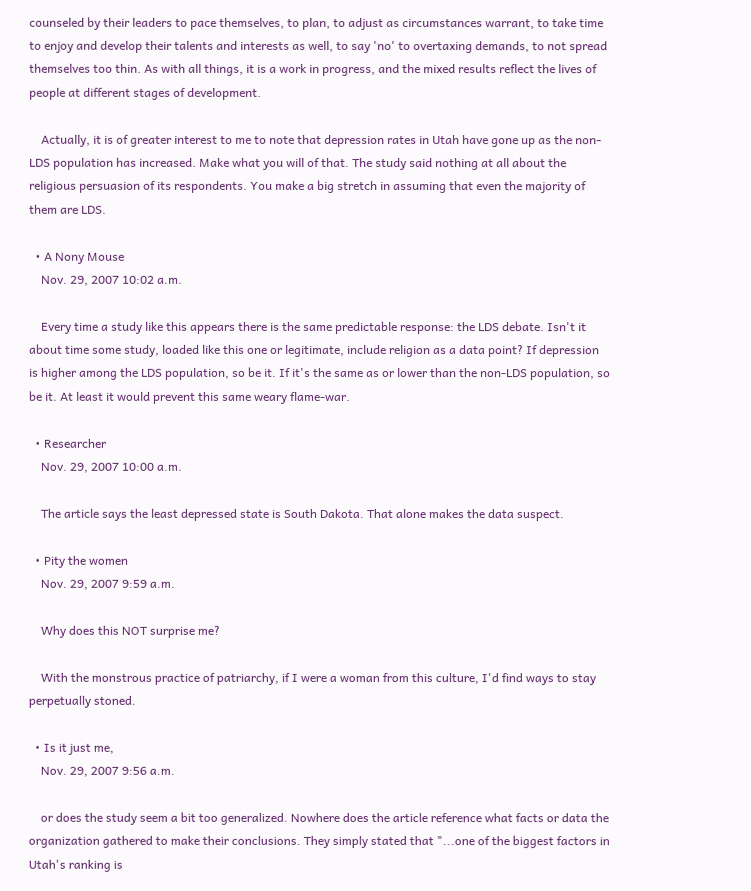counseled by their leaders to pace themselves, to plan, to adjust as circumstances warrant, to take time to enjoy and develop their talents and interests as well, to say 'no' to overtaxing demands, to not spread themselves too thin. As with all things, it is a work in progress, and the mixed results reflect the lives of people at different stages of development.

    Actually, it is of greater interest to me to note that depression rates in Utah have gone up as the non-LDS population has increased. Make what you will of that. The study said nothing at all about the religious persuasion of its respondents. You make a big stretch in assuming that even the majority of them are LDS.

  • A Nony Mouse
    Nov. 29, 2007 10:02 a.m.

    Every time a study like this appears there is the same predictable response: the LDS debate. Isn't it about time some study, loaded like this one or legitimate, include religion as a data point? If depression is higher among the LDS population, so be it. If it's the same as or lower than the non-LDS population, so be it. At least it would prevent this same weary flame-war.

  • Researcher
    Nov. 29, 2007 10:00 a.m.

    The article says the least depressed state is South Dakota. That alone makes the data suspect.

  • Pity the women
    Nov. 29, 2007 9:59 a.m.

    Why does this NOT surprise me?

    With the monstrous practice of patriarchy, if I were a woman from this culture, I'd find ways to stay perpetually stoned.

  • Is it just me,
    Nov. 29, 2007 9:56 a.m.

    or does the study seem a bit too generalized. Nowhere does the article reference what facts or data the organization gathered to make their conclusions. They simply stated that "...one of the biggest factors in Utah's ranking is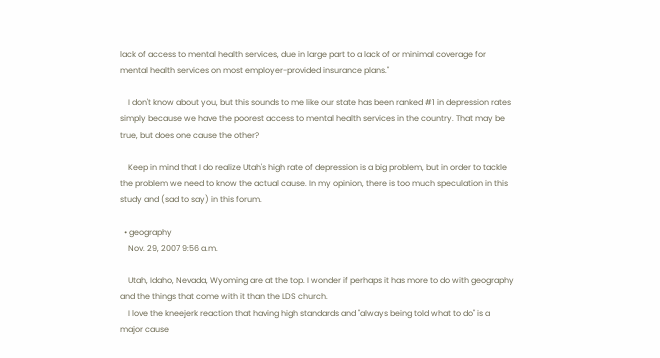lack of access to mental health services, due in large part to a lack of or minimal coverage for mental health services on most employer-provided insurance plans."

    I don't know about you, but this sounds to me like our state has been ranked #1 in depression rates simply because we have the poorest access to mental health services in the country. That may be true, but does one cause the other?

    Keep in mind that I do realize Utah's high rate of depression is a big problem, but in order to tackle the problem we need to know the actual cause. In my opinion, there is too much speculation in this study and (sad to say) in this forum.

  • geography
    Nov. 29, 2007 9:56 a.m.

    Utah, Idaho, Nevada, Wyoming are at the top. I wonder if perhaps it has more to do with geography and the things that come with it than the LDS church.
    I love the kneejerk reaction that having high standards and "always being told what to do" is a major cause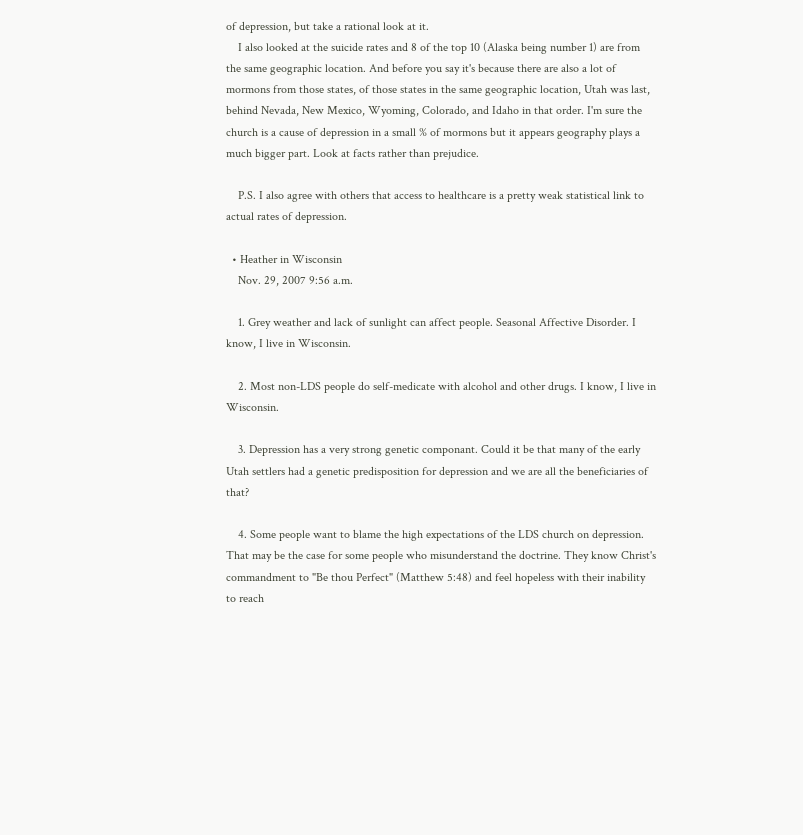of depression, but take a rational look at it.
    I also looked at the suicide rates and 8 of the top 10 (Alaska being number 1) are from the same geographic location. And before you say it's because there are also a lot of mormons from those states, of those states in the same geographic location, Utah was last, behind Nevada, New Mexico, Wyoming, Colorado, and Idaho in that order. I'm sure the church is a cause of depression in a small % of mormons but it appears geography plays a much bigger part. Look at facts rather than prejudice.

    P.S. I also agree with others that access to healthcare is a pretty weak statistical link to actual rates of depression.

  • Heather in Wisconsin
    Nov. 29, 2007 9:56 a.m.

    1. Grey weather and lack of sunlight can affect people. Seasonal Affective Disorder. I know, I live in Wisconsin.

    2. Most non-LDS people do self-medicate with alcohol and other drugs. I know, I live in Wisconsin.

    3. Depression has a very strong genetic componant. Could it be that many of the early Utah settlers had a genetic predisposition for depression and we are all the beneficiaries of that?

    4. Some people want to blame the high expectations of the LDS church on depression. That may be the case for some people who misunderstand the doctrine. They know Christ's commandment to "Be thou Perfect" (Matthew 5:48) and feel hopeless with their inability to reach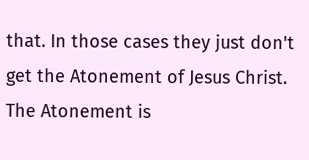that. In those cases they just don't get the Atonement of Jesus Christ. The Atonement is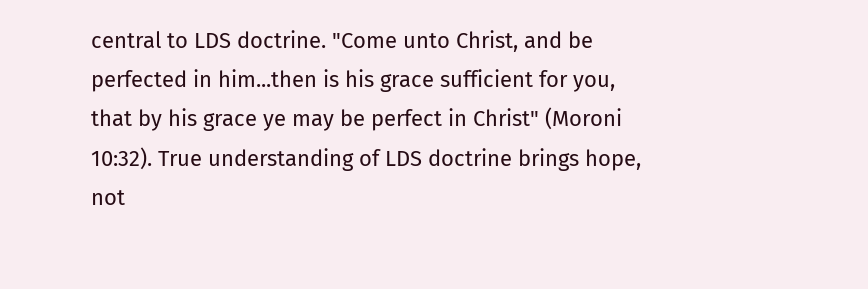central to LDS doctrine. "Come unto Christ, and be perfected in him...then is his grace sufficient for you, that by his grace ye may be perfect in Christ" (Moroni 10:32). True understanding of LDS doctrine brings hope, not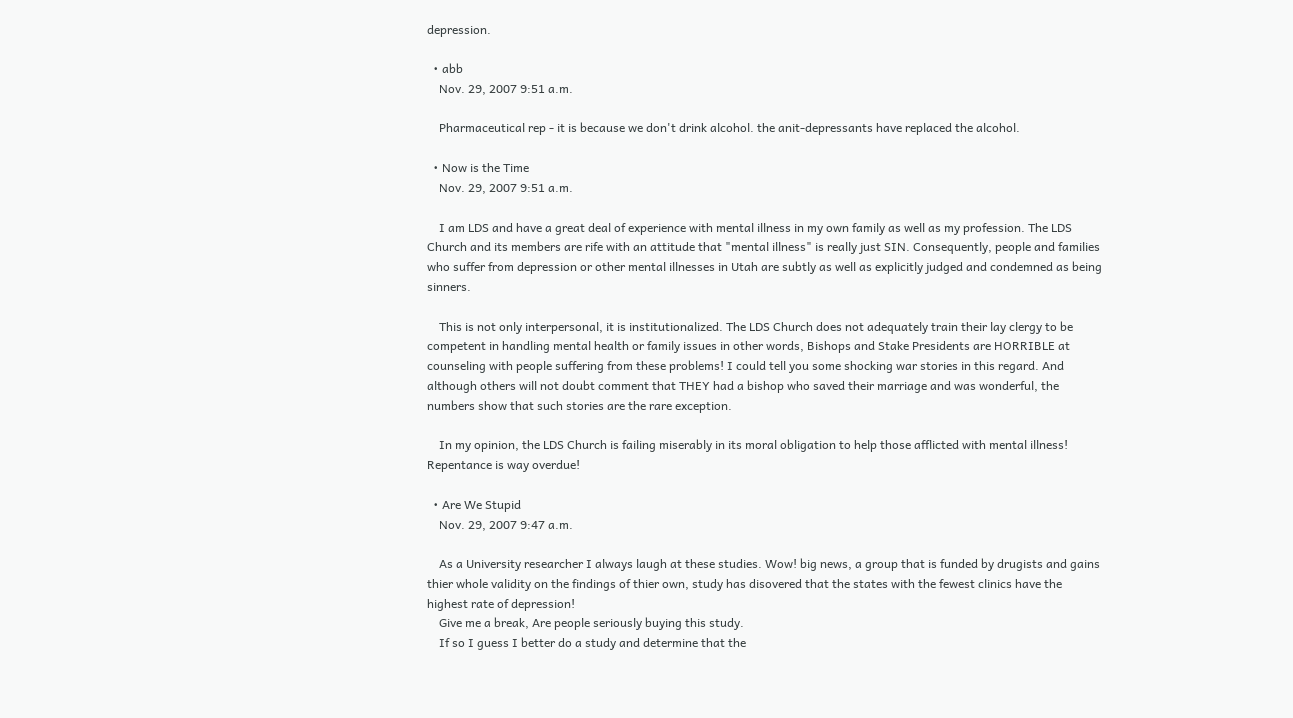depression.

  • abb
    Nov. 29, 2007 9:51 a.m.

    Pharmaceutical rep - it is because we don't drink alcohol. the anit-depressants have replaced the alcohol.

  • Now is the Time
    Nov. 29, 2007 9:51 a.m.

    I am LDS and have a great deal of experience with mental illness in my own family as well as my profession. The LDS Church and its members are rife with an attitude that "mental illness" is really just SIN. Consequently, people and families who suffer from depression or other mental illnesses in Utah are subtly as well as explicitly judged and condemned as being sinners.

    This is not only interpersonal, it is institutionalized. The LDS Church does not adequately train their lay clergy to be competent in handling mental health or family issues in other words, Bishops and Stake Presidents are HORRIBLE at counseling with people suffering from these problems! I could tell you some shocking war stories in this regard. And although others will not doubt comment that THEY had a bishop who saved their marriage and was wonderful, the numbers show that such stories are the rare exception.

    In my opinion, the LDS Church is failing miserably in its moral obligation to help those afflicted with mental illness! Repentance is way overdue!

  • Are We Stupid
    Nov. 29, 2007 9:47 a.m.

    As a University researcher I always laugh at these studies. Wow! big news, a group that is funded by drugists and gains thier whole validity on the findings of thier own, study has disovered that the states with the fewest clinics have the highest rate of depression!
    Give me a break, Are people seriously buying this study.
    If so I guess I better do a study and determine that the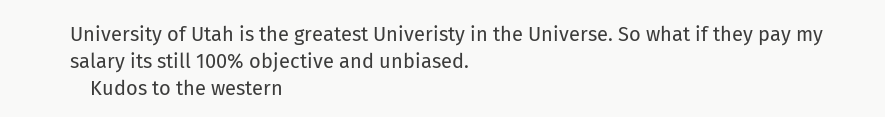University of Utah is the greatest Univeristy in the Universe. So what if they pay my salary its still 100% objective and unbiased.
    Kudos to the western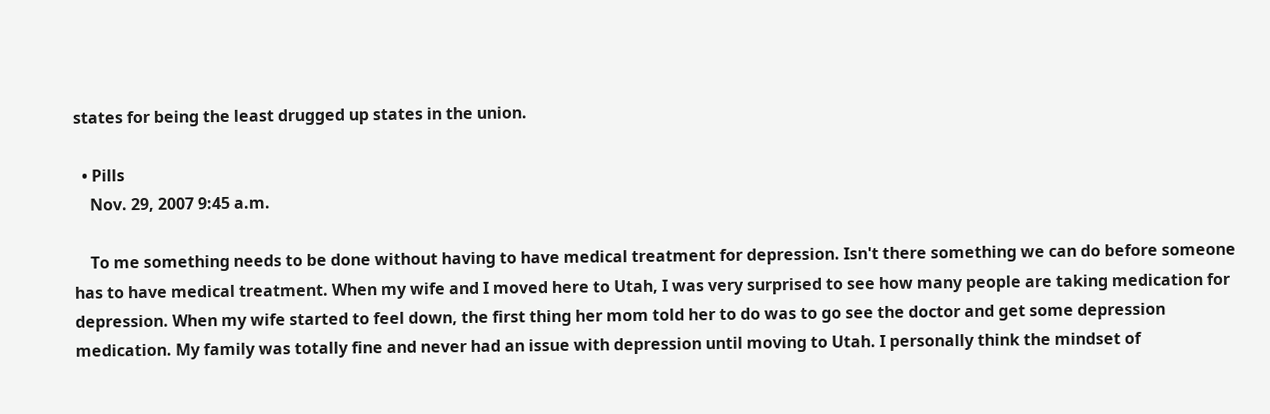states for being the least drugged up states in the union.

  • Pills
    Nov. 29, 2007 9:45 a.m.

    To me something needs to be done without having to have medical treatment for depression. Isn't there something we can do before someone has to have medical treatment. When my wife and I moved here to Utah, I was very surprised to see how many people are taking medication for depression. When my wife started to feel down, the first thing her mom told her to do was to go see the doctor and get some depression medication. My family was totally fine and never had an issue with depression until moving to Utah. I personally think the mindset of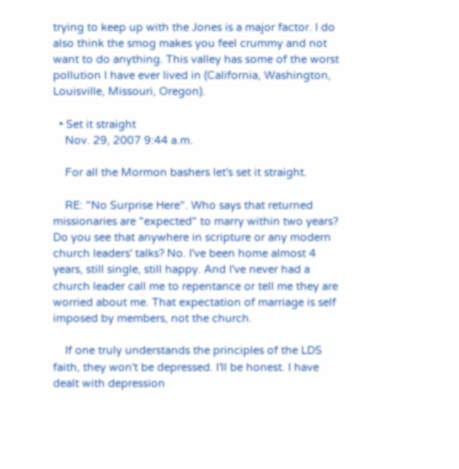trying to keep up with the Jones is a major factor. I do also think the smog makes you feel crummy and not want to do anything. This valley has some of the worst pollution I have ever lived in (California, Washington, Louisville, Missouri, Oregon).

  • Set it straight
    Nov. 29, 2007 9:44 a.m.

    For all the Mormon bashers let's set it straight.

    RE: "No Surprise Here". Who says that returned missionaries are "expected" to marry within two years? Do you see that anywhere in scripture or any modern church leaders' talks? No. I've been home almost 4 years, still single, still happy. And I've never had a church leader call me to repentance or tell me they are worried about me. That expectation of marriage is self imposed by members, not the church.

    If one truly understands the principles of the LDS faith, they won't be depressed. I'll be honest. I have dealt with depression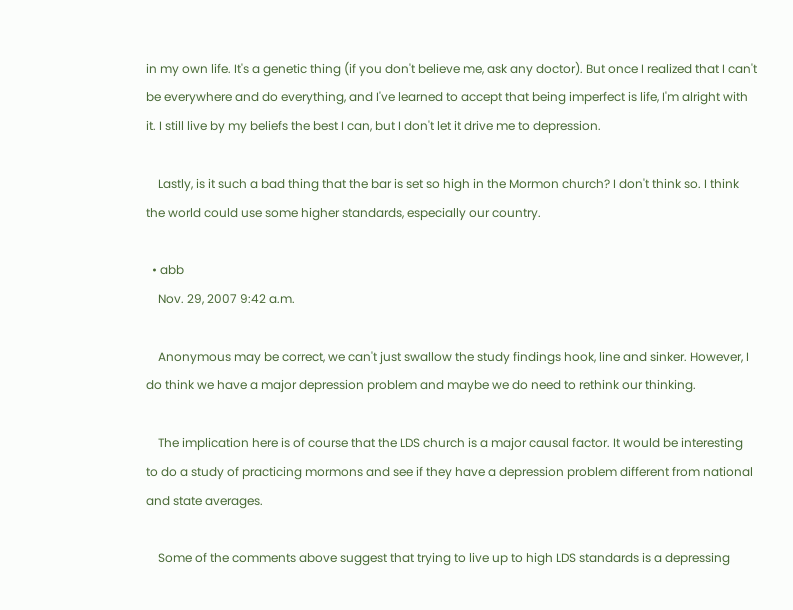in my own life. It's a genetic thing (if you don't believe me, ask any doctor). But once I realized that I can't be everywhere and do everything, and I've learned to accept that being imperfect is life, I'm alright with it. I still live by my beliefs the best I can, but I don't let it drive me to depression.

    Lastly, is it such a bad thing that the bar is set so high in the Mormon church? I don't think so. I think the world could use some higher standards, especially our country.

  • abb
    Nov. 29, 2007 9:42 a.m.

    Anonymous may be correct, we can't just swallow the study findings hook, line and sinker. However, I do think we have a major depression problem and maybe we do need to rethink our thinking.

    The implication here is of course that the LDS church is a major causal factor. It would be interesting to do a study of practicing mormons and see if they have a depression problem different from national and state averages.

    Some of the comments above suggest that trying to live up to high LDS standards is a depressing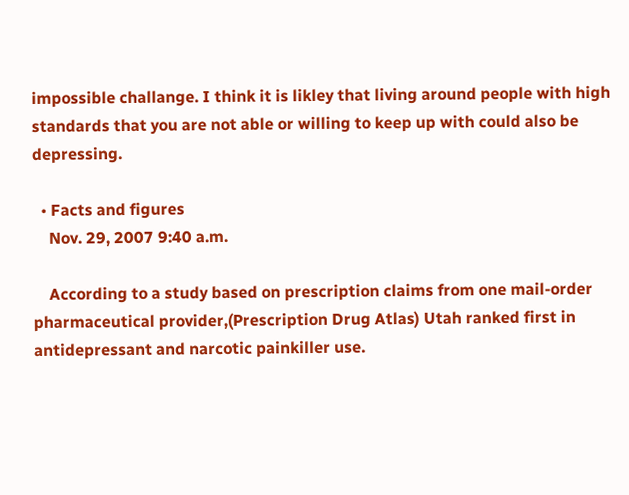impossible challange. I think it is likley that living around people with high standards that you are not able or willing to keep up with could also be depressing.

  • Facts and figures
    Nov. 29, 2007 9:40 a.m.

    According to a study based on prescription claims from one mail-order pharmaceutical provider,(Prescription Drug Atlas) Utah ranked first in antidepressant and narcotic painkiller use.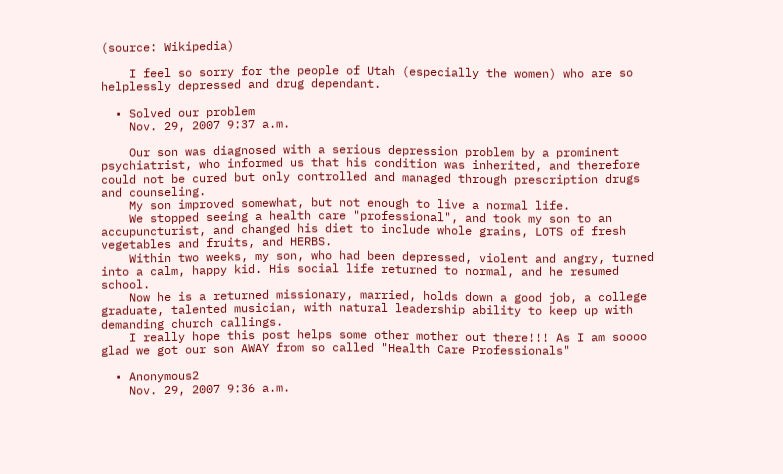(source: Wikipedia)

    I feel so sorry for the people of Utah (especially the women) who are so helplessly depressed and drug dependant.

  • Solved our problem
    Nov. 29, 2007 9:37 a.m.

    Our son was diagnosed with a serious depression problem by a prominent psychiatrist, who informed us that his condition was inherited, and therefore could not be cured but only controlled and managed through prescription drugs and counseling.
    My son improved somewhat, but not enough to live a normal life.
    We stopped seeing a health care "professional", and took my son to an accupuncturist, and changed his diet to include whole grains, LOTS of fresh vegetables and fruits, and HERBS.
    Within two weeks, my son, who had been depressed, violent and angry, turned into a calm, happy kid. His social life returned to normal, and he resumed school.
    Now he is a returned missionary, married, holds down a good job, a college graduate, talented musician, with natural leadership ability to keep up with demanding church callings.
    I really hope this post helps some other mother out there!!! As I am soooo glad we got our son AWAY from so called "Health Care Professionals"

  • Anonymous2
    Nov. 29, 2007 9:36 a.m.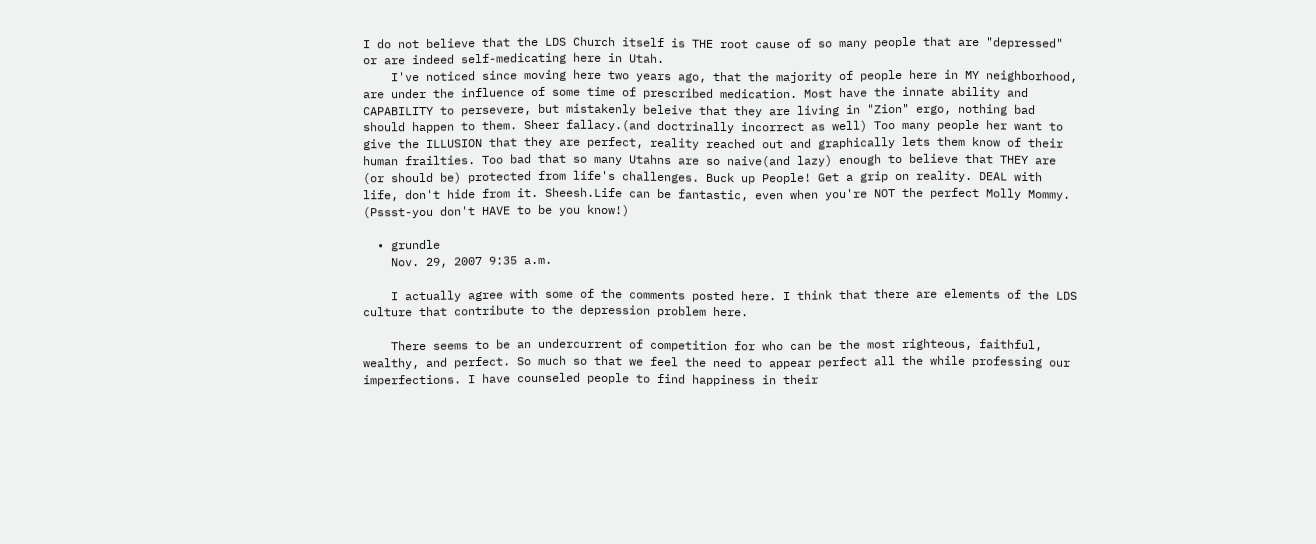I do not believe that the LDS Church itself is THE root cause of so many people that are "depressed" or are indeed self-medicating here in Utah.
    I've noticed since moving here two years ago, that the majority of people here in MY neighborhood, are under the influence of some time of prescribed medication. Most have the innate ability and CAPABILITY to persevere, but mistakenly beleive that they are living in "Zion" ergo, nothing bad should happen to them. Sheer fallacy.(and doctrinally incorrect as well) Too many people her want to give the ILLUSION that they are perfect, reality reached out and graphically lets them know of their human frailties. Too bad that so many Utahns are so naive(and lazy) enough to believe that THEY are (or should be) protected from life's challenges. Buck up People! Get a grip on reality. DEAL with life, don't hide from it. Sheesh.Life can be fantastic, even when you're NOT the perfect Molly Mommy. (Pssst-you don't HAVE to be you know!)

  • grundle
    Nov. 29, 2007 9:35 a.m.

    I actually agree with some of the comments posted here. I think that there are elements of the LDS culture that contribute to the depression problem here.

    There seems to be an undercurrent of competition for who can be the most righteous, faithful, wealthy, and perfect. So much so that we feel the need to appear perfect all the while professing our imperfections. I have counseled people to find happiness in their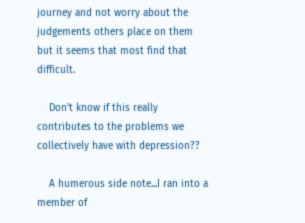journey and not worry about the judgements others place on them but it seems that most find that difficult.

    Don't know if this really contributes to the problems we collectively have with depression??

    A humerous side note...I ran into a member of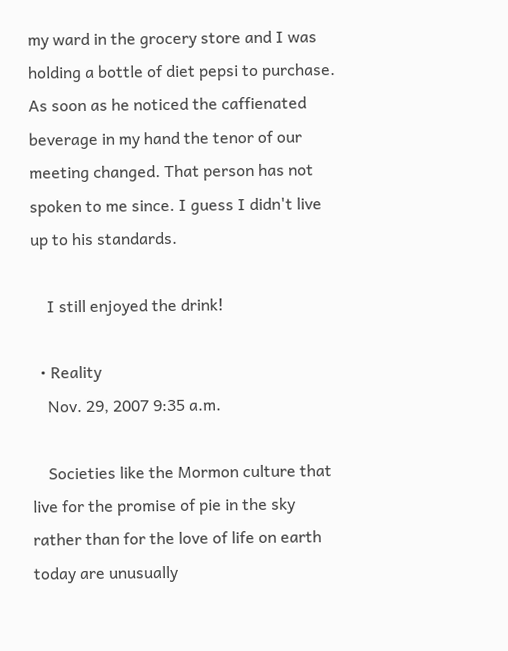my ward in the grocery store and I was holding a bottle of diet pepsi to purchase. As soon as he noticed the caffienated beverage in my hand the tenor of our meeting changed. That person has not spoken to me since. I guess I didn't live up to his standards.

    I still enjoyed the drink!

  • Reality
    Nov. 29, 2007 9:35 a.m.

    Societies like the Mormon culture that live for the promise of pie in the sky rather than for the love of life on earth today are unusually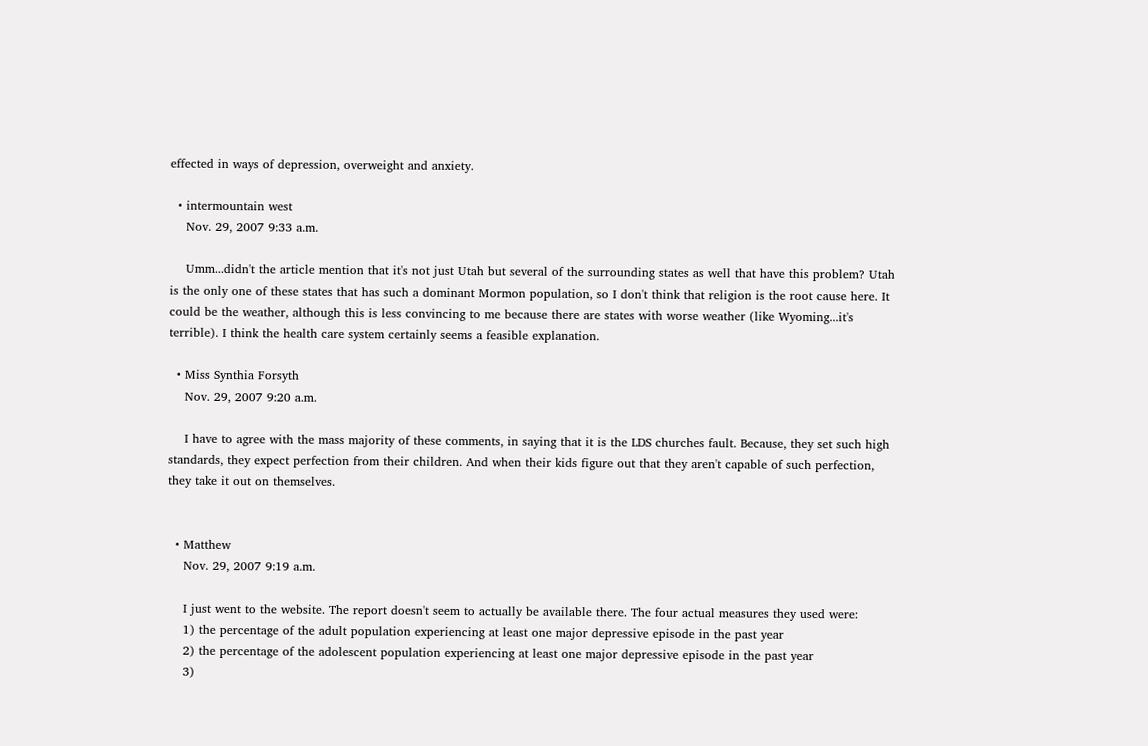effected in ways of depression, overweight and anxiety.

  • intermountain west
    Nov. 29, 2007 9:33 a.m.

    Umm...didn't the article mention that it's not just Utah but several of the surrounding states as well that have this problem? Utah is the only one of these states that has such a dominant Mormon population, so I don't think that religion is the root cause here. It could be the weather, although this is less convincing to me because there are states with worse weather (like Wyoming...it's terrible). I think the health care system certainly seems a feasible explanation.

  • Miss Synthia Forsyth
    Nov. 29, 2007 9:20 a.m.

    I have to agree with the mass majority of these comments, in saying that it is the LDS churches fault. Because, they set such high standards, they expect perfection from their children. And when their kids figure out that they aren't capable of such perfection, they take it out on themselves.


  • Matthew
    Nov. 29, 2007 9:19 a.m.

    I just went to the website. The report doesn't seem to actually be available there. The four actual measures they used were:
    1) the percentage of the adult population experiencing at least one major depressive episode in the past year
    2) the percentage of the adolescent population experiencing at least one major depressive episode in the past year
    3)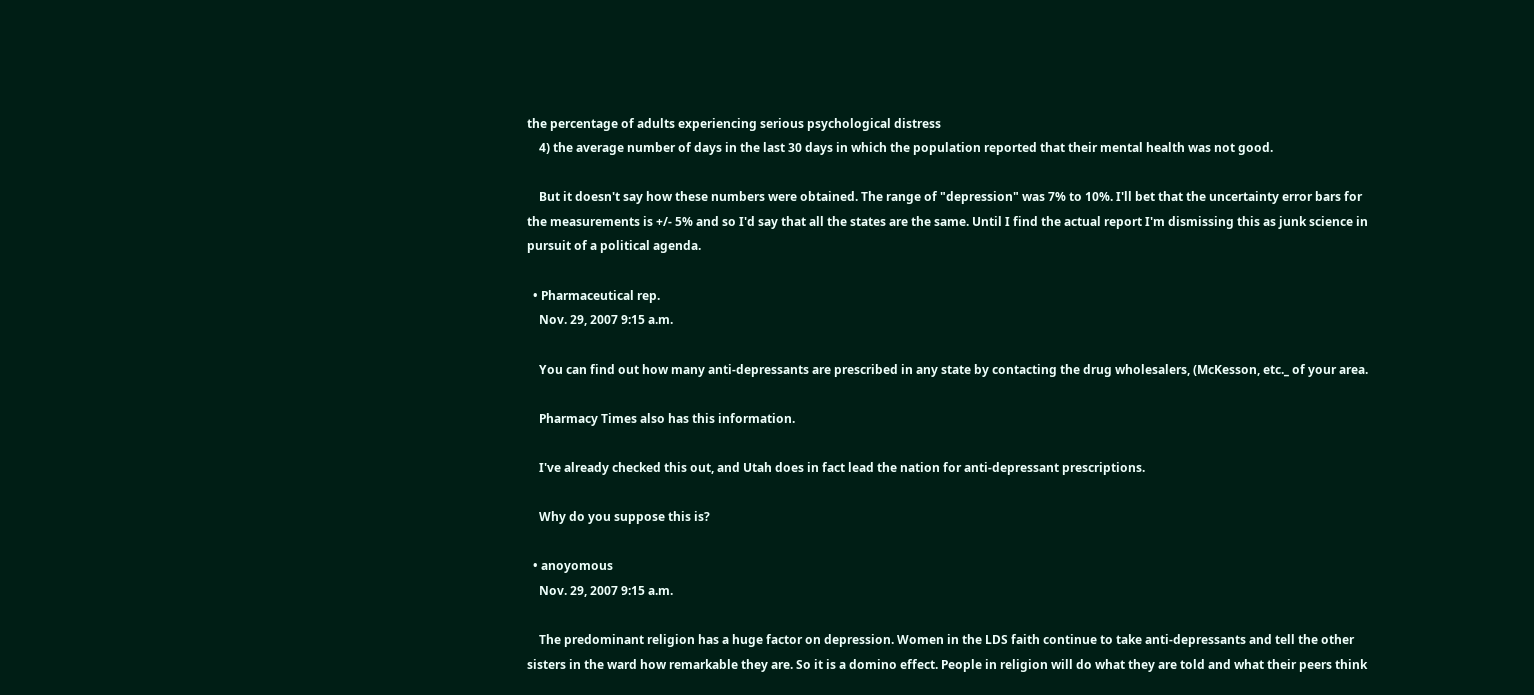the percentage of adults experiencing serious psychological distress
    4) the average number of days in the last 30 days in which the population reported that their mental health was not good.

    But it doesn't say how these numbers were obtained. The range of "depression" was 7% to 10%. I'll bet that the uncertainty error bars for the measurements is +/- 5% and so I'd say that all the states are the same. Until I find the actual report I'm dismissing this as junk science in pursuit of a political agenda.

  • Pharmaceutical rep.
    Nov. 29, 2007 9:15 a.m.

    You can find out how many anti-depressants are prescribed in any state by contacting the drug wholesalers, (McKesson, etc._ of your area.

    Pharmacy Times also has this information.

    I've already checked this out, and Utah does in fact lead the nation for anti-depressant prescriptions.

    Why do you suppose this is?

  • anoyomous
    Nov. 29, 2007 9:15 a.m.

    The predominant religion has a huge factor on depression. Women in the LDS faith continue to take anti-depressants and tell the other sisters in the ward how remarkable they are. So it is a domino effect. People in religion will do what they are told and what their peers think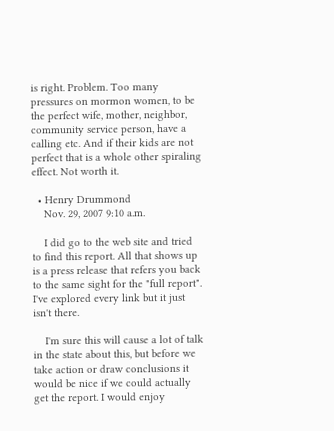is right. Problem. Too many pressures on mormon women, to be the perfect wife, mother, neighbor, community service person, have a calling etc. And if their kids are not perfect that is a whole other spiraling effect. Not worth it.

  • Henry Drummond
    Nov. 29, 2007 9:10 a.m.

    I did go to the web site and tried to find this report. All that shows up is a press release that refers you back to the same sight for the "full report". I've explored every link but it just isn't there.

    I'm sure this will cause a lot of talk in the state about this, but before we take action or draw conclusions it would be nice if we could actually get the report. I would enjoy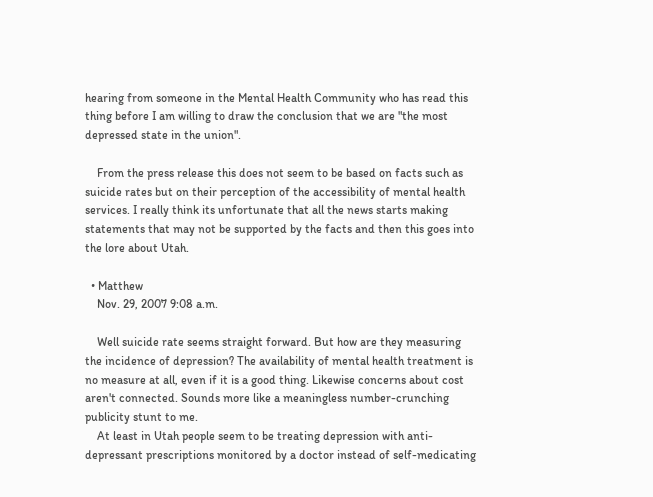hearing from someone in the Mental Health Community who has read this thing before I am willing to draw the conclusion that we are "the most depressed state in the union".

    From the press release this does not seem to be based on facts such as suicide rates but on their perception of the accessibility of mental health services. I really think its unfortunate that all the news starts making statements that may not be supported by the facts and then this goes into the lore about Utah.

  • Matthew
    Nov. 29, 2007 9:08 a.m.

    Well suicide rate seems straight forward. But how are they measuring the incidence of depression? The availability of mental health treatment is no measure at all, even if it is a good thing. Likewise concerns about cost aren't connected. Sounds more like a meaningless number-crunching publicity stunt to me.
    At least in Utah people seem to be treating depression with anti-depressant prescriptions monitored by a doctor instead of self-medicating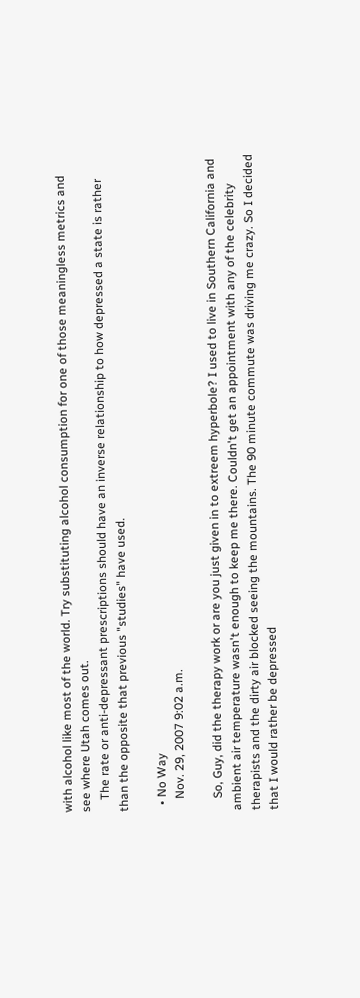with alcohol like most of the world. Try substituting alcohol consumption for one of those meaningless metrics and see where Utah comes out.
    The rate or anti-depressant prescriptions should have an inverse relationship to how depressed a state is rather than the opposite that previous "studies" have used.

  • No Way
    Nov. 29, 2007 9:02 a.m.

    So, Guy, did the therapy work or are you just given in to extreem hyperbole? I used to live in Southern California and ambient air temperature wasn't enough to keep me there. Couldn't get an appointment with any of the celebrity therapists and the dirty air blocked seeing the mountains. The 90 minute commute was driving me crazy. So I decided that I would rather be depressed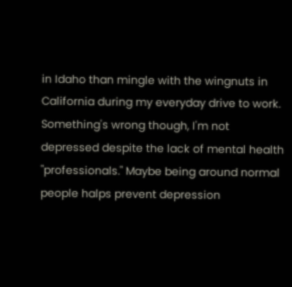in Idaho than mingle with the wingnuts in California during my everyday drive to work. Something's wrong though, I'm not depressed despite the lack of mental health "professionals." Maybe being around normal people halps prevent depression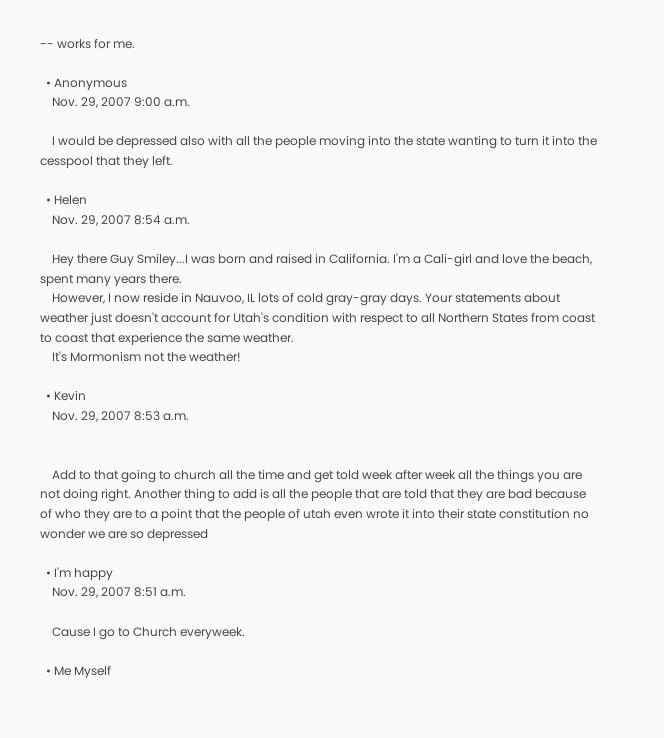-- works for me.

  • Anonymous
    Nov. 29, 2007 9:00 a.m.

    I would be depressed also with all the people moving into the state wanting to turn it into the cesspool that they left.

  • Helen
    Nov. 29, 2007 8:54 a.m.

    Hey there Guy Smiley...I was born and raised in California. I'm a Cali-girl and love the beach, spent many years there.
    However, I now reside in Nauvoo, IL lots of cold gray-gray days. Your statements about weather just doesn't account for Utah's condition with respect to all Northern States from coast to coast that experience the same weather.
    It's Mormonism not the weather!

  • Kevin
    Nov. 29, 2007 8:53 a.m.


    Add to that going to church all the time and get told week after week all the things you are not doing right. Another thing to add is all the people that are told that they are bad because of who they are to a point that the people of utah even wrote it into their state constitution no wonder we are so depressed

  • I'm happy
    Nov. 29, 2007 8:51 a.m.

    Cause I go to Church everyweek.

  • Me Myself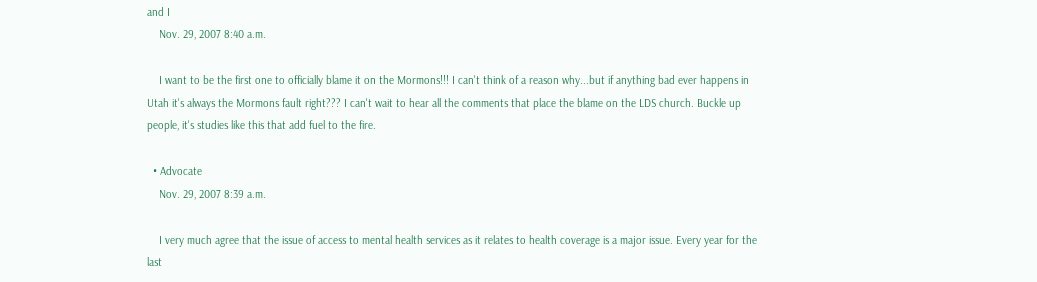and I
    Nov. 29, 2007 8:40 a.m.

    I want to be the first one to officially blame it on the Mormons!!! I can't think of a reason why...but if anything bad ever happens in Utah it's always the Mormons fault right??? I can't wait to hear all the comments that place the blame on the LDS church. Buckle up people, it's studies like this that add fuel to the fire.

  • Advocate
    Nov. 29, 2007 8:39 a.m.

    I very much agree that the issue of access to mental health services as it relates to health coverage is a major issue. Every year for the last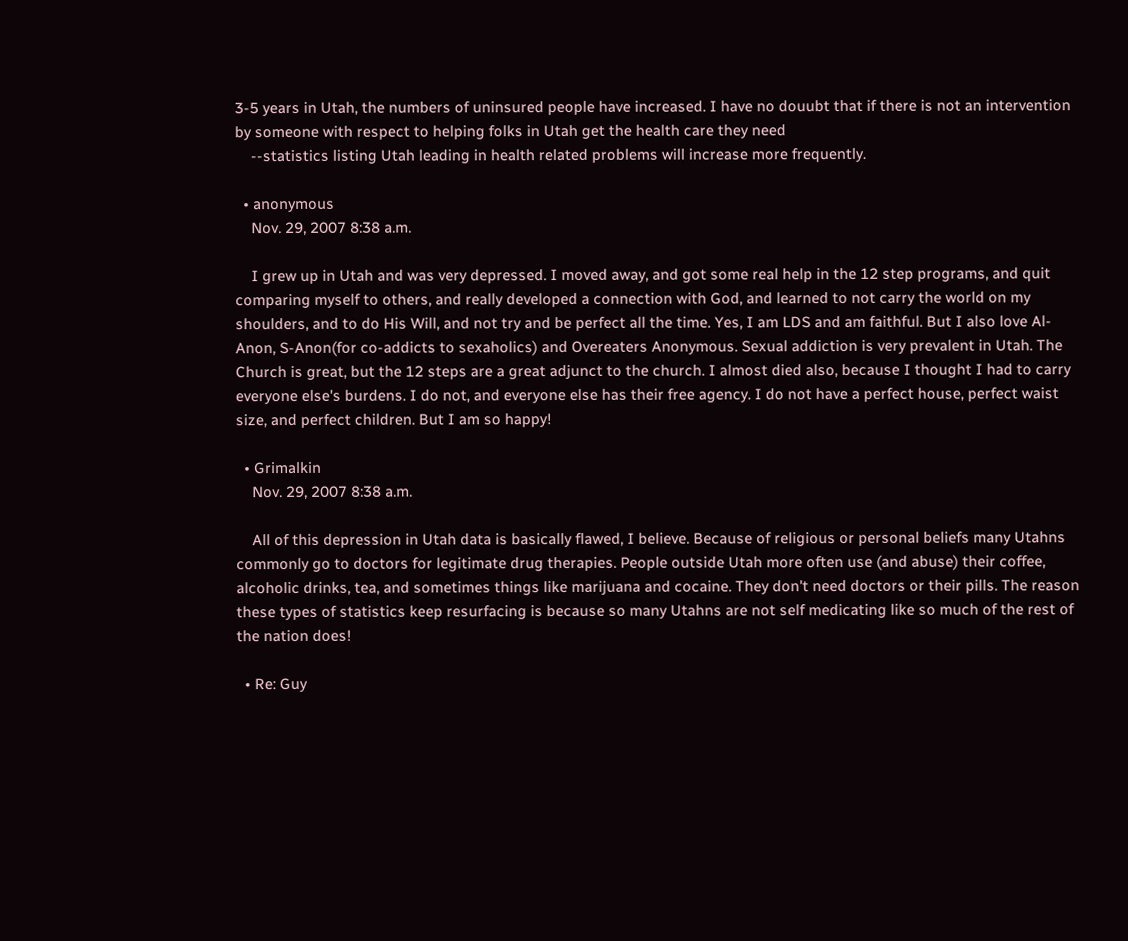3-5 years in Utah, the numbers of uninsured people have increased. I have no douubt that if there is not an intervention by someone with respect to helping folks in Utah get the health care they need
    --statistics listing Utah leading in health related problems will increase more frequently.

  • anonymous
    Nov. 29, 2007 8:38 a.m.

    I grew up in Utah and was very depressed. I moved away, and got some real help in the 12 step programs, and quit comparing myself to others, and really developed a connection with God, and learned to not carry the world on my shoulders, and to do His Will, and not try and be perfect all the time. Yes, I am LDS and am faithful. But I also love Al-Anon, S-Anon(for co-addicts to sexaholics) and Overeaters Anonymous. Sexual addiction is very prevalent in Utah. The Church is great, but the 12 steps are a great adjunct to the church. I almost died also, because I thought I had to carry everyone else's burdens. I do not, and everyone else has their free agency. I do not have a perfect house, perfect waist size, and perfect children. But I am so happy!

  • Grimalkin
    Nov. 29, 2007 8:38 a.m.

    All of this depression in Utah data is basically flawed, I believe. Because of religious or personal beliefs many Utahns commonly go to doctors for legitimate drug therapies. People outside Utah more often use (and abuse) their coffee, alcoholic drinks, tea, and sometimes things like marijuana and cocaine. They don't need doctors or their pills. The reason these types of statistics keep resurfacing is because so many Utahns are not self medicating like so much of the rest of the nation does!

  • Re: Guy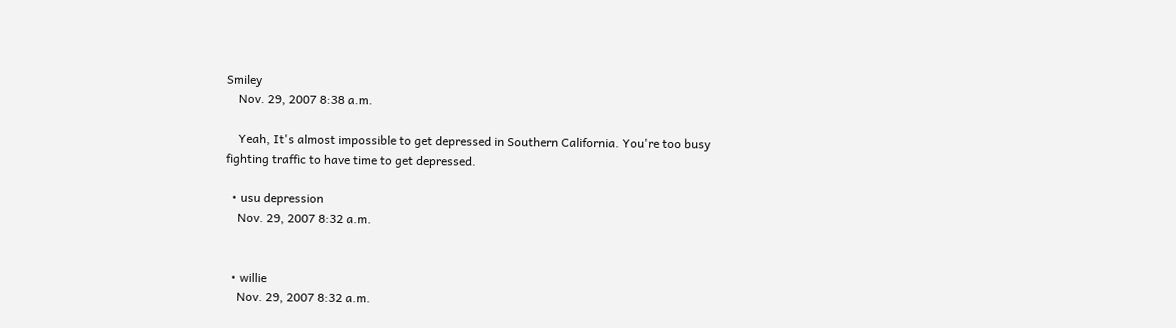Smiley
    Nov. 29, 2007 8:38 a.m.

    Yeah, It's almost impossible to get depressed in Southern California. You're too busy fighting traffic to have time to get depressed.

  • usu depression
    Nov. 29, 2007 8:32 a.m.


  • willie
    Nov. 29, 2007 8:32 a.m.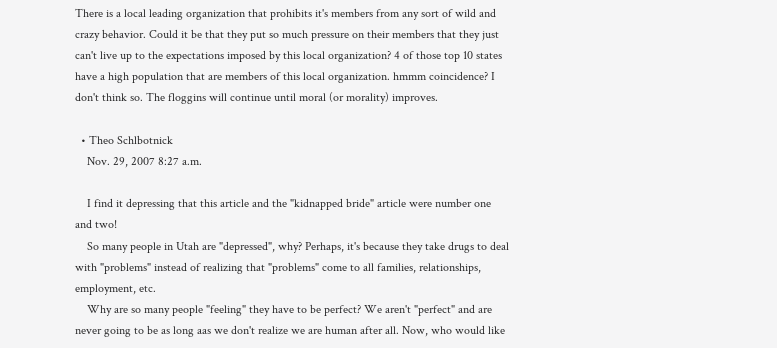There is a local leading organization that prohibits it's members from any sort of wild and crazy behavior. Could it be that they put so much pressure on their members that they just can't live up to the expectations imposed by this local organization? 4 of those top 10 states have a high population that are members of this local organization. hmmm coincidence? I don't think so. The floggins will continue until moral (or morality) improves.

  • Theo Schlbotnick
    Nov. 29, 2007 8:27 a.m.

    I find it depressing that this article and the "kidnapped bride" article were number one and two!
    So many people in Utah are "depressed", why? Perhaps, it's because they take drugs to deal with "problems" instead of realizing that "problems" come to all families, relationships, employment, etc.
    Why are so many people "feeling" they have to be perfect? We aren't "perfect" and are never going to be as long aas we don't realize we are human after all. Now, who would like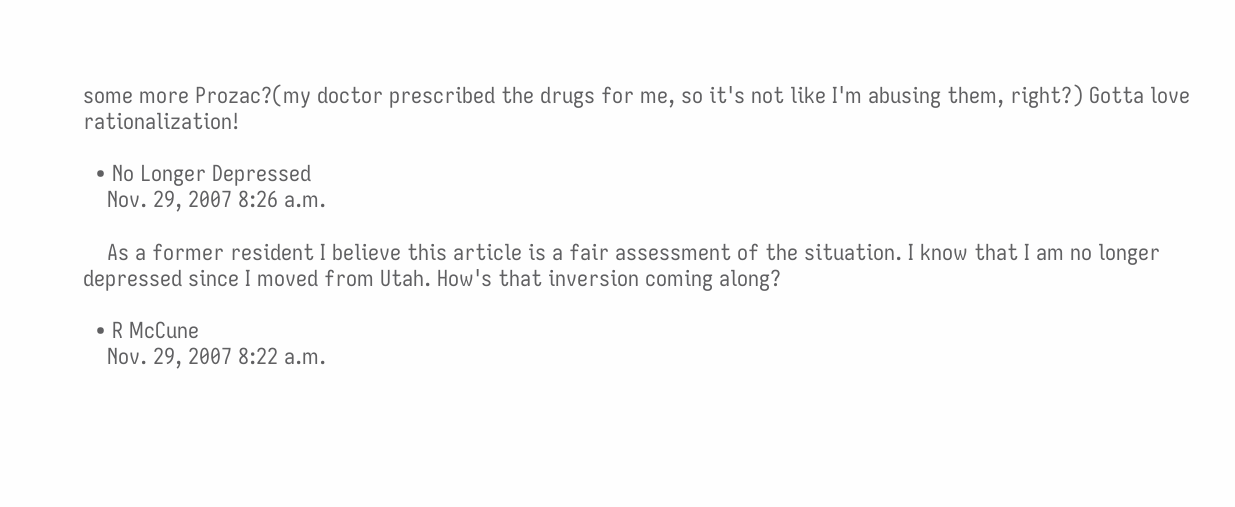some more Prozac?(my doctor prescribed the drugs for me, so it's not like I'm abusing them, right?) Gotta love rationalization!

  • No Longer Depressed
    Nov. 29, 2007 8:26 a.m.

    As a former resident I believe this article is a fair assessment of the situation. I know that I am no longer depressed since I moved from Utah. How's that inversion coming along?

  • R McCune
    Nov. 29, 2007 8:22 a.m.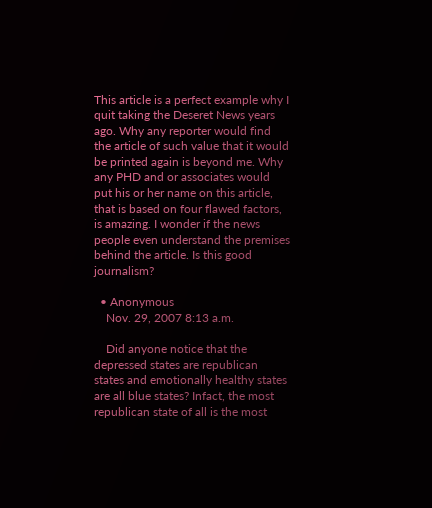This article is a perfect example why I quit taking the Deseret News years ago. Why any reporter would find the article of such value that it would be printed again is beyond me. Why any PHD and or associates would put his or her name on this article, that is based on four flawed factors, is amazing. I wonder if the news people even understand the premises behind the article. Is this good journalism?

  • Anonymous
    Nov. 29, 2007 8:13 a.m.

    Did anyone notice that the depressed states are republican states and emotionally healthy states are all blue states? Infact, the most republican state of all is the most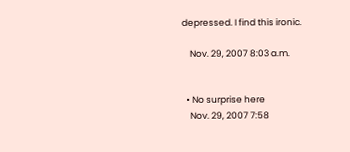depressed. I find this ironic.

    Nov. 29, 2007 8:03 a.m.


  • No surprise here
    Nov. 29, 2007 7:58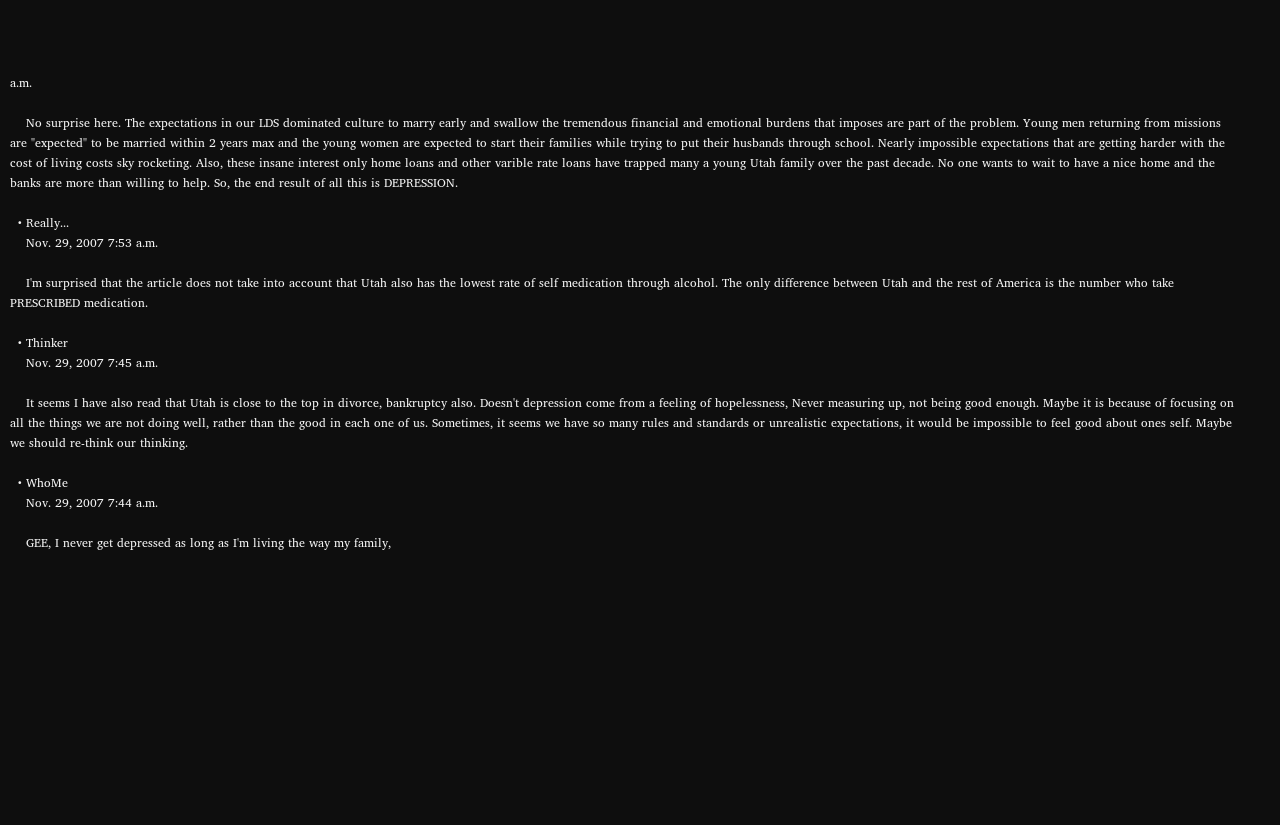a.m.

    No surprise here. The expectations in our LDS dominated culture to marry early and swallow the tremendous financial and emotional burdens that imposes are part of the problem. Young men returning from missions are "expected" to be married within 2 years max and the young women are expected to start their families while trying to put their husbands through school. Nearly impossible expectations that are getting harder with the cost of living costs sky rocketing. Also, these insane interest only home loans and other varible rate loans have trapped many a young Utah family over the past decade. No one wants to wait to have a nice home and the banks are more than willing to help. So, the end result of all this is DEPRESSION.

  • Really...
    Nov. 29, 2007 7:53 a.m.

    I'm surprised that the article does not take into account that Utah also has the lowest rate of self medication through alcohol. The only difference between Utah and the rest of America is the number who take PRESCRIBED medication.

  • Thinker
    Nov. 29, 2007 7:45 a.m.

    It seems I have also read that Utah is close to the top in divorce, bankruptcy also. Doesn't depression come from a feeling of hopelessness, Never measuring up, not being good enough. Maybe it is because of focusing on all the things we are not doing well, rather than the good in each one of us. Sometimes, it seems we have so many rules and standards or unrealistic expectations, it would be impossible to feel good about ones self. Maybe we should re-think our thinking.

  • WhoMe
    Nov. 29, 2007 7:44 a.m.

    GEE, I never get depressed as long as I'm living the way my family,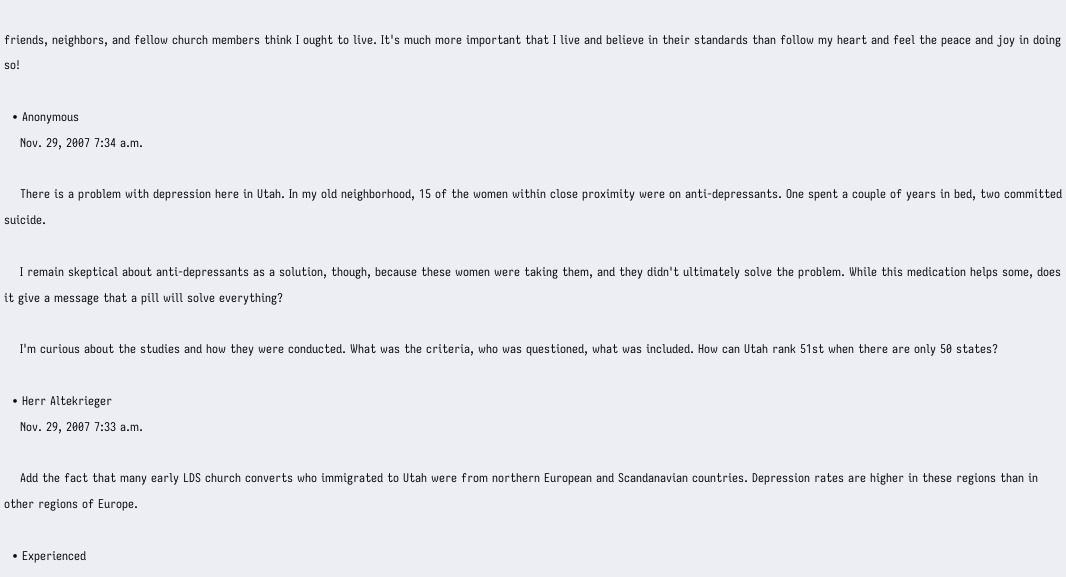friends, neighbors, and fellow church members think I ought to live. It's much more important that I live and believe in their standards than follow my heart and feel the peace and joy in doing so!

  • Anonymous
    Nov. 29, 2007 7:34 a.m.

    There is a problem with depression here in Utah. In my old neighborhood, 15 of the women within close proximity were on anti-depressants. One spent a couple of years in bed, two committed suicide.

    I remain skeptical about anti-depressants as a solution, though, because these women were taking them, and they didn't ultimately solve the problem. While this medication helps some, does it give a message that a pill will solve everything?

    I'm curious about the studies and how they were conducted. What was the criteria, who was questioned, what was included. How can Utah rank 51st when there are only 50 states?

  • Herr Altekrieger
    Nov. 29, 2007 7:33 a.m.

    Add the fact that many early LDS church converts who immigrated to Utah were from northern European and Scandanavian countries. Depression rates are higher in these regions than in other regions of Europe.

  • Experienced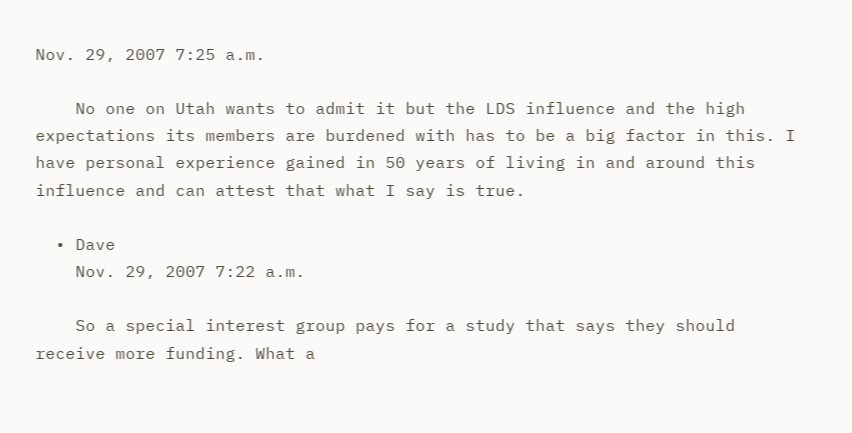Nov. 29, 2007 7:25 a.m.

    No one on Utah wants to admit it but the LDS influence and the high expectations its members are burdened with has to be a big factor in this. I have personal experience gained in 50 years of living in and around this influence and can attest that what I say is true.

  • Dave
    Nov. 29, 2007 7:22 a.m.

    So a special interest group pays for a study that says they should receive more funding. What a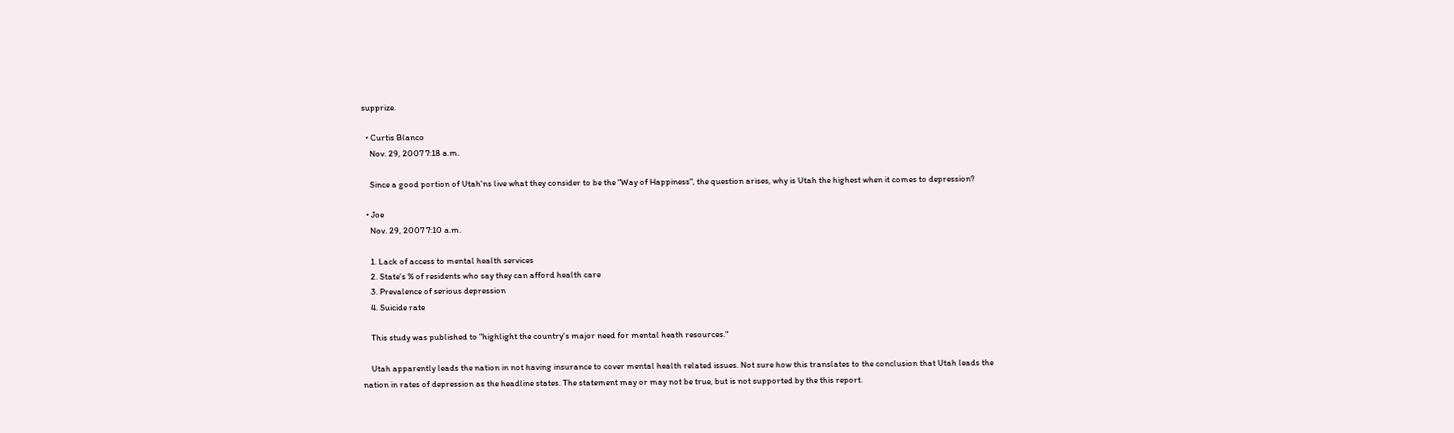supprize.

  • Curtis Blanco
    Nov. 29, 2007 7:18 a.m.

    Since a good portion of Utah'ns live what they consider to be the "Way of Happiness", the question arises, why is Utah the highest when it comes to depression?

  • Joe
    Nov. 29, 2007 7:10 a.m.

    1. Lack of access to mental health services
    2. State's % of residents who say they can afford health care
    3. Prevalence of serious depression
    4. Suicide rate

    This study was published to "highlight the country's major need for mental heath resources."

    Utah apparently leads the nation in not having insurance to cover mental health related issues. Not sure how this translates to the conclusion that Utah leads the nation in rates of depression as the headline states. The statement may or may not be true, but is not supported by the this report.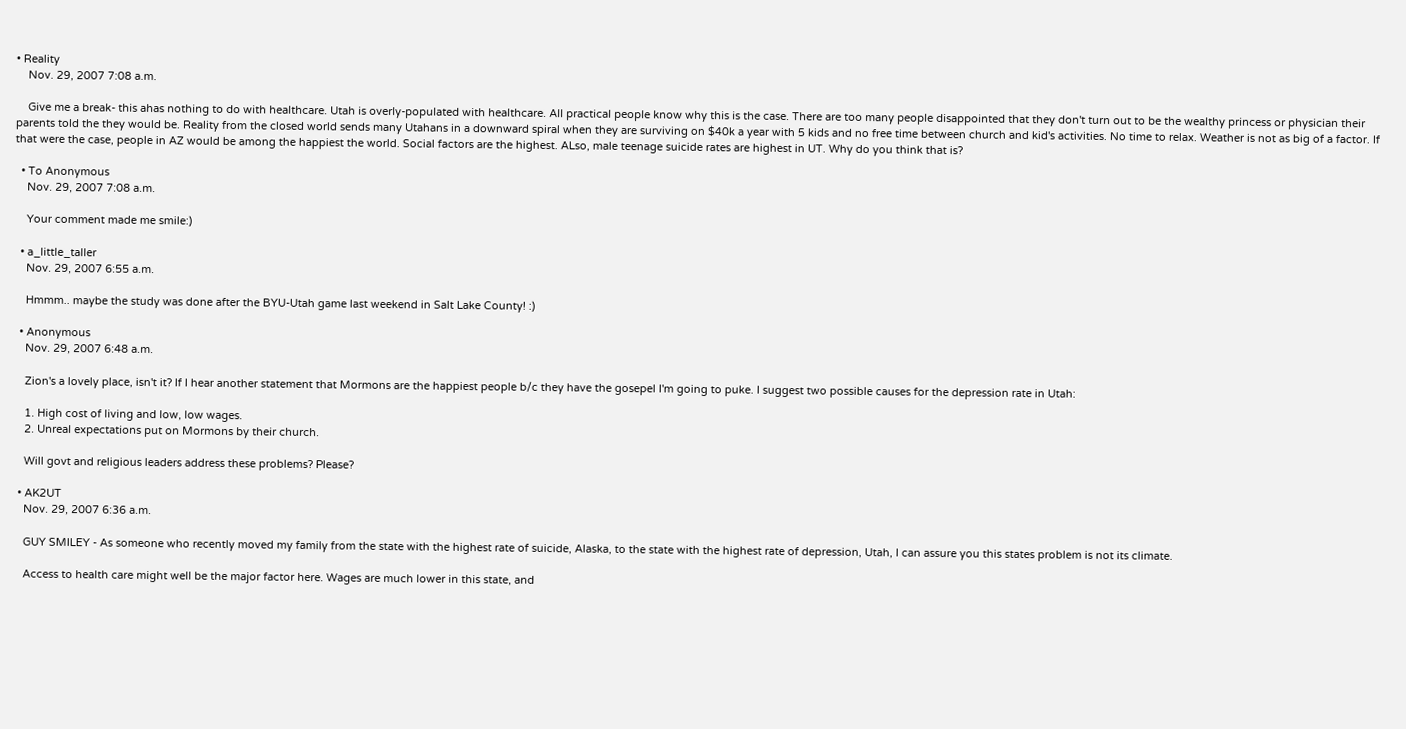• Reality
    Nov. 29, 2007 7:08 a.m.

    Give me a break- this ahas nothing to do with healthcare. Utah is overly-populated with healthcare. All practical people know why this is the case. There are too many people disappointed that they don't turn out to be the wealthy princess or physician their parents told the they would be. Reality from the closed world sends many Utahans in a downward spiral when they are surviving on $40k a year with 5 kids and no free time between church and kid's activities. No time to relax. Weather is not as big of a factor. If that were the case, people in AZ would be among the happiest the world. Social factors are the highest. ALso, male teenage suicide rates are highest in UT. Why do you think that is?

  • To Anonymous
    Nov. 29, 2007 7:08 a.m.

    Your comment made me smile:)

  • a_little_taller
    Nov. 29, 2007 6:55 a.m.

    Hmmm.. maybe the study was done after the BYU-Utah game last weekend in Salt Lake County! :)

  • Anonymous
    Nov. 29, 2007 6:48 a.m.

    Zion's a lovely place, isn't it? If I hear another statement that Mormons are the happiest people b/c they have the gosepel I'm going to puke. I suggest two possible causes for the depression rate in Utah:

    1. High cost of living and low, low wages.
    2. Unreal expectations put on Mormons by their church.

    Will govt and religious leaders address these problems? Please?

  • AK2UT
    Nov. 29, 2007 6:36 a.m.

    GUY SMILEY - As someone who recently moved my family from the state with the highest rate of suicide, Alaska, to the state with the highest rate of depression, Utah, I can assure you this states problem is not its climate.

    Access to health care might well be the major factor here. Wages are much lower in this state, and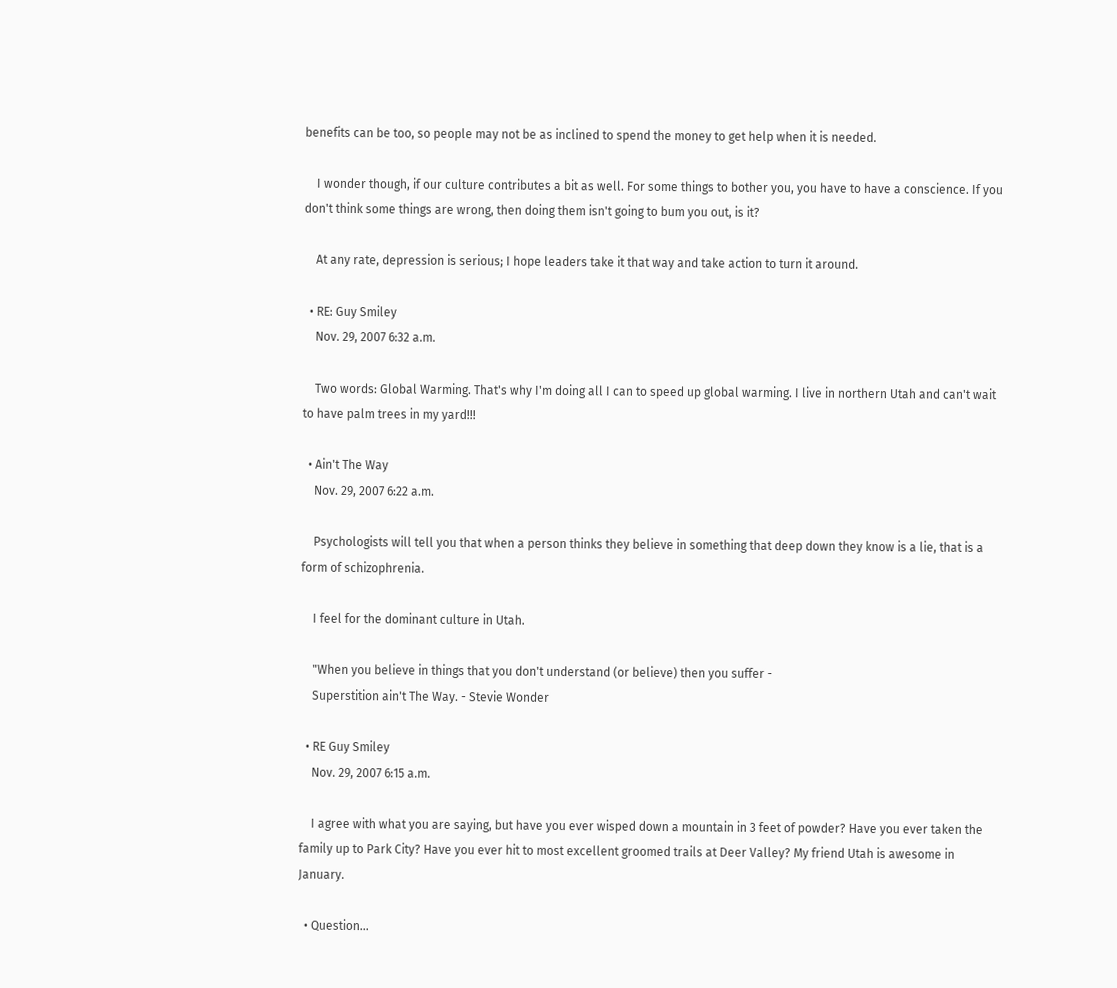benefits can be too, so people may not be as inclined to spend the money to get help when it is needed.

    I wonder though, if our culture contributes a bit as well. For some things to bother you, you have to have a conscience. If you don't think some things are wrong, then doing them isn't going to bum you out, is it?

    At any rate, depression is serious; I hope leaders take it that way and take action to turn it around.

  • RE: Guy Smiley
    Nov. 29, 2007 6:32 a.m.

    Two words: Global Warming. That's why I'm doing all I can to speed up global warming. I live in northern Utah and can't wait to have palm trees in my yard!!!

  • Ain't The Way
    Nov. 29, 2007 6:22 a.m.

    Psychologists will tell you that when a person thinks they believe in something that deep down they know is a lie, that is a form of schizophrenia.

    I feel for the dominant culture in Utah.

    "When you believe in things that you don't understand (or believe) then you suffer -
    Superstition ain't The Way. - Stevie Wonder

  • RE Guy Smiley
    Nov. 29, 2007 6:15 a.m.

    I agree with what you are saying, but have you ever wisped down a mountain in 3 feet of powder? Have you ever taken the family up to Park City? Have you ever hit to most excellent groomed trails at Deer Valley? My friend Utah is awesome in January.

  • Question...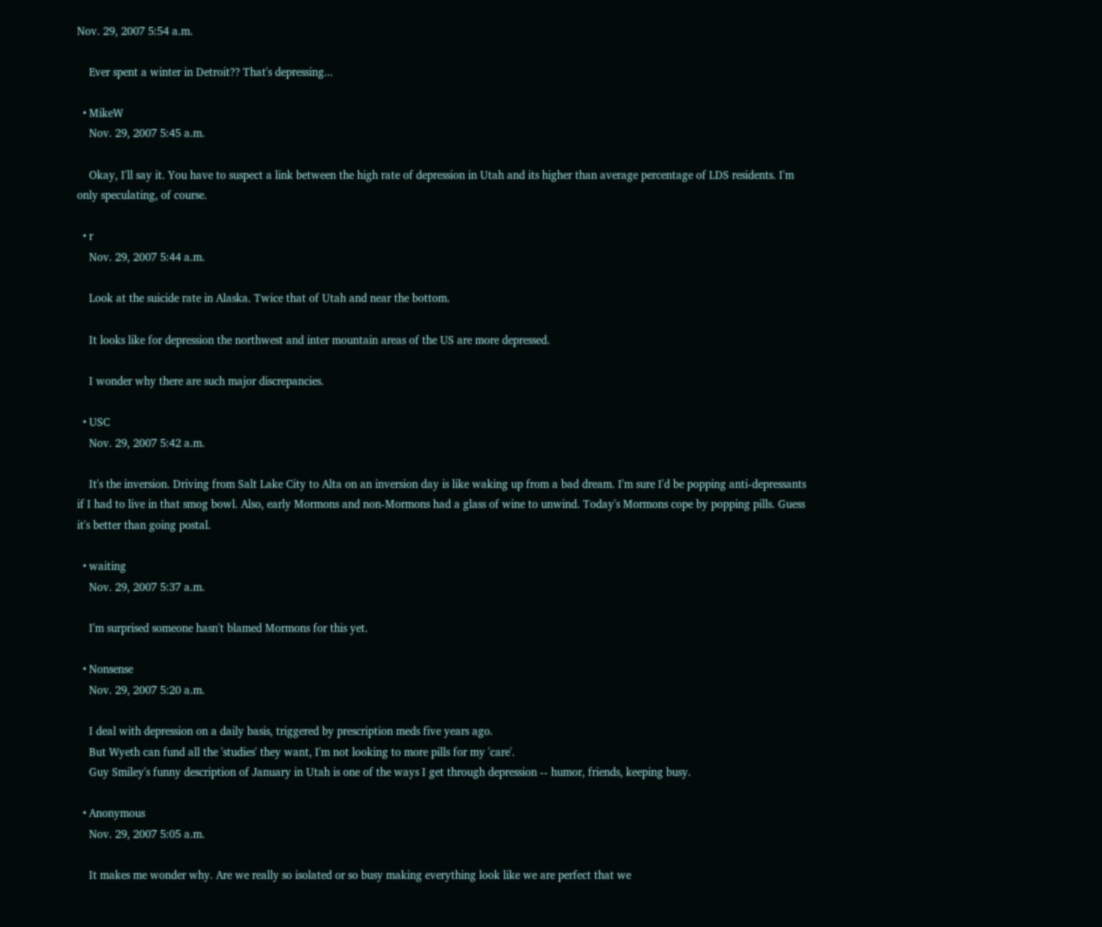Nov. 29, 2007 5:54 a.m.

    Ever spent a winter in Detroit?? That's depressing...

  • MikeW
    Nov. 29, 2007 5:45 a.m.

    Okay, I'll say it. You have to suspect a link between the high rate of depression in Utah and its higher than average percentage of LDS residents. I'm only speculating, of course.

  • r
    Nov. 29, 2007 5:44 a.m.

    Look at the suicide rate in Alaska. Twice that of Utah and near the bottom.

    It looks like for depression the northwest and inter mountain areas of the US are more depressed.

    I wonder why there are such major discrepancies.

  • USC
    Nov. 29, 2007 5:42 a.m.

    It's the inversion. Driving from Salt Lake City to Alta on an inversion day is like waking up from a bad dream. I'm sure I'd be popping anti-depressants if I had to live in that smog bowl. Also, early Mormons and non-Mormons had a glass of wine to unwind. Today's Mormons cope by popping pills. Guess it's better than going postal.

  • waiting
    Nov. 29, 2007 5:37 a.m.

    I'm surprised someone hasn't blamed Mormons for this yet.

  • Nonsense
    Nov. 29, 2007 5:20 a.m.

    I deal with depression on a daily basis, triggered by prescription meds five years ago.
    But Wyeth can fund all the 'studies' they want, I'm not looking to more pills for my 'care'.
    Guy Smiley's funny description of January in Utah is one of the ways I get through depression -- humor, friends, keeping busy.

  • Anonymous
    Nov. 29, 2007 5:05 a.m.

    It makes me wonder why. Are we really so isolated or so busy making everything look like we are perfect that we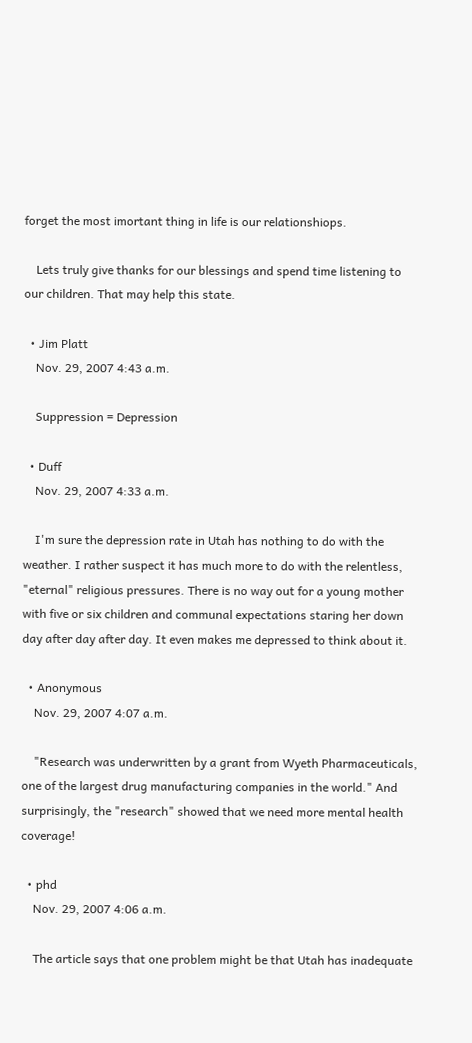forget the most imortant thing in life is our relationshiops.

    Lets truly give thanks for our blessings and spend time listening to our children. That may help this state.

  • Jim Platt
    Nov. 29, 2007 4:43 a.m.

    Suppression = Depression

  • Duff
    Nov. 29, 2007 4:33 a.m.

    I'm sure the depression rate in Utah has nothing to do with the weather. I rather suspect it has much more to do with the relentless, "eternal" religious pressures. There is no way out for a young mother with five or six children and communal expectations staring her down day after day after day. It even makes me depressed to think about it.

  • Anonymous
    Nov. 29, 2007 4:07 a.m.

    "Research was underwritten by a grant from Wyeth Pharmaceuticals, one of the largest drug manufacturing companies in the world." And surprisingly, the "research" showed that we need more mental health coverage!

  • phd
    Nov. 29, 2007 4:06 a.m.

    The article says that one problem might be that Utah has inadequate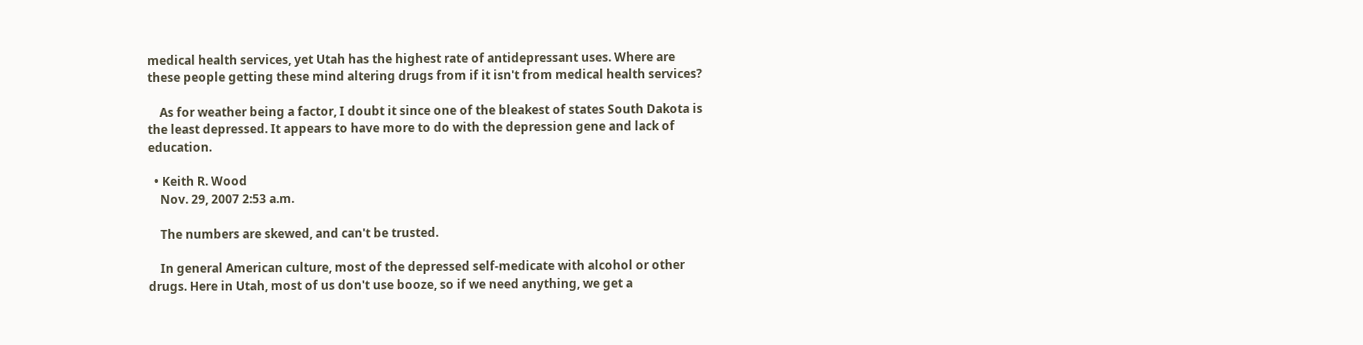medical health services, yet Utah has the highest rate of antidepressant uses. Where are these people getting these mind altering drugs from if it isn't from medical health services?

    As for weather being a factor, I doubt it since one of the bleakest of states South Dakota is the least depressed. It appears to have more to do with the depression gene and lack of education.

  • Keith R. Wood
    Nov. 29, 2007 2:53 a.m.

    The numbers are skewed, and can't be trusted.

    In general American culture, most of the depressed self-medicate with alcohol or other drugs. Here in Utah, most of us don't use booze, so if we need anything, we get a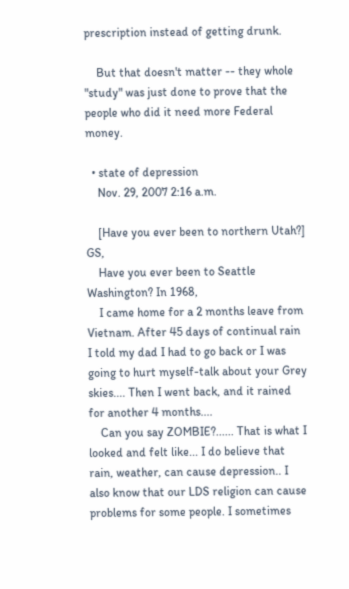prescription instead of getting drunk.

    But that doesn't matter -- they whole "study" was just done to prove that the people who did it need more Federal money.

  • state of depression
    Nov. 29, 2007 2:16 a.m.

    [Have you ever been to northern Utah?] GS,
    Have you ever been to Seattle Washington? In 1968,
    I came home for a 2 months leave from Vietnam. After 45 days of continual rain I told my dad I had to go back or I was going to hurt myself-talk about your Grey skies.... Then I went back, and it rained for another 4 months....
    Can you say ZOMBIE?...... That is what I looked and felt like... I do believe that rain, weather, can cause depression.. I also know that our LDS religion can cause problems for some people. I sometimes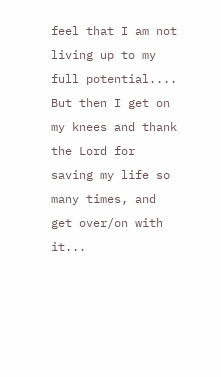feel that I am not living up to my full potential.... But then I get on my knees and thank the Lord for saving my life so many times, and get over/on with it...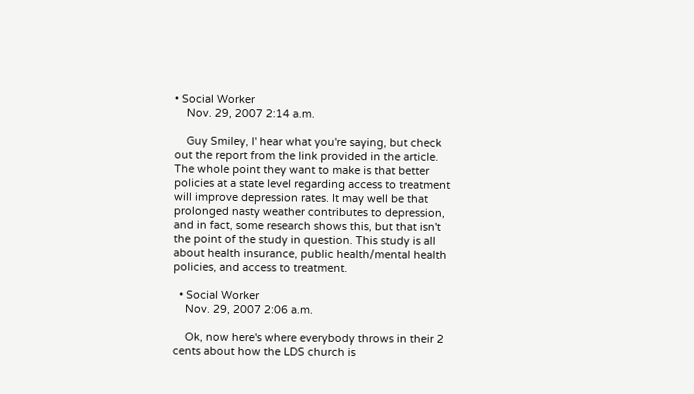• Social Worker
    Nov. 29, 2007 2:14 a.m.

    Guy Smiley, I' hear what you're saying, but check out the report from the link provided in the article. The whole point they want to make is that better policies at a state level regarding access to treatment will improve depression rates. It may well be that prolonged nasty weather contributes to depression, and in fact, some research shows this, but that isn't the point of the study in question. This study is all about health insurance, public health/mental health policies, and access to treatment.

  • Social Worker
    Nov. 29, 2007 2:06 a.m.

    Ok, now here's where everybody throws in their 2 cents about how the LDS church is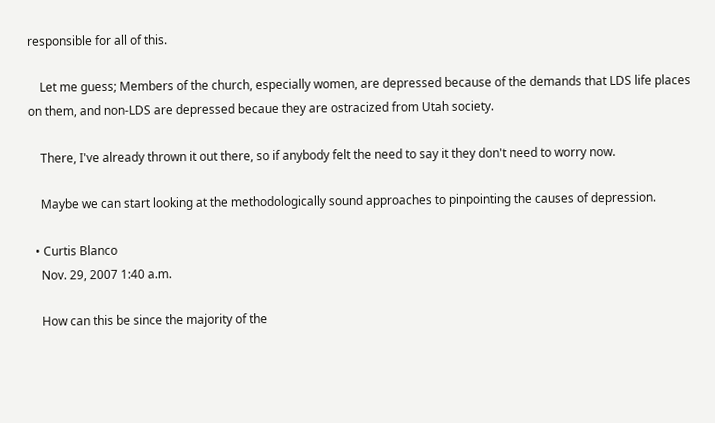responsible for all of this.

    Let me guess; Members of the church, especially women, are depressed because of the demands that LDS life places on them, and non-LDS are depressed becaue they are ostracized from Utah society.

    There, I've already thrown it out there, so if anybody felt the need to say it they don't need to worry now.

    Maybe we can start looking at the methodologically sound approaches to pinpointing the causes of depression.

  • Curtis Blanco
    Nov. 29, 2007 1:40 a.m.

    How can this be since the majority of the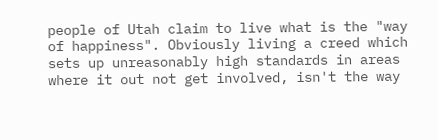people of Utah claim to live what is the "way of happiness". Obviously living a creed which sets up unreasonably high standards in areas where it out not get involved, isn't the way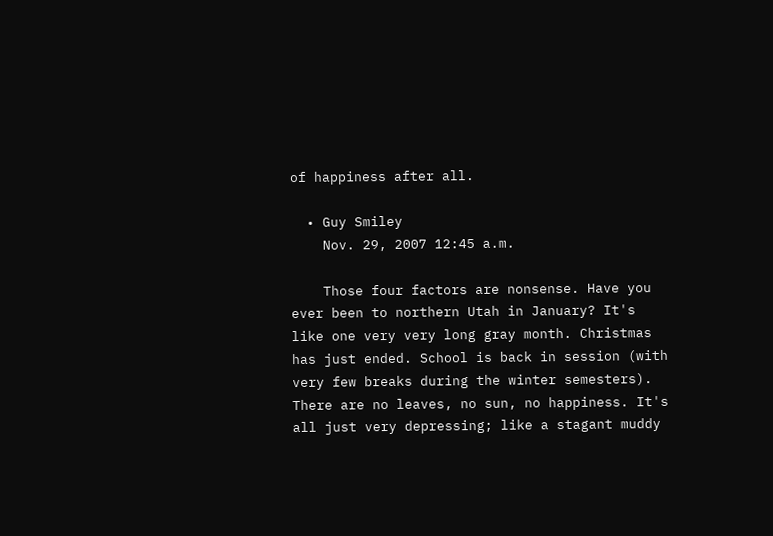of happiness after all.

  • Guy Smiley
    Nov. 29, 2007 12:45 a.m.

    Those four factors are nonsense. Have you ever been to northern Utah in January? It's like one very very long gray month. Christmas has just ended. School is back in session (with very few breaks during the winter semesters). There are no leaves, no sun, no happiness. It's all just very depressing; like a stagant muddy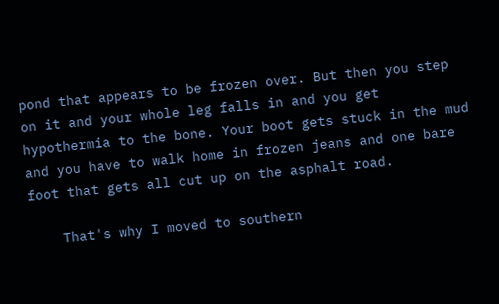pond that appears to be frozen over. But then you step on it and your whole leg falls in and you get hypothermia to the bone. Your boot gets stuck in the mud and you have to walk home in frozen jeans and one bare foot that gets all cut up on the asphalt road.

    That's why I moved to southern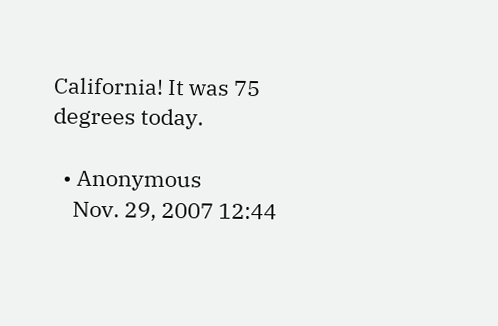California! It was 75 degrees today.

  • Anonymous
    Nov. 29, 2007 12:44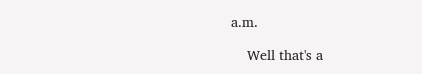a.m.

    Well that's a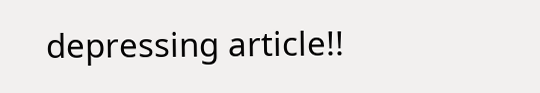depressing article!!